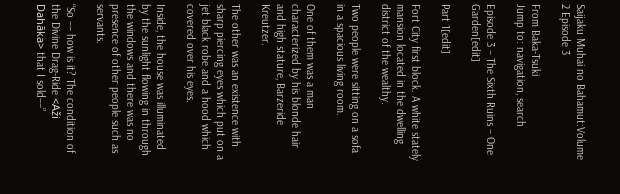Saijaku Muhai no Bahamut:Volume 2 Episode 3

From Baka-Tsuki
Jump to: navigation, search

Episode 3 – The Sixth Ruins – One Garden[edit]

Part 1[edit]

Fort City first block. A white stately mansion located in the dwelling district of the wealthy.

Two people were sitting on a sofa in a spacious living room.

One of them was a man characterized by his blonde hair and high stature, Barzeride Kreutzer.

The other was an existence with sharp piercing eyes which put on a jet black robe and a hood which covered over his eyes.

Inside, the house was illuminated by the sunlight flowing in through the windows and there was no presence of other people such as servants.

“So –– how is it? The condition of the Divine Drag-Ride <Aži Dahāka> that I sold––”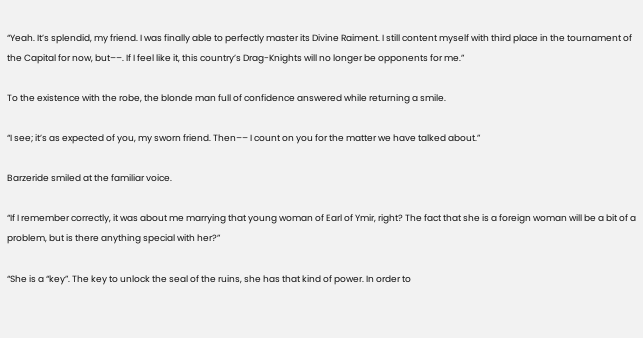“Yeah. It’s splendid, my friend. I was finally able to perfectly master its Divine Raiment. I still content myself with third place in the tournament of the Capital for now, but––. If I feel like it, this country’s Drag-Knights will no longer be opponents for me.”

To the existence with the robe, the blonde man full of confidence answered while returning a smile.

“I see; it’s as expected of you, my sworn friend. Then–– I count on you for the matter we have talked about.”

Barzeride smiled at the familiar voice.

“If I remember correctly, it was about me marrying that young woman of Earl of Ymir, right? The fact that she is a foreign woman will be a bit of a problem, but is there anything special with her?”

“She is a “key”. The key to unlock the seal of the ruins, she has that kind of power. In order to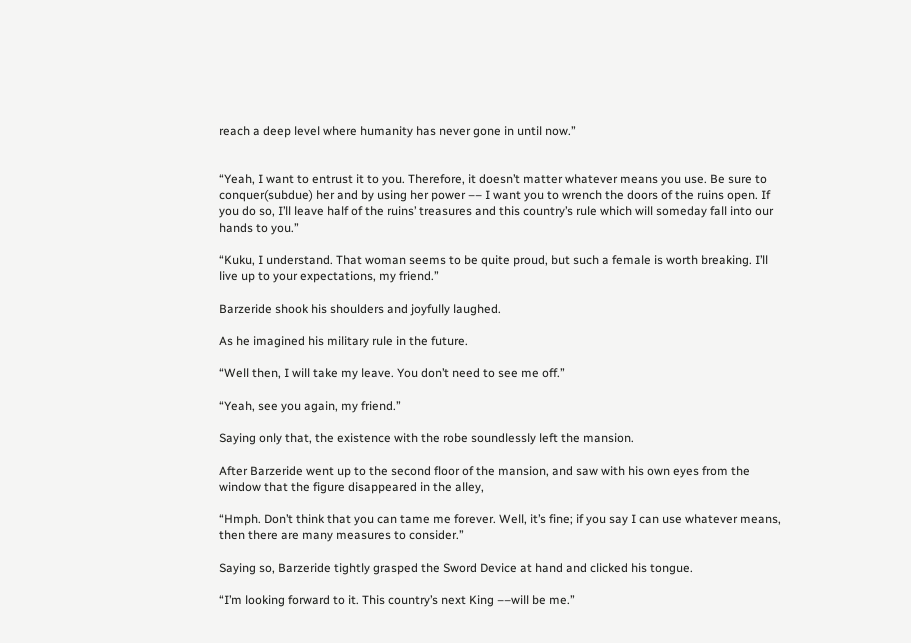reach a deep level where humanity has never gone in until now.”


“Yeah, I want to entrust it to you. Therefore, it doesn’t matter whatever means you use. Be sure to conquer(subdue) her and by using her power –– I want you to wrench the doors of the ruins open. If you do so, I’ll leave half of the ruins’ treasures and this country’s rule which will someday fall into our hands to you.”

“Kuku, I understand. That woman seems to be quite proud, but such a female is worth breaking. I’ll live up to your expectations, my friend.”

Barzeride shook his shoulders and joyfully laughed.

As he imagined his military rule in the future.

“Well then, I will take my leave. You don’t need to see me off.”

“Yeah, see you again, my friend.”

Saying only that, the existence with the robe soundlessly left the mansion.

After Barzeride went up to the second floor of the mansion, and saw with his own eyes from the window that the figure disappeared in the alley,

“Hmph. Don’t think that you can tame me forever. Well, it’s fine; if you say I can use whatever means, then there are many measures to consider.”

Saying so, Barzeride tightly grasped the Sword Device at hand and clicked his tongue.

“I’m looking forward to it. This country’s next King ––will be me.”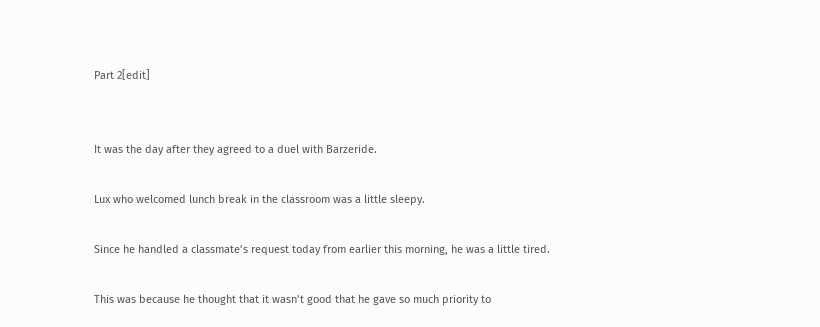Part 2[edit]


It was the day after they agreed to a duel with Barzeride.

Lux who welcomed lunch break in the classroom was a little sleepy.

Since he handled a classmate’s request today from earlier this morning, he was a little tired.

This was because he thought that it wasn’t good that he gave so much priority to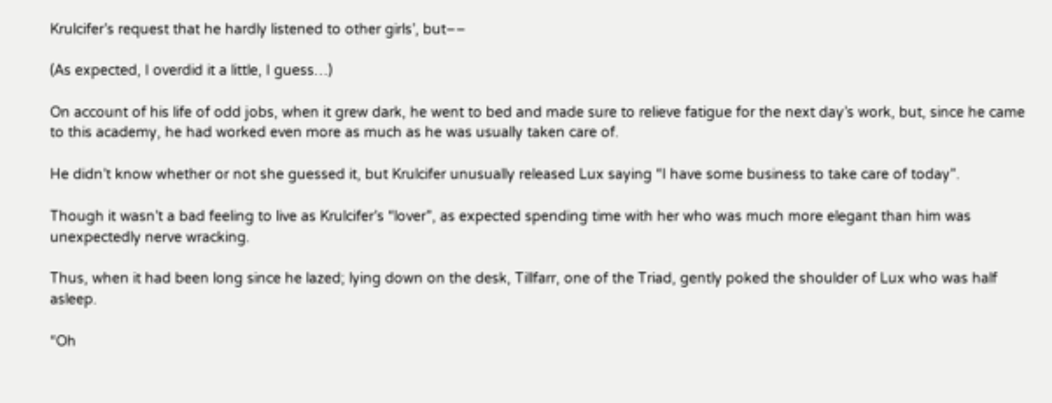Krulcifer’s request that he hardly listened to other girls’, but––

(As expected, I overdid it a little, I guess…)

On account of his life of odd jobs, when it grew dark, he went to bed and made sure to relieve fatigue for the next day’s work, but, since he came to this academy, he had worked even more as much as he was usually taken care of.

He didn’t know whether or not she guessed it, but Krulcifer unusually released Lux saying “I have some business to take care of today”.

Though it wasn’t a bad feeling to live as Krulcifer’s “lover”, as expected spending time with her who was much more elegant than him was unexpectedly nerve wracking.

Thus, when it had been long since he lazed; lying down on the desk, Tillfarr, one of the Triad, gently poked the shoulder of Lux who was half asleep.

“Oh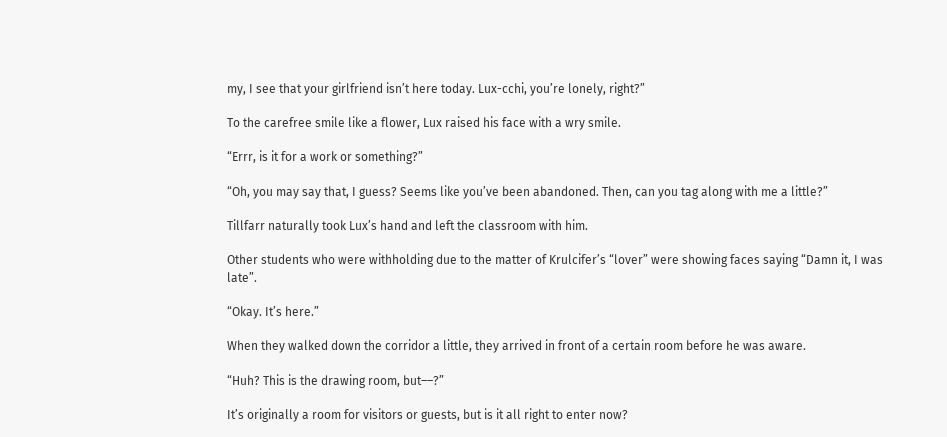my, I see that your girlfriend isn’t here today. Lux-cchi, you’re lonely, right?”

To the carefree smile like a flower, Lux raised his face with a wry smile.

“Errr, is it for a work or something?”

“Oh, you may say that, I guess? Seems like you’ve been abandoned. Then, can you tag along with me a little?”

Tillfarr naturally took Lux’s hand and left the classroom with him.

Other students who were withholding due to the matter of Krulcifer’s “lover” were showing faces saying “Damn it, I was late”.

“Okay. It’s here.”

When they walked down the corridor a little, they arrived in front of a certain room before he was aware.

“Huh? This is the drawing room, but––?”

It’s originally a room for visitors or guests, but is it all right to enter now?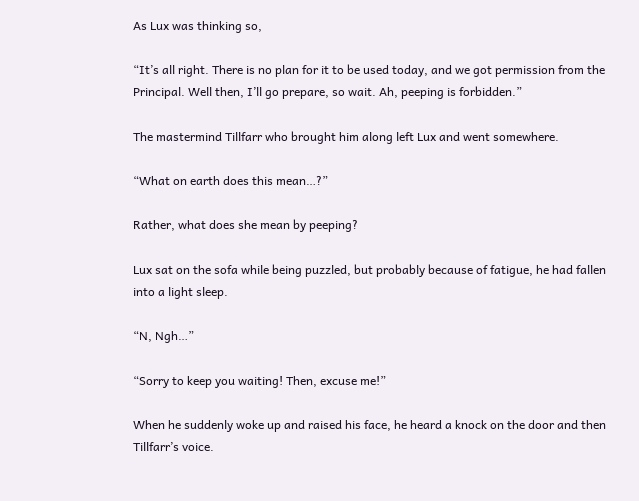As Lux was thinking so,

“It’s all right. There is no plan for it to be used today, and we got permission from the Principal. Well then, I’ll go prepare, so wait. Ah, peeping is forbidden.”

The mastermind Tillfarr who brought him along left Lux and went somewhere.

“What on earth does this mean…?”

Rather, what does she mean by peeping?

Lux sat on the sofa while being puzzled, but probably because of fatigue, he had fallen into a light sleep.

“N, Ngh…”

“Sorry to keep you waiting! Then, excuse me!”

When he suddenly woke up and raised his face, he heard a knock on the door and then Tillfarr’s voice.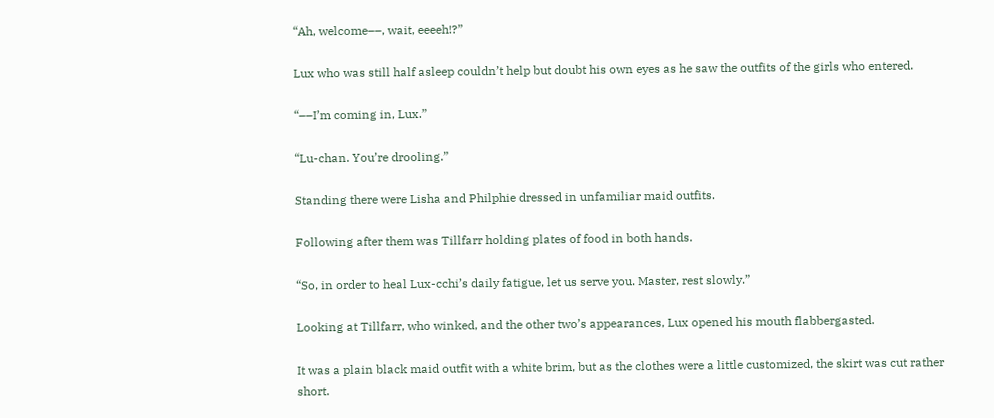“Ah, welcome––, wait, eeeeh!?”

Lux who was still half asleep couldn’t help but doubt his own eyes as he saw the outfits of the girls who entered.

“––I’m coming in, Lux.”

“Lu-chan. You’re drooling.”

Standing there were Lisha and Philphie dressed in unfamiliar maid outfits.

Following after them was Tillfarr holding plates of food in both hands.

“So, in order to heal Lux-cchi’s daily fatigue, let us serve you. Master, rest slowly.”

Looking at Tillfarr, who winked, and the other two’s appearances, Lux opened his mouth flabbergasted.

It was a plain black maid outfit with a white brim, but as the clothes were a little customized, the skirt was cut rather short.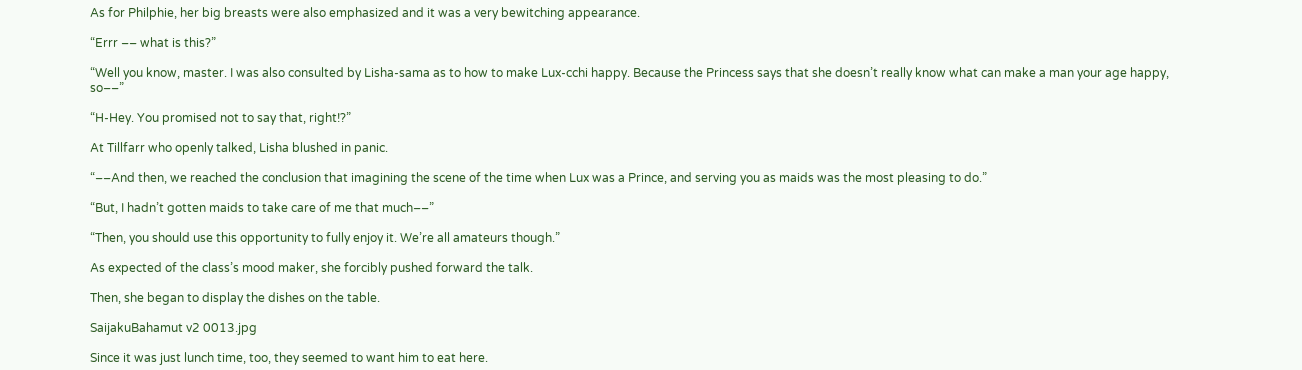As for Philphie, her big breasts were also emphasized and it was a very bewitching appearance.

“Errr –– what is this?”

“Well you know, master. I was also consulted by Lisha-sama as to how to make Lux-cchi happy. Because the Princess says that she doesn’t really know what can make a man your age happy, so––”

“H-Hey. You promised not to say that, right!?”

At Tillfarr who openly talked, Lisha blushed in panic.

“––And then, we reached the conclusion that imagining the scene of the time when Lux was a Prince, and serving you as maids was the most pleasing to do.”

“But, I hadn’t gotten maids to take care of me that much––”

“Then, you should use this opportunity to fully enjoy it. We’re all amateurs though.”

As expected of the class’s mood maker, she forcibly pushed forward the talk.

Then, she began to display the dishes on the table.

SaijakuBahamut v2 0013.jpg

Since it was just lunch time, too, they seemed to want him to eat here.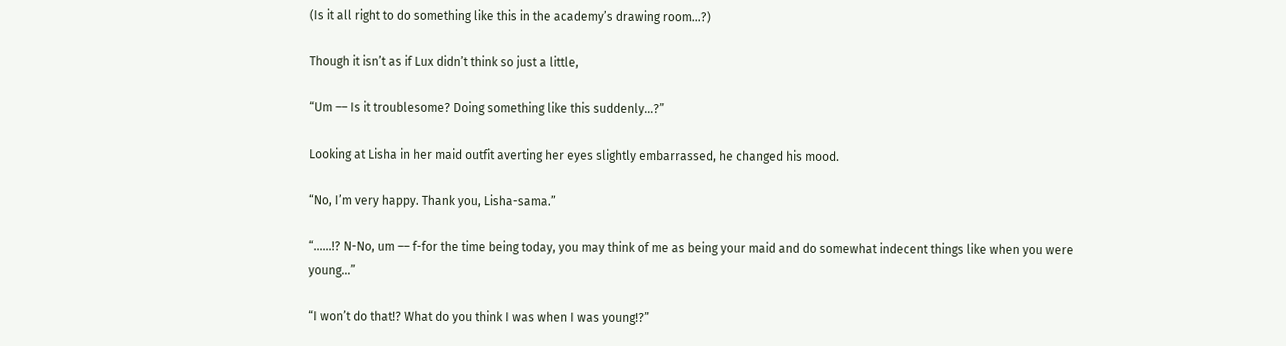(Is it all right to do something like this in the academy’s drawing room…?)

Though it isn’t as if Lux didn’t think so just a little,

“Um –– Is it troublesome? Doing something like this suddenly…?”

Looking at Lisha in her maid outfit averting her eyes slightly embarrassed, he changed his mood.

“No, I’m very happy. Thank you, Lisha-sama.”

“……!? N-No, um –– f-for the time being today, you may think of me as being your maid and do somewhat indecent things like when you were young…”

“I won’t do that!? What do you think I was when I was young!?”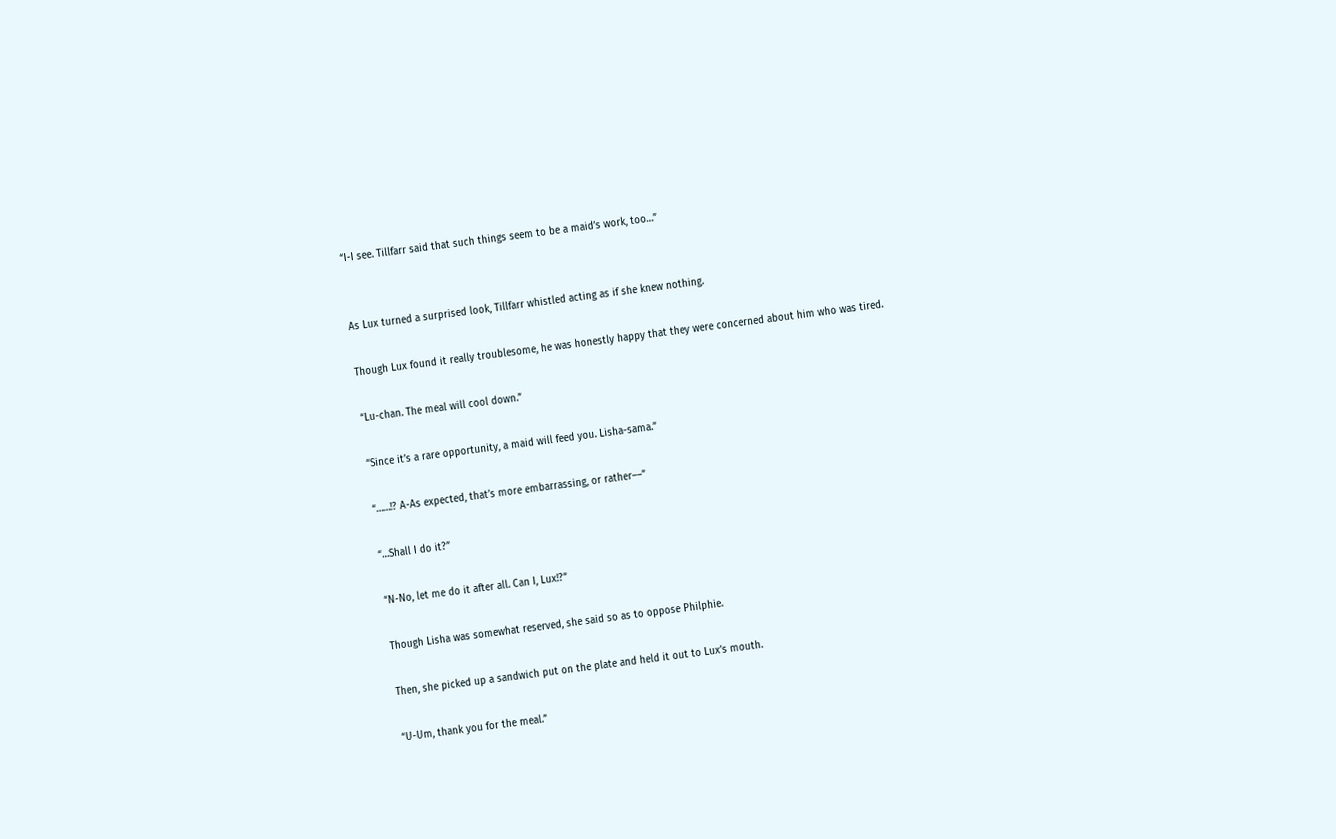“I-I see. Tillfarr said that such things seem to be a maid’s work, too…”


As Lux turned a surprised look, Tillfarr whistled acting as if she knew nothing.

Though Lux found it really troublesome, he was honestly happy that they were concerned about him who was tired.

“Lu-chan. The meal will cool down.”

“Since it’s a rare opportunity, a maid will feed you. Lisha-sama.”

“……!? A-As expected, that’s more embarrassing, or rather––”

“…Shall I do it?”

“N-No, let me do it after all. Can I, Lux!?”

Though Lisha was somewhat reserved, she said so as to oppose Philphie.

Then, she picked up a sandwich put on the plate and held it out to Lux’s mouth.

“U-Um, thank you for the meal.”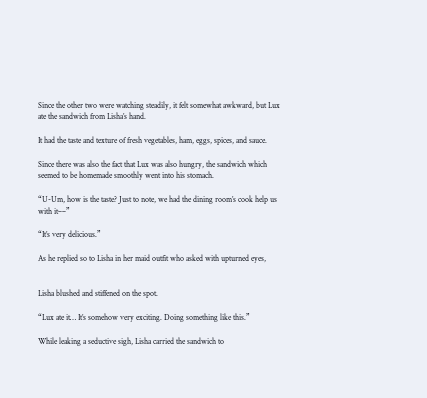Since the other two were watching steadily, it felt somewhat awkward, but Lux ate the sandwich from Lisha’s hand.

It had the taste and texture of fresh vegetables, ham, eggs, spices, and sauce.

Since there was also the fact that Lux was also hungry, the sandwich which seemed to be homemade smoothly went into his stomach.

“U-Um, how is the taste? Just to note, we had the dining room’s cook help us with it––”

“It’s very delicious.”

As he replied so to Lisha in her maid outfit who asked with upturned eyes,


Lisha blushed and stiffened on the spot.

“Lux ate it… It’s somehow very exciting. Doing something like this.”

While leaking a seductive sigh, Lisha carried the sandwich to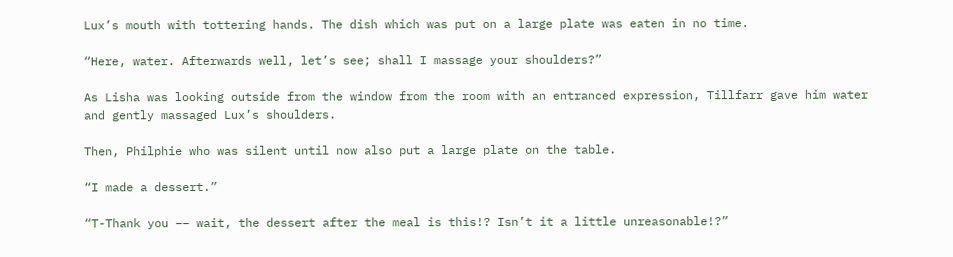Lux’s mouth with tottering hands. The dish which was put on a large plate was eaten in no time.

“Here, water. Afterwards well, let’s see; shall I massage your shoulders?”

As Lisha was looking outside from the window from the room with an entranced expression, Tillfarr gave him water and gently massaged Lux’s shoulders.

Then, Philphie who was silent until now also put a large plate on the table.

“I made a dessert.”

“T-Thank you –– wait, the dessert after the meal is this!? Isn’t it a little unreasonable!?”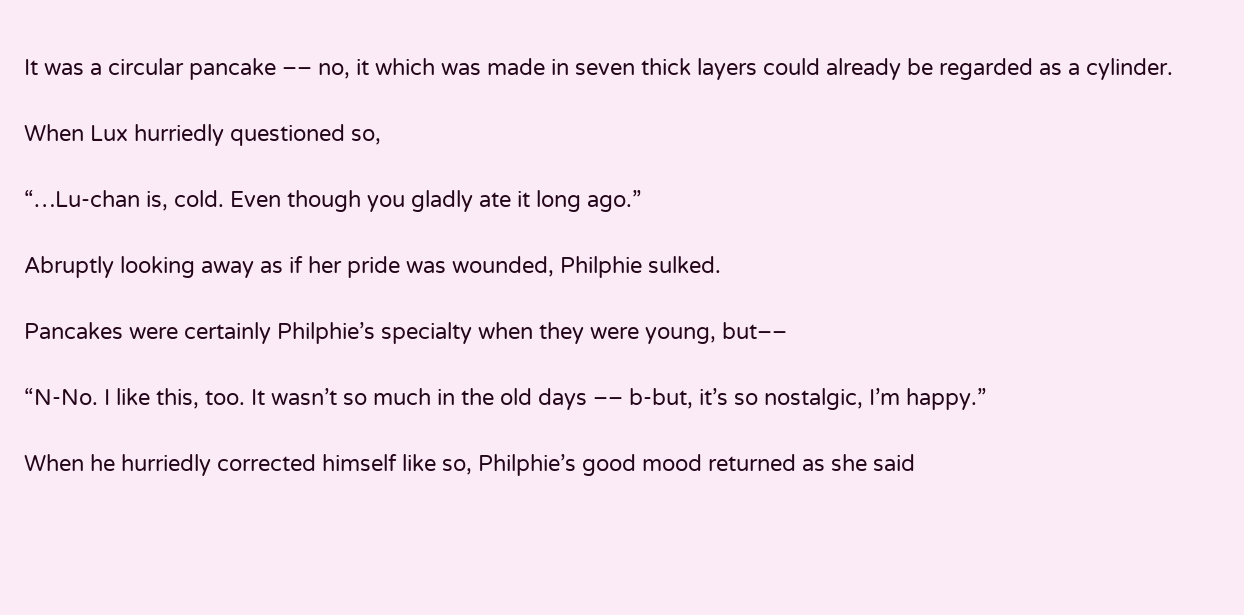It was a circular pancake –– no, it which was made in seven thick layers could already be regarded as a cylinder.

When Lux hurriedly questioned so,

“…Lu-chan is, cold. Even though you gladly ate it long ago.”

Abruptly looking away as if her pride was wounded, Philphie sulked.

Pancakes were certainly Philphie’s specialty when they were young, but––

“N-No. I like this, too. It wasn’t so much in the old days –– b-but, it’s so nostalgic, I’m happy.”

When he hurriedly corrected himself like so, Philphie’s good mood returned as she said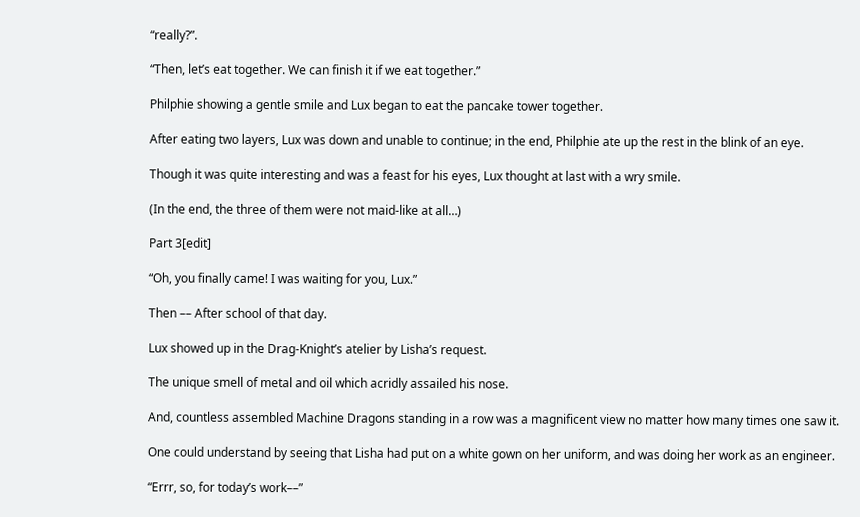“really?”.

“Then, let’s eat together. We can finish it if we eat together.”

Philphie showing a gentle smile and Lux began to eat the pancake tower together.

After eating two layers, Lux was down and unable to continue; in the end, Philphie ate up the rest in the blink of an eye.

Though it was quite interesting and was a feast for his eyes, Lux thought at last with a wry smile.

(In the end, the three of them were not maid-like at all…)

Part 3[edit]

“Oh, you finally came! I was waiting for you, Lux.”

Then –– After school of that day.

Lux showed up in the Drag-Knight’s atelier by Lisha’s request.

The unique smell of metal and oil which acridly assailed his nose.

And, countless assembled Machine Dragons standing in a row was a magnificent view no matter how many times one saw it.

One could understand by seeing that Lisha had put on a white gown on her uniform, and was doing her work as an engineer.

“Errr, so, for today’s work––”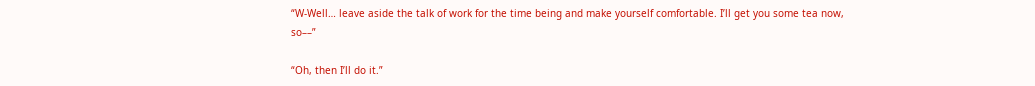“W-Well… leave aside the talk of work for the time being and make yourself comfortable. I’ll get you some tea now, so––”

“Oh, then I’ll do it.”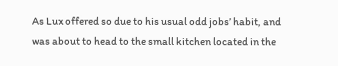As Lux offered so due to his usual odd jobs’ habit, and was about to head to the small kitchen located in the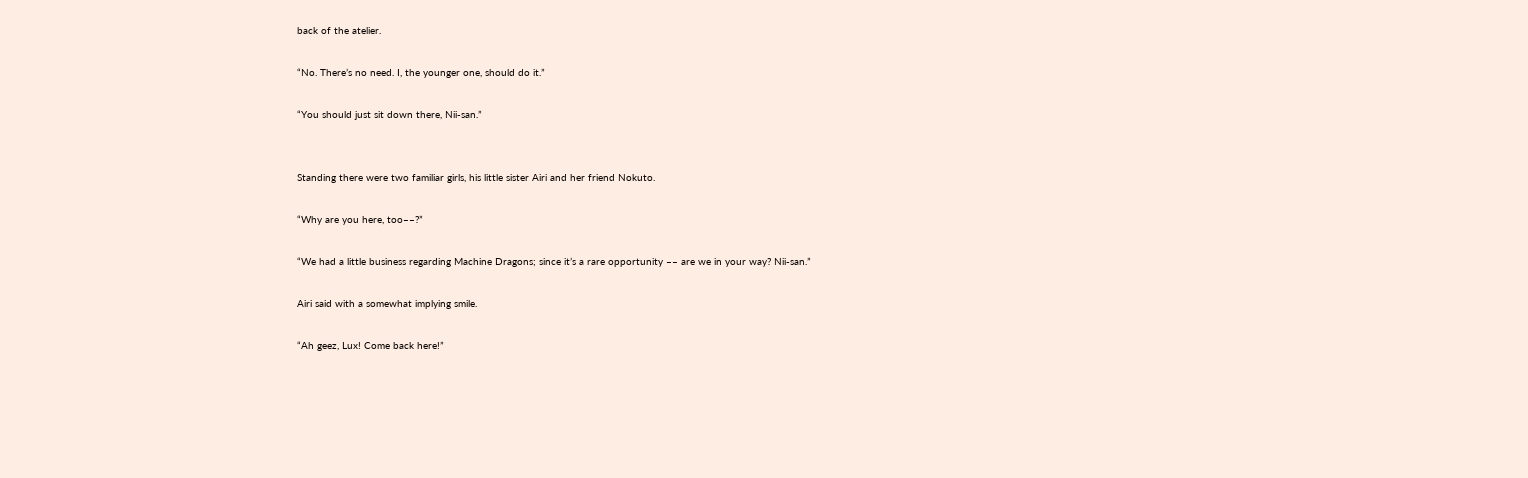back of the atelier.

“No. There’s no need. I, the younger one, should do it.”

“You should just sit down there, Nii-san.”


Standing there were two familiar girls, his little sister Airi and her friend Nokuto.

“Why are you here, too––?”

“We had a little business regarding Machine Dragons; since it’s a rare opportunity –– are we in your way? Nii-san.”

Airi said with a somewhat implying smile.

“Ah geez, Lux! Come back here!”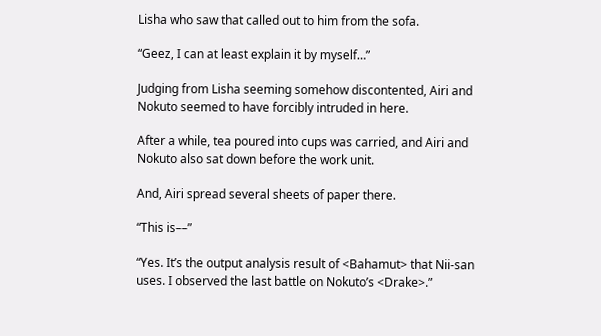Lisha who saw that called out to him from the sofa.

“Geez, I can at least explain it by myself…”

Judging from Lisha seeming somehow discontented, Airi and Nokuto seemed to have forcibly intruded in here.

After a while, tea poured into cups was carried, and Airi and Nokuto also sat down before the work unit.

And, Airi spread several sheets of paper there.

“This is––”

“Yes. It’s the output analysis result of <Bahamut> that Nii-san uses. I observed the last battle on Nokuto’s <Drake>.”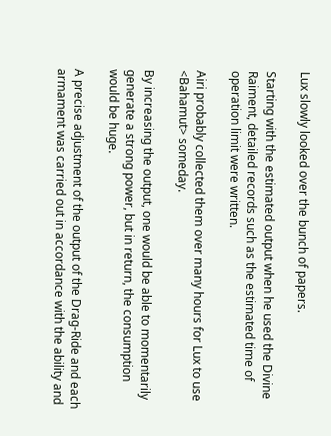Lux slowly looked over the bunch of papers.

Starting with the estimated output when he used the Divine Raiment, detailed records such as the estimated time of operation limit were written.

Airi probably collected them over many hours for Lux to use <Bahamut> someday.

By increasing the output, one would be able to momentarily generate a strong power, but in return, the consumption would be huge.

A precise adjustment of the output of the Drag-Ride and each armament was carried out in accordance with the ability and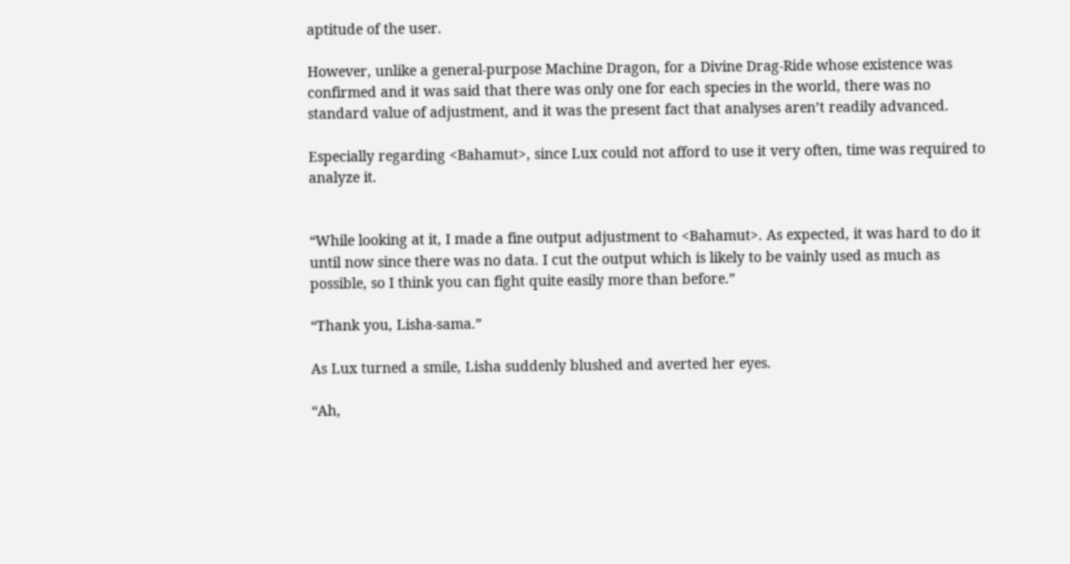aptitude of the user.

However, unlike a general-purpose Machine Dragon, for a Divine Drag-Ride whose existence was confirmed and it was said that there was only one for each species in the world, there was no standard value of adjustment, and it was the present fact that analyses aren’t readily advanced.

Especially regarding <Bahamut>, since Lux could not afford to use it very often, time was required to analyze it.


“While looking at it, I made a fine output adjustment to <Bahamut>. As expected, it was hard to do it until now since there was no data. I cut the output which is likely to be vainly used as much as possible, so I think you can fight quite easily more than before.”

“Thank you, Lisha-sama.”

As Lux turned a smile, Lisha suddenly blushed and averted her eyes.

“Ah,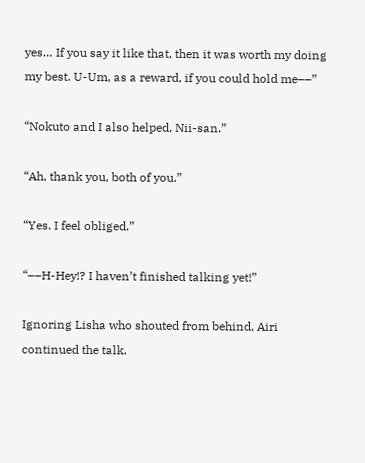yes… If you say it like that, then it was worth my doing my best. U-Um, as a reward, if you could hold me––”

“Nokuto and I also helped, Nii-san.”

“Ah, thank you, both of you.”

“Yes. I feel obliged.”

“––H-Hey!? I haven’t finished talking yet!”

Ignoring Lisha who shouted from behind, Airi continued the talk.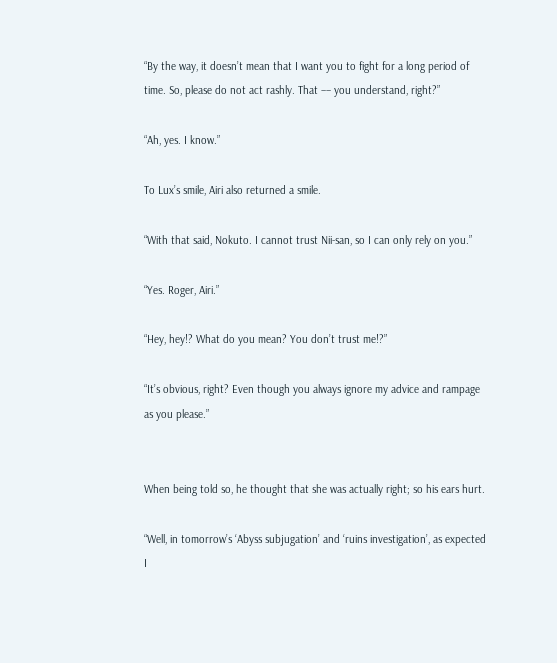“By the way, it doesn’t mean that I want you to fight for a long period of time. So, please do not act rashly. That –– you understand, right?”

“Ah, yes. I know.”

To Lux’s smile, Airi also returned a smile.

“With that said, Nokuto. I cannot trust Nii-san, so I can only rely on you.”

“Yes. Roger, Airi.”

“Hey, hey!? What do you mean? You don’t trust me!?”

“It’s obvious, right? Even though you always ignore my advice and rampage as you please.”


When being told so, he thought that she was actually right; so his ears hurt.

“Well, in tomorrow’s ‘Abyss subjugation’ and ‘ruins investigation’, as expected I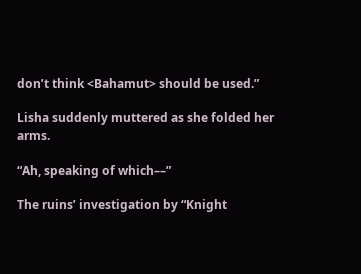don’t think <Bahamut> should be used.”

Lisha suddenly muttered as she folded her arms.

“Ah, speaking of which––”

The ruins’ investigation by “Knight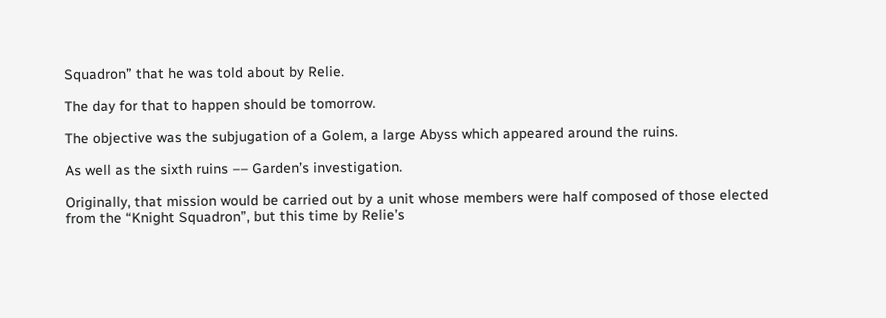Squadron” that he was told about by Relie.

The day for that to happen should be tomorrow.

The objective was the subjugation of a Golem, a large Abyss which appeared around the ruins.

As well as the sixth ruins –– Garden’s investigation.

Originally, that mission would be carried out by a unit whose members were half composed of those elected from the “Knight Squadron”, but this time by Relie’s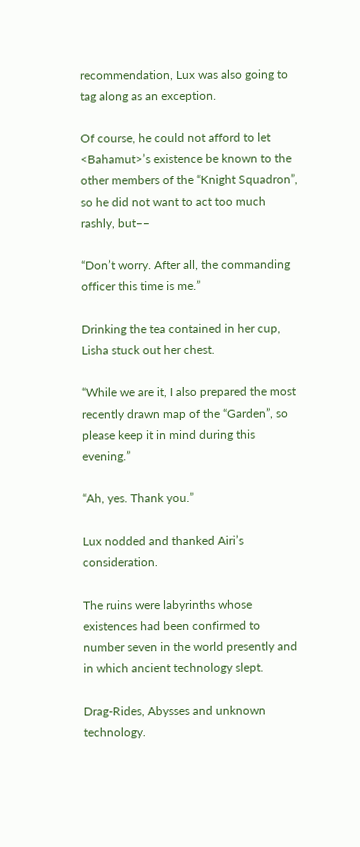recommendation, Lux was also going to tag along as an exception.

Of course, he could not afford to let <Bahamut>’s existence be known to the other members of the “Knight Squadron”, so he did not want to act too much rashly, but––

“Don’t worry. After all, the commanding officer this time is me.”

Drinking the tea contained in her cup, Lisha stuck out her chest.

“While we are it, I also prepared the most recently drawn map of the “Garden”, so please keep it in mind during this evening.”

“Ah, yes. Thank you.”

Lux nodded and thanked Airi’s consideration.

The ruins were labyrinths whose existences had been confirmed to number seven in the world presently and in which ancient technology slept.

Drag-Rides, Abysses and unknown technology.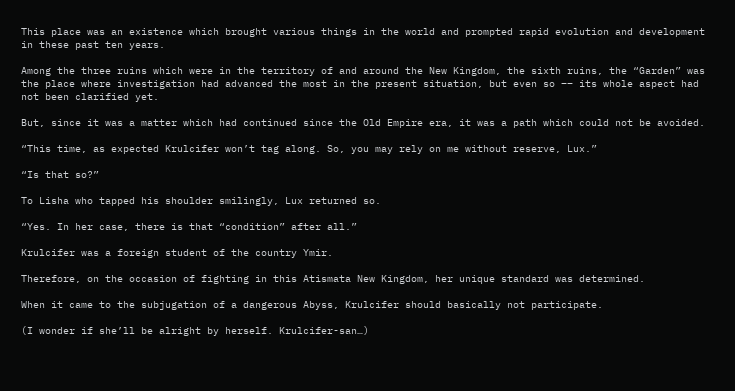This place was an existence which brought various things in the world and prompted rapid evolution and development in these past ten years.

Among the three ruins which were in the territory of and around the New Kingdom, the sixth ruins, the “Garden” was the place where investigation had advanced the most in the present situation, but even so –– its whole aspect had not been clarified yet.

But, since it was a matter which had continued since the Old Empire era, it was a path which could not be avoided.

“This time, as expected Krulcifer won’t tag along. So, you may rely on me without reserve, Lux.”

“Is that so?”

To Lisha who tapped his shoulder smilingly, Lux returned so.

“Yes. In her case, there is that “condition” after all.”

Krulcifer was a foreign student of the country Ymir.

Therefore, on the occasion of fighting in this Atismata New Kingdom, her unique standard was determined.

When it came to the subjugation of a dangerous Abyss, Krulcifer should basically not participate.

(I wonder if she’ll be alright by herself. Krulcifer-san…)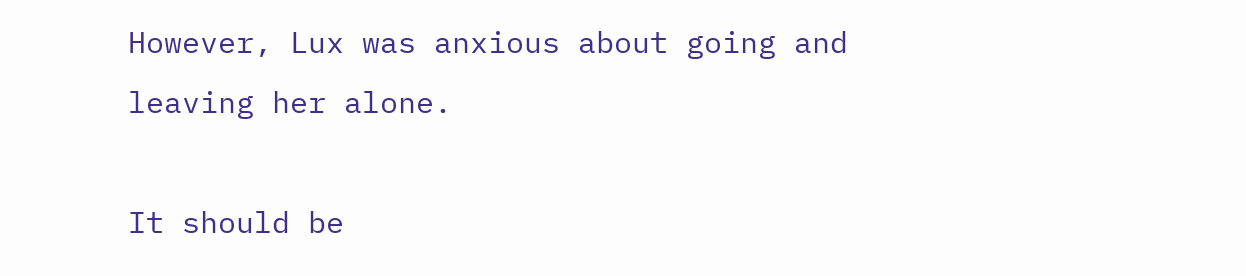However, Lux was anxious about going and leaving her alone.

It should be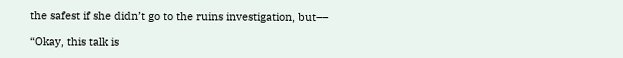the safest if she didn’t go to the ruins investigation, but––

“Okay, this talk is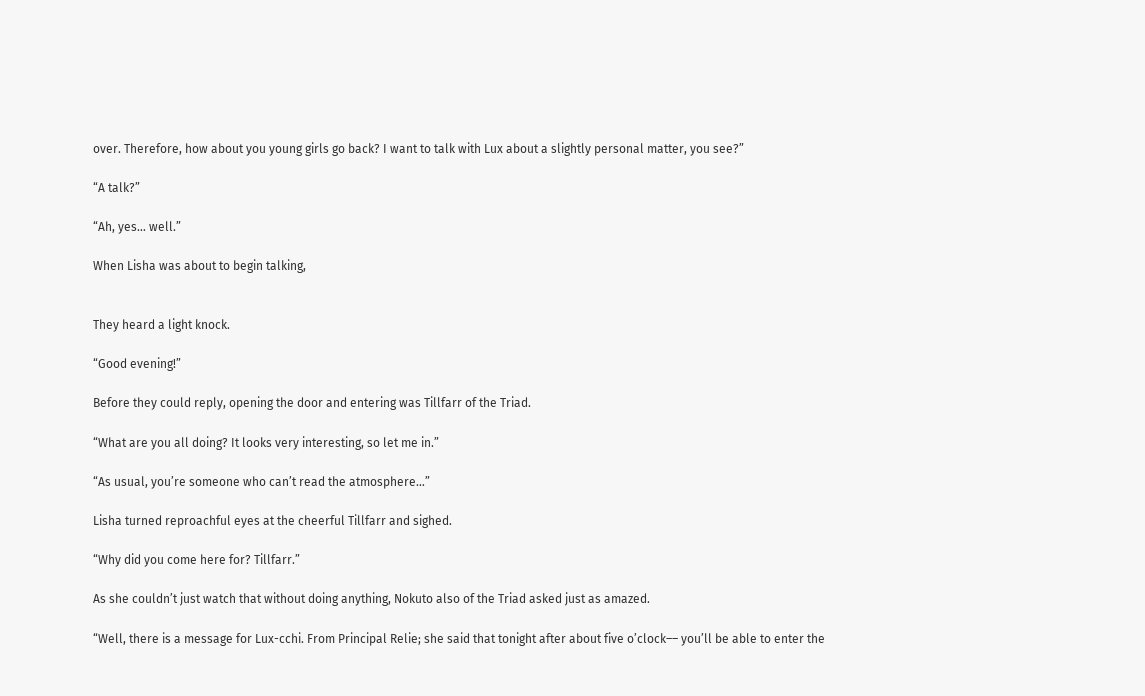over. Therefore, how about you young girls go back? I want to talk with Lux about a slightly personal matter, you see?”

“A talk?”

“Ah, yes… well.”

When Lisha was about to begin talking,


They heard a light knock.

“Good evening!”

Before they could reply, opening the door and entering was Tillfarr of the Triad.

“What are you all doing? It looks very interesting, so let me in.”

“As usual, you’re someone who can’t read the atmosphere…”

Lisha turned reproachful eyes at the cheerful Tillfarr and sighed.

“Why did you come here for? Tillfarr.”

As she couldn’t just watch that without doing anything, Nokuto also of the Triad asked just as amazed.

“Well, there is a message for Lux-cchi. From Principal Relie; she said that tonight after about five o’clock–– you’ll be able to enter the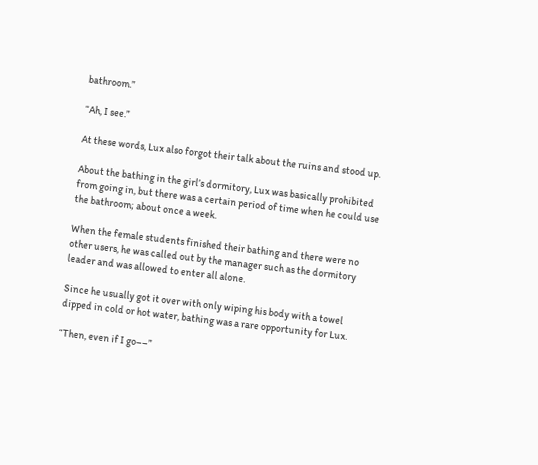bathroom.”

“Ah, I see.”

At these words, Lux also forgot their talk about the ruins and stood up.

About the bathing in the girl’s dormitory, Lux was basically prohibited from going in, but there was a certain period of time when he could use the bathroom; about once a week.

When the female students finished their bathing and there were no other users, he was called out by the manager such as the dormitory leader and was allowed to enter all alone.

Since he usually got it over with only wiping his body with a towel dipped in cold or hot water, bathing was a rare opportunity for Lux.

“Then, even if I go––”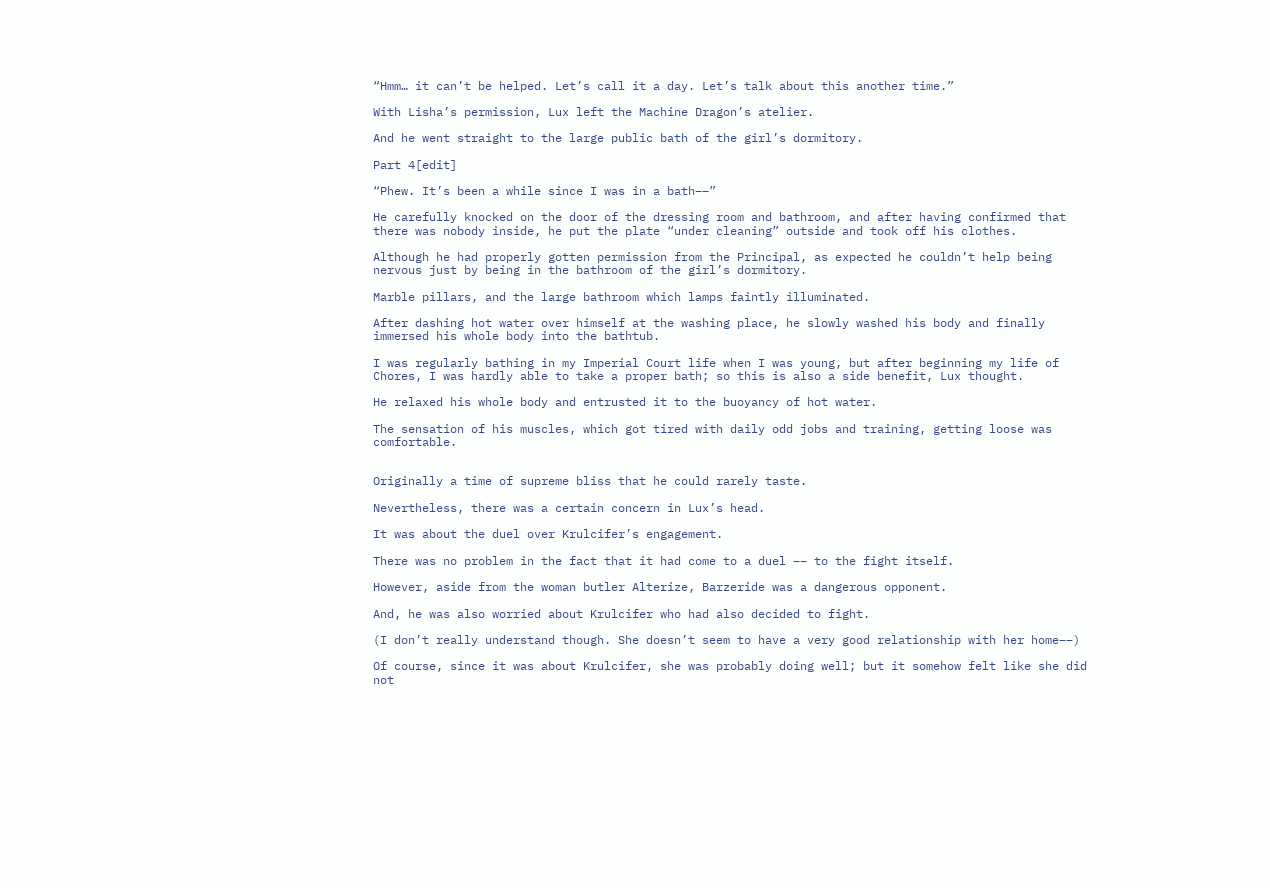“Hmm… it can’t be helped. Let’s call it a day. Let’s talk about this another time.”

With Lisha’s permission, Lux left the Machine Dragon’s atelier.

And he went straight to the large public bath of the girl’s dormitory.

Part 4[edit]

“Phew. It’s been a while since I was in a bath––”

He carefully knocked on the door of the dressing room and bathroom, and after having confirmed that there was nobody inside, he put the plate “under cleaning” outside and took off his clothes.

Although he had properly gotten permission from the Principal, as expected he couldn’t help being nervous just by being in the bathroom of the girl’s dormitory.

Marble pillars, and the large bathroom which lamps faintly illuminated.

After dashing hot water over himself at the washing place, he slowly washed his body and finally immersed his whole body into the bathtub.

I was regularly bathing in my Imperial Court life when I was young, but after beginning my life of Chores, I was hardly able to take a proper bath; so this is also a side benefit, Lux thought.

He relaxed his whole body and entrusted it to the buoyancy of hot water.

The sensation of his muscles, which got tired with daily odd jobs and training, getting loose was comfortable.


Originally a time of supreme bliss that he could rarely taste.

Nevertheless, there was a certain concern in Lux’s head.

It was about the duel over Krulcifer’s engagement.

There was no problem in the fact that it had come to a duel –– to the fight itself.

However, aside from the woman butler Alterize, Barzeride was a dangerous opponent.

And, he was also worried about Krulcifer who had also decided to fight.

(I don’t really understand though. She doesn’t seem to have a very good relationship with her home––)

Of course, since it was about Krulcifer, she was probably doing well; but it somehow felt like she did not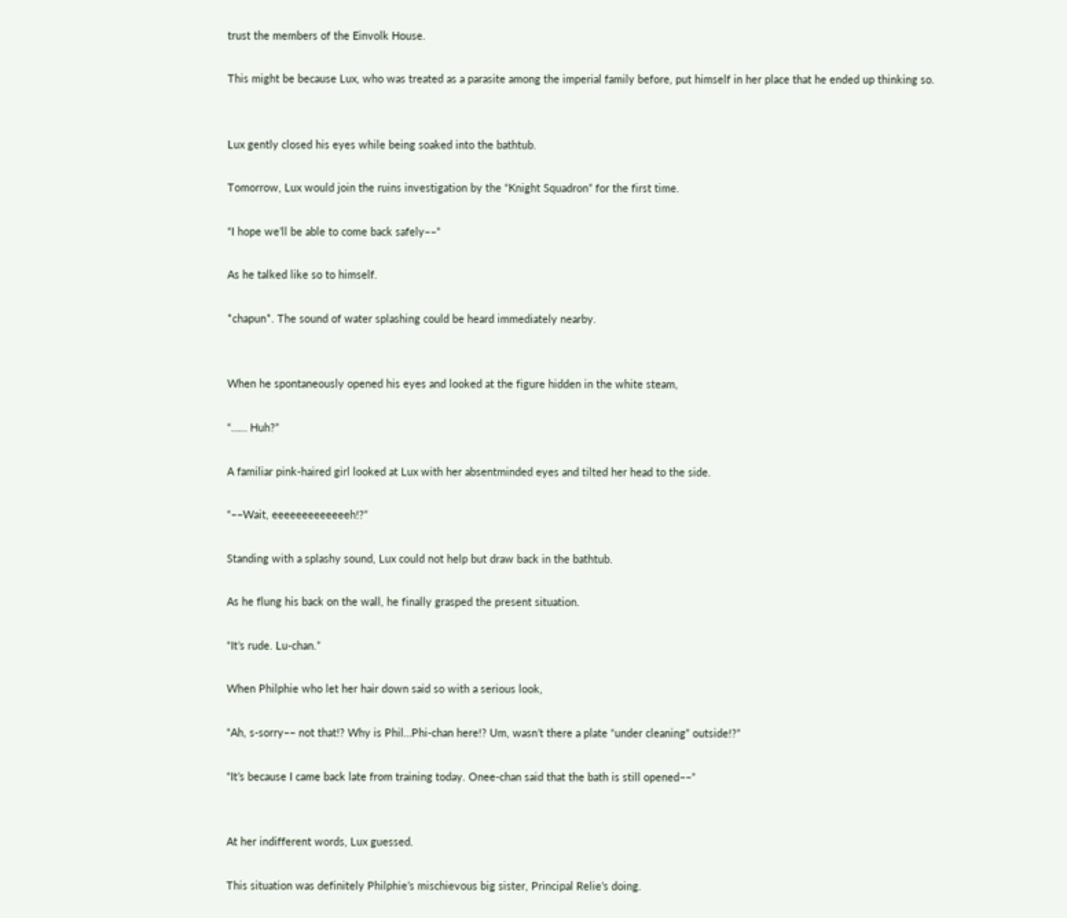trust the members of the Einvolk House.

This might be because Lux, who was treated as a parasite among the imperial family before, put himself in her place that he ended up thinking so.


Lux gently closed his eyes while being soaked into the bathtub.

Tomorrow, Lux would join the ruins investigation by the “Knight Squadron” for the first time.

“I hope we’ll be able to come back safely––”

As he talked like so to himself.

*chapun*. The sound of water splashing could be heard immediately nearby.


When he spontaneously opened his eyes and looked at the figure hidden in the white steam,

“…… Huh?”

A familiar pink-haired girl looked at Lux with her absentminded eyes and tilted her head to the side.

“––Wait, eeeeeeeeeeeeeh!?”

Standing with a splashy sound, Lux could not help but draw back in the bathtub.

As he flung his back on the wall, he finally grasped the present situation.

“It’s rude. Lu-chan.”

When Philphie who let her hair down said so with a serious look,

“Ah, s-sorry–– not that!? Why is Phil…Phi-chan here!? Um, wasn’t there a plate “under cleaning” outside!?”

“It’s because I came back late from training today. Onee-chan said that the bath is still opened––”


At her indifferent words, Lux guessed.

This situation was definitely Philphie’s mischievous big sister, Principal Relie’s doing.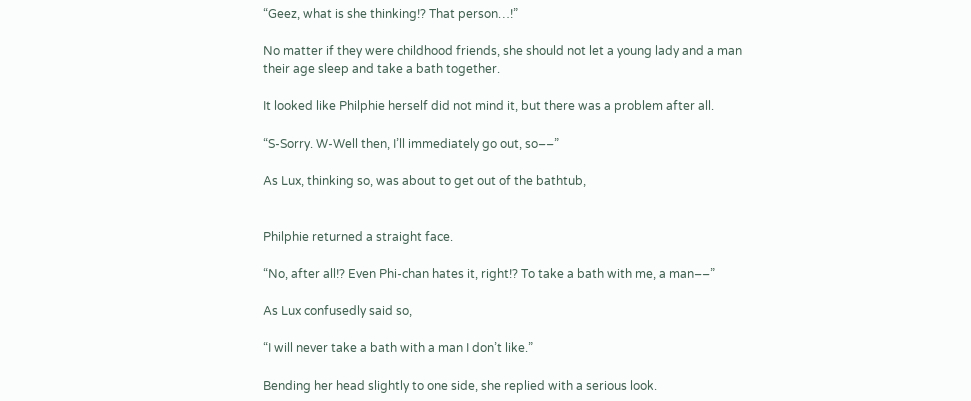“Geez, what is she thinking!? That person…!”

No matter if they were childhood friends, she should not let a young lady and a man their age sleep and take a bath together.

It looked like Philphie herself did not mind it, but there was a problem after all.

“S-Sorry. W-Well then, I’ll immediately go out, so––”

As Lux, thinking so, was about to get out of the bathtub,


Philphie returned a straight face.

“No, after all!? Even Phi-chan hates it, right!? To take a bath with me, a man––”

As Lux confusedly said so,

“I will never take a bath with a man I don’t like.”

Bending her head slightly to one side, she replied with a serious look.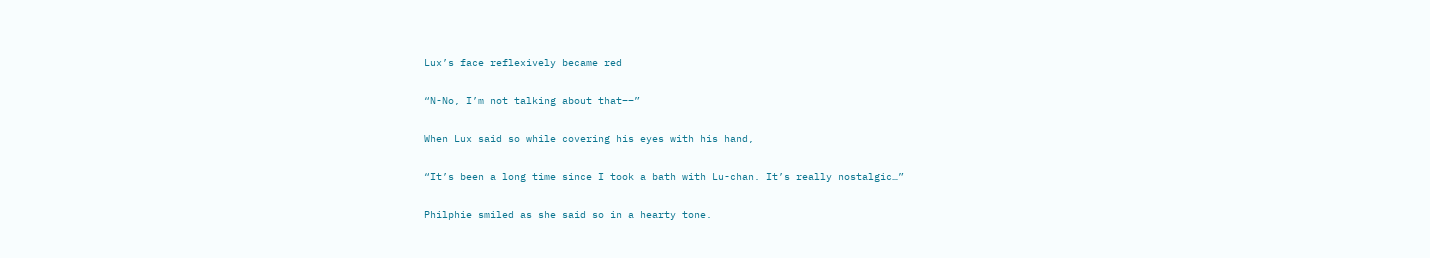Lux’s face reflexively became red

“N-No, I’m not talking about that––”

When Lux said so while covering his eyes with his hand,

“It’s been a long time since I took a bath with Lu-chan. It’s really nostalgic…”

Philphie smiled as she said so in a hearty tone.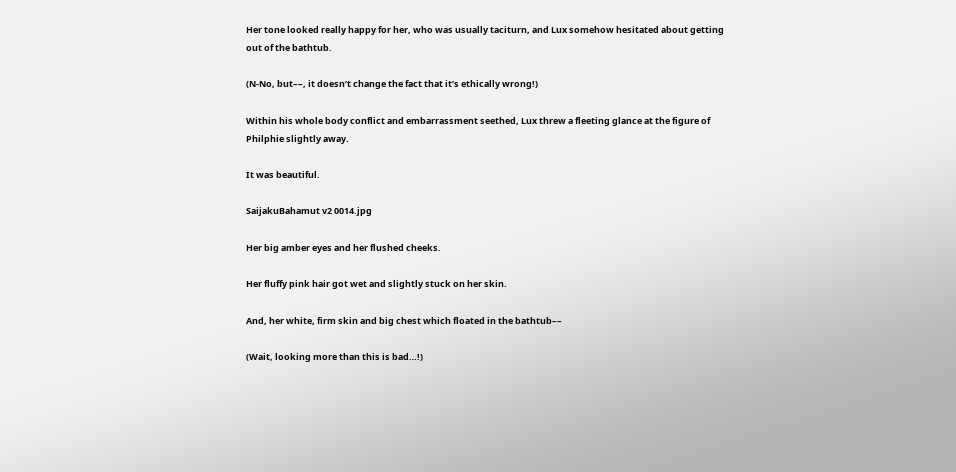Her tone looked really happy for her, who was usually taciturn, and Lux somehow hesitated about getting out of the bathtub.

(N-No, but––, it doesn’t change the fact that it’s ethically wrong!)

Within his whole body conflict and embarrassment seethed, Lux threw a fleeting glance at the figure of Philphie slightly away.

It was beautiful.

SaijakuBahamut v2 0014.jpg

Her big amber eyes and her flushed cheeks.

Her fluffy pink hair got wet and slightly stuck on her skin.

And, her white, firm skin and big chest which floated in the bathtub––

(Wait, looking more than this is bad…!)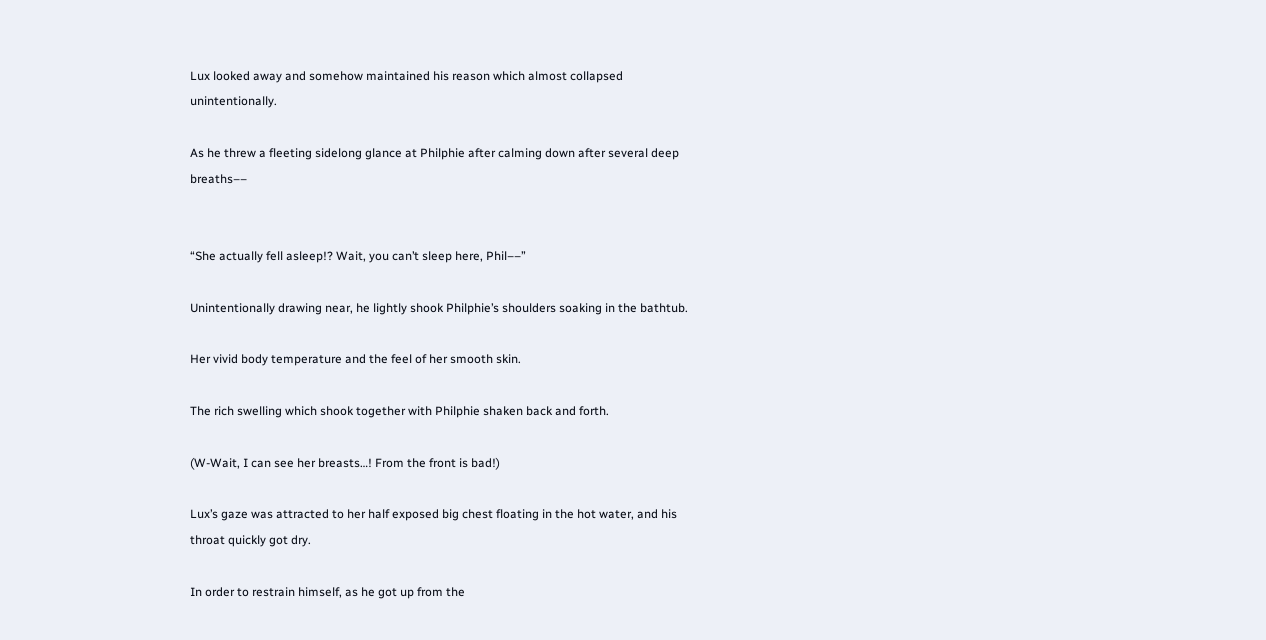Lux looked away and somehow maintained his reason which almost collapsed unintentionally.

As he threw a fleeting sidelong glance at Philphie after calming down after several deep breaths––


“She actually fell asleep!? Wait, you can’t sleep here, Phil––”

Unintentionally drawing near, he lightly shook Philphie’s shoulders soaking in the bathtub.

Her vivid body temperature and the feel of her smooth skin.

The rich swelling which shook together with Philphie shaken back and forth.

(W-Wait, I can see her breasts…! From the front is bad!)

Lux’s gaze was attracted to her half exposed big chest floating in the hot water, and his throat quickly got dry.

In order to restrain himself, as he got up from the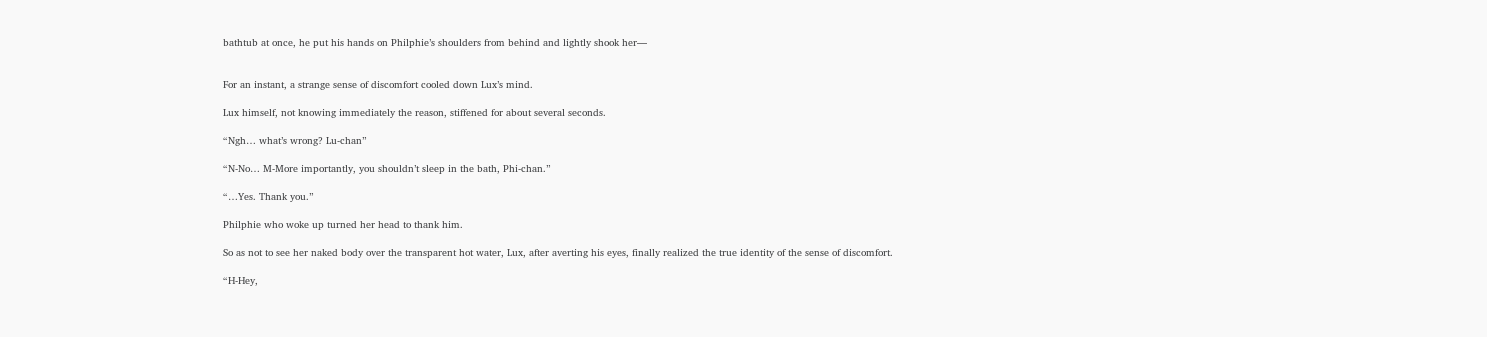bathtub at once, he put his hands on Philphie’s shoulders from behind and lightly shook her––


For an instant, a strange sense of discomfort cooled down Lux’s mind.

Lux himself, not knowing immediately the reason, stiffened for about several seconds.

“Ngh… what’s wrong? Lu-chan”

“N-No… M-More importantly, you shouldn’t sleep in the bath, Phi-chan.”

“…Yes. Thank you.”

Philphie who woke up turned her head to thank him.

So as not to see her naked body over the transparent hot water, Lux, after averting his eyes, finally realized the true identity of the sense of discomfort.

“H-Hey,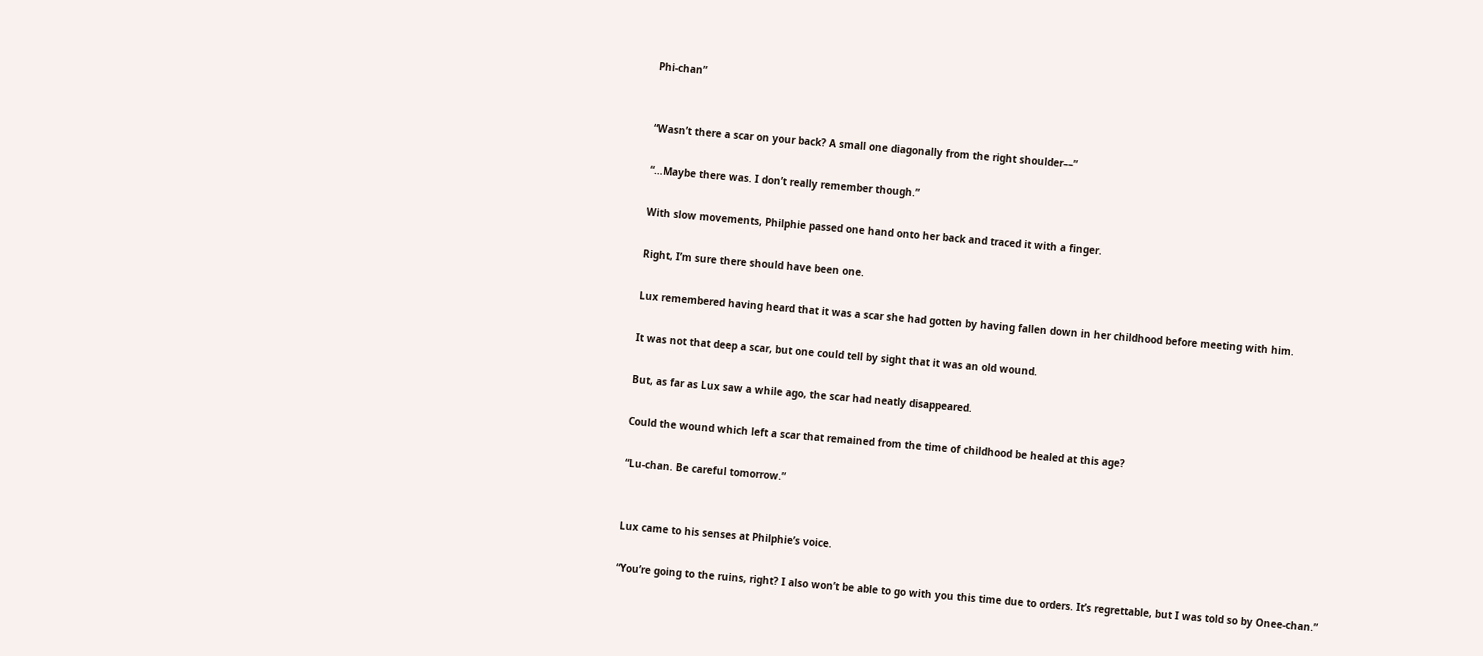Phi-chan”


“Wasn’t there a scar on your back? A small one diagonally from the right shoulder––”

“…Maybe there was. I don’t really remember though.”

With slow movements, Philphie passed one hand onto her back and traced it with a finger.

Right, I’m sure there should have been one.

Lux remembered having heard that it was a scar she had gotten by having fallen down in her childhood before meeting with him.

It was not that deep a scar, but one could tell by sight that it was an old wound.

But, as far as Lux saw a while ago, the scar had neatly disappeared.

Could the wound which left a scar that remained from the time of childhood be healed at this age?

“Lu-chan. Be careful tomorrow.”


Lux came to his senses at Philphie’s voice.

“You’re going to the ruins, right? I also won’t be able to go with you this time due to orders. It’s regrettable, but I was told so by Onee-chan.”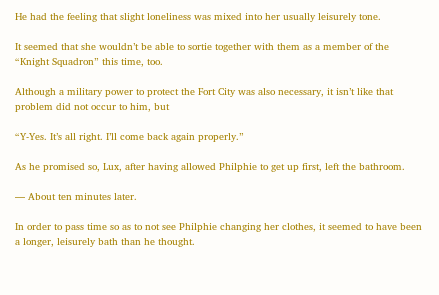He had the feeling that slight loneliness was mixed into her usually leisurely tone.

It seemed that she wouldn’t be able to sortie together with them as a member of the “Knight Squadron” this time, too.

Although a military power to protect the Fort City was also necessary, it isn’t like that problem did not occur to him, but

“Y-Yes. It’s all right. I’ll come back again properly.”

As he promised so, Lux, after having allowed Philphie to get up first, left the bathroom.

–– About ten minutes later.

In order to pass time so as to not see Philphie changing her clothes, it seemed to have been a longer, leisurely bath than he thought.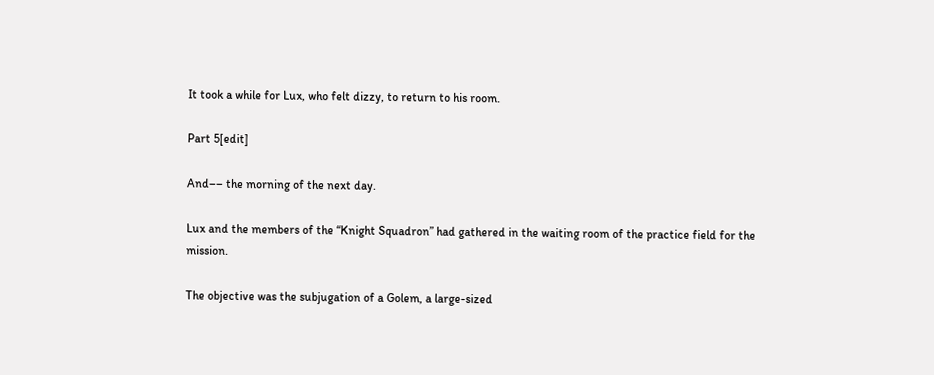It took a while for Lux, who felt dizzy, to return to his room.

Part 5[edit]

And–– the morning of the next day.

Lux and the members of the “Knight Squadron” had gathered in the waiting room of the practice field for the mission.

The objective was the subjugation of a Golem, a large-sized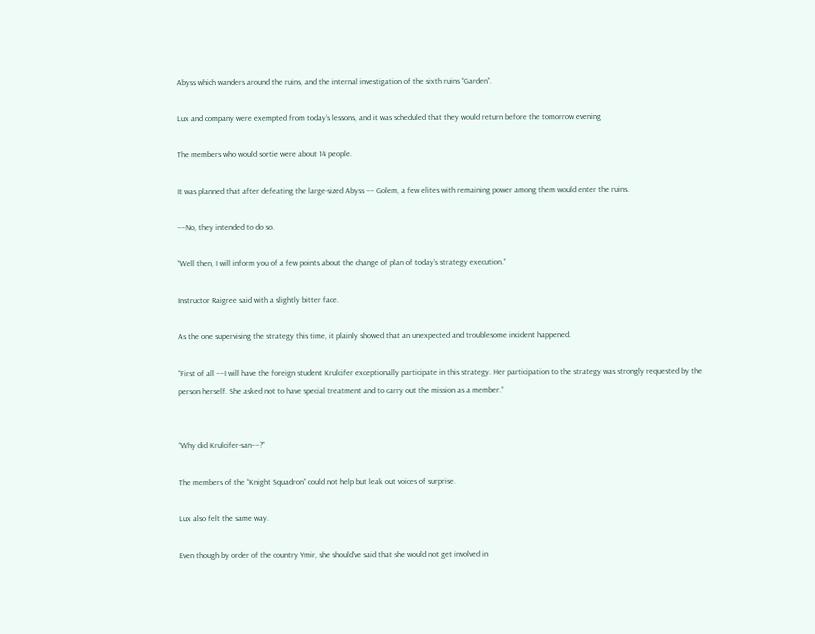Abyss which wanders around the ruins, and the internal investigation of the sixth ruins “Garden”.

Lux and company were exempted from today’s lessons, and it was scheduled that they would return before the tomorrow evening

The members who would sortie were about 14 people.

It was planned that after defeating the large-sized Abyss –– Golem, a few elites with remaining power among them would enter the ruins.

––No, they intended to do so.

“Well then, I will inform you of a few points about the change of plan of today’s strategy execution.”

Instructor Raigree said with a slightly bitter face.

As the one supervising the strategy this time, it plainly showed that an unexpected and troublesome incident happened.

“First of all ––I will have the foreign student Krulcifer exceptionally participate in this strategy. Her participation to the strategy was strongly requested by the person herself. She asked not to have special treatment and to carry out the mission as a member.”


“Why did Krulcifer-san––?”

The members of the “Knight Squadron” could not help but leak out voices of surprise.

Lux also felt the same way.

Even though by order of the country Ymir, she should’ve said that she would not get involved in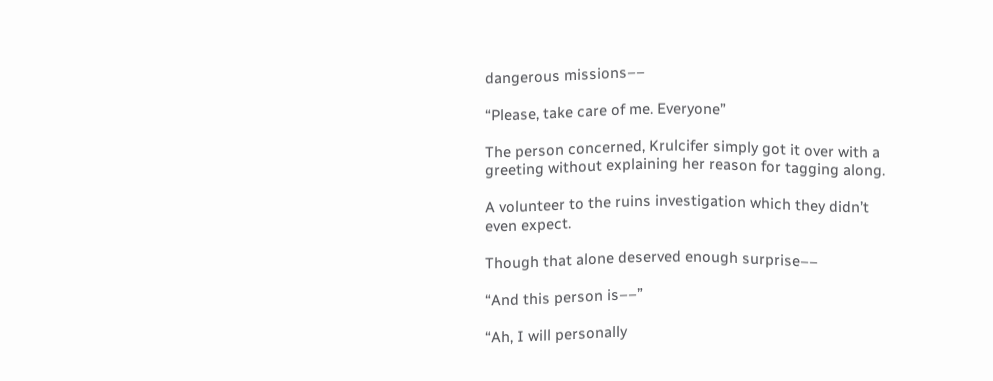dangerous missions––

“Please, take care of me. Everyone”

The person concerned, Krulcifer simply got it over with a greeting without explaining her reason for tagging along.

A volunteer to the ruins investigation which they didn’t even expect.

Though that alone deserved enough surprise––

“And this person is––”

“Ah, I will personally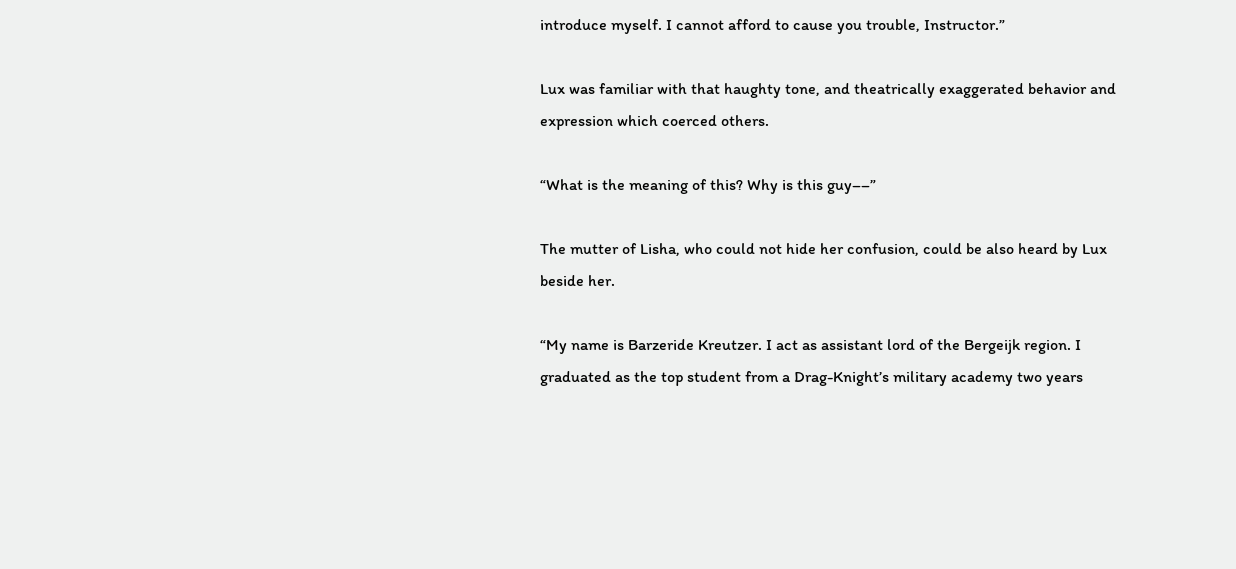introduce myself. I cannot afford to cause you trouble, Instructor.”

Lux was familiar with that haughty tone, and theatrically exaggerated behavior and expression which coerced others.

“What is the meaning of this? Why is this guy––”

The mutter of Lisha, who could not hide her confusion, could be also heard by Lux beside her.

“My name is Barzeride Kreutzer. I act as assistant lord of the Bergeijk region. I graduated as the top student from a Drag-Knight’s military academy two years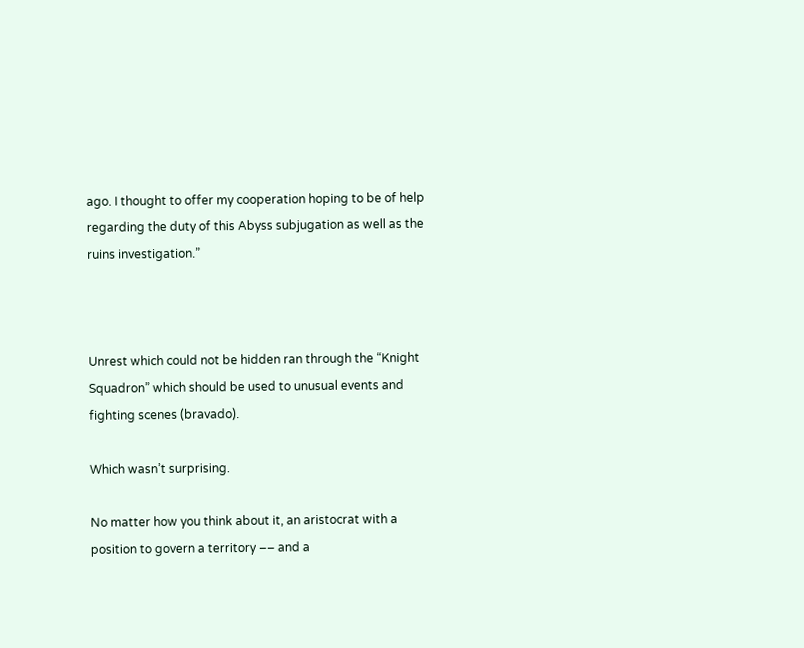ago. I thought to offer my cooperation hoping to be of help regarding the duty of this Abyss subjugation as well as the ruins investigation.”



Unrest which could not be hidden ran through the “Knight Squadron” which should be used to unusual events and fighting scenes (bravado).

Which wasn’t surprising.

No matter how you think about it, an aristocrat with a position to govern a territory –– and a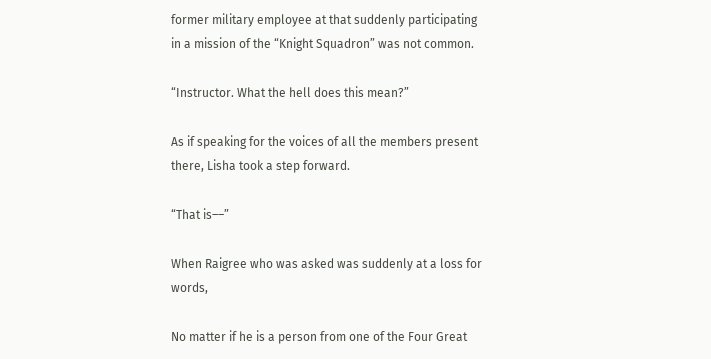former military employee at that suddenly participating in a mission of the “Knight Squadron” was not common.

“Instructor. What the hell does this mean?”

As if speaking for the voices of all the members present there, Lisha took a step forward.

“That is––”

When Raigree who was asked was suddenly at a loss for words,

No matter if he is a person from one of the Four Great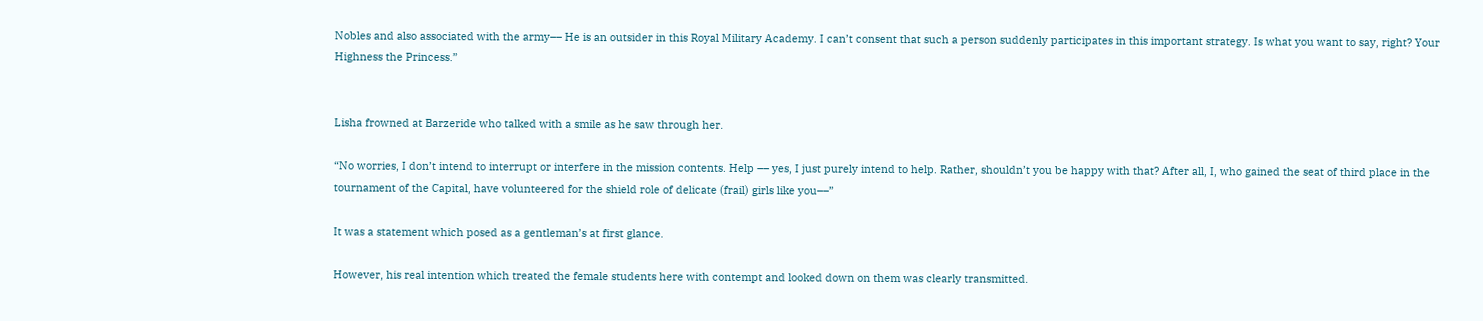Nobles and also associated with the army–– He is an outsider in this Royal Military Academy. I can’t consent that such a person suddenly participates in this important strategy. Is what you want to say, right? Your Highness the Princess.”


Lisha frowned at Barzeride who talked with a smile as he saw through her.

“No worries, I don’t intend to interrupt or interfere in the mission contents. Help –– yes, I just purely intend to help. Rather, shouldn’t you be happy with that? After all, I, who gained the seat of third place in the tournament of the Capital, have volunteered for the shield role of delicate (frail) girls like you––”

It was a statement which posed as a gentleman’s at first glance.

However, his real intention which treated the female students here with contempt and looked down on them was clearly transmitted.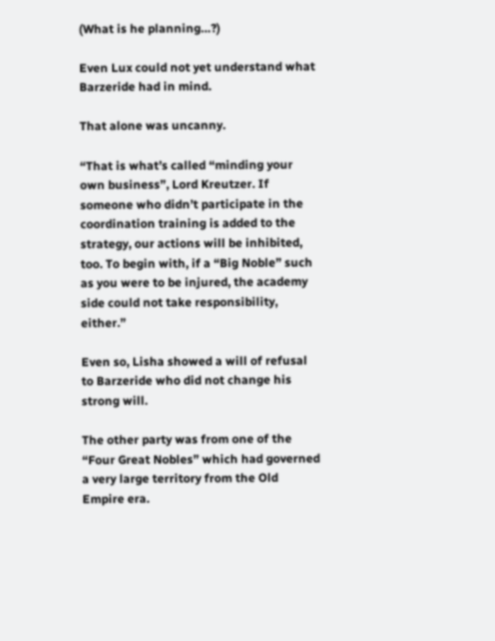(What is he planning…?)

Even Lux could not yet understand what Barzeride had in mind.

That alone was uncanny.

“That is what’s called “minding your own business”, Lord Kreutzer. If someone who didn’t participate in the coordination training is added to the strategy, our actions will be inhibited, too. To begin with, if a “Big Noble” such as you were to be injured, the academy side could not take responsibility, either.”

Even so, Lisha showed a will of refusal to Barzeride who did not change his strong will.

The other party was from one of the “Four Great Nobles” which had governed a very large territory from the Old Empire era.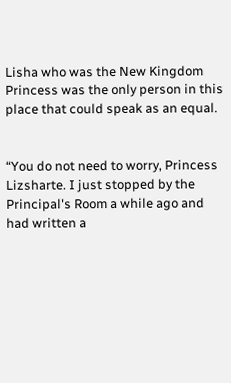Lisha who was the New Kingdom Princess was the only person in this place that could speak as an equal.


“You do not need to worry, Princess Lizsharte. I just stopped by the Principal's Room a while ago and had written a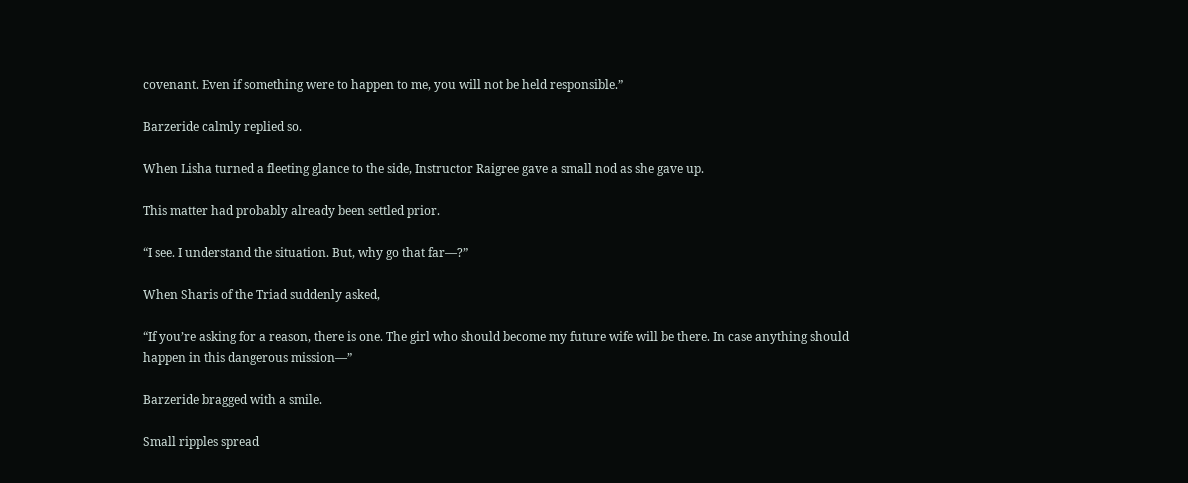covenant. Even if something were to happen to me, you will not be held responsible.”

Barzeride calmly replied so.

When Lisha turned a fleeting glance to the side, Instructor Raigree gave a small nod as she gave up.

This matter had probably already been settled prior.

“I see. I understand the situation. But, why go that far––?”

When Sharis of the Triad suddenly asked,

“If you’re asking for a reason, there is one. The girl who should become my future wife will be there. In case anything should happen in this dangerous mission––”

Barzeride bragged with a smile.

Small ripples spread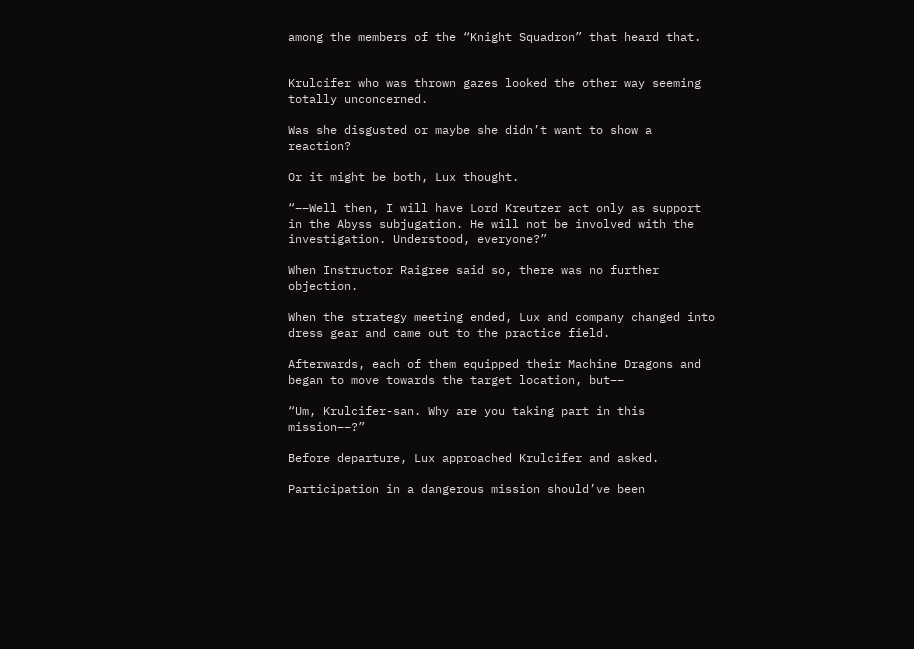among the members of the “Knight Squadron” that heard that.


Krulcifer who was thrown gazes looked the other way seeming totally unconcerned.

Was she disgusted or maybe she didn’t want to show a reaction?

Or it might be both, Lux thought.

“––Well then, I will have Lord Kreutzer act only as support in the Abyss subjugation. He will not be involved with the investigation. Understood, everyone?”

When Instructor Raigree said so, there was no further objection.

When the strategy meeting ended, Lux and company changed into dress gear and came out to the practice field.

Afterwards, each of them equipped their Machine Dragons and began to move towards the target location, but––

“Um, Krulcifer-san. Why are you taking part in this mission––?”

Before departure, Lux approached Krulcifer and asked.

Participation in a dangerous mission should’ve been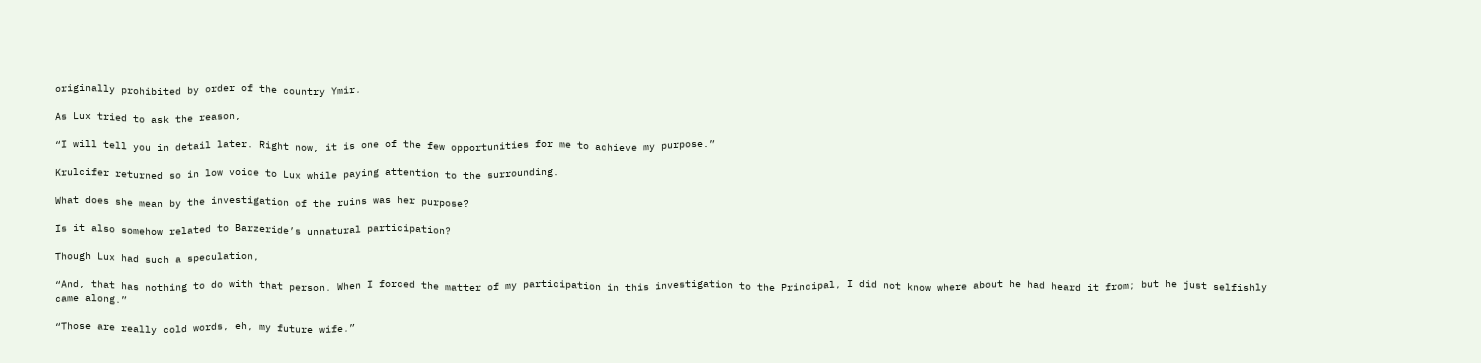originally prohibited by order of the country Ymir.

As Lux tried to ask the reason,

“I will tell you in detail later. Right now, it is one of the few opportunities for me to achieve my purpose.”

Krulcifer returned so in low voice to Lux while paying attention to the surrounding.

What does she mean by the investigation of the ruins was her purpose?

Is it also somehow related to Barzeride’s unnatural participation?

Though Lux had such a speculation,

“And, that has nothing to do with that person. When I forced the matter of my participation in this investigation to the Principal, I did not know where about he had heard it from; but he just selfishly came along.”

“Those are really cold words, eh, my future wife.”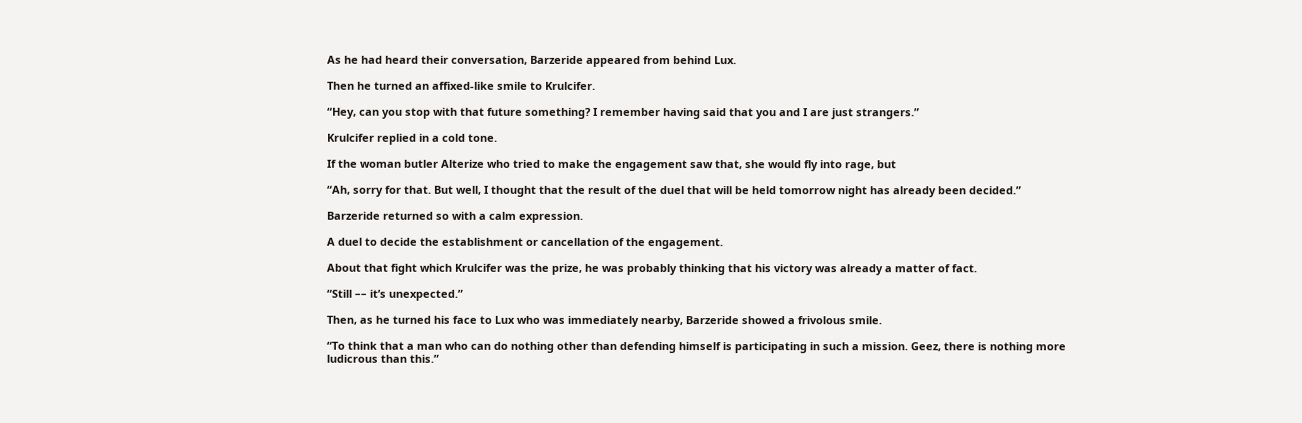As he had heard their conversation, Barzeride appeared from behind Lux.

Then he turned an affixed-like smile to Krulcifer.

“Hey, can you stop with that future something? I remember having said that you and I are just strangers.”

Krulcifer replied in a cold tone.

If the woman butler Alterize who tried to make the engagement saw that, she would fly into rage, but

“Ah, sorry for that. But well, I thought that the result of the duel that will be held tomorrow night has already been decided.”

Barzeride returned so with a calm expression.

A duel to decide the establishment or cancellation of the engagement.

About that fight which Krulcifer was the prize, he was probably thinking that his victory was already a matter of fact.

“Still –– it’s unexpected.”

Then, as he turned his face to Lux who was immediately nearby, Barzeride showed a frivolous smile.

“To think that a man who can do nothing other than defending himself is participating in such a mission. Geez, there is nothing more ludicrous than this.”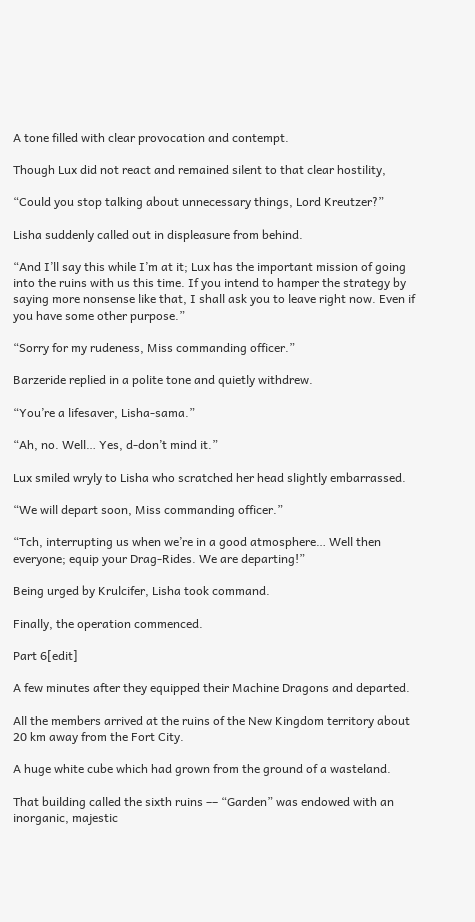A tone filled with clear provocation and contempt.

Though Lux did not react and remained silent to that clear hostility,

“Could you stop talking about unnecessary things, Lord Kreutzer?”

Lisha suddenly called out in displeasure from behind.

“And I’ll say this while I’m at it; Lux has the important mission of going into the ruins with us this time. If you intend to hamper the strategy by saying more nonsense like that, I shall ask you to leave right now. Even if you have some other purpose.”

“Sorry for my rudeness, Miss commanding officer.”

Barzeride replied in a polite tone and quietly withdrew.

“You’re a lifesaver, Lisha-sama.”

“Ah, no. Well… Yes, d-don’t mind it.”

Lux smiled wryly to Lisha who scratched her head slightly embarrassed.

“We will depart soon, Miss commanding officer.”

“Tch, interrupting us when we’re in a good atmosphere… Well then everyone; equip your Drag-Rides. We are departing!”

Being urged by Krulcifer, Lisha took command.

Finally, the operation commenced.

Part 6[edit]

A few minutes after they equipped their Machine Dragons and departed.

All the members arrived at the ruins of the New Kingdom territory about 20 km away from the Fort City.

A huge white cube which had grown from the ground of a wasteland.

That building called the sixth ruins –– “Garden” was endowed with an inorganic, majestic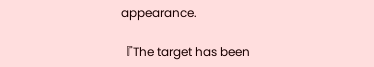appearance.

『The target has been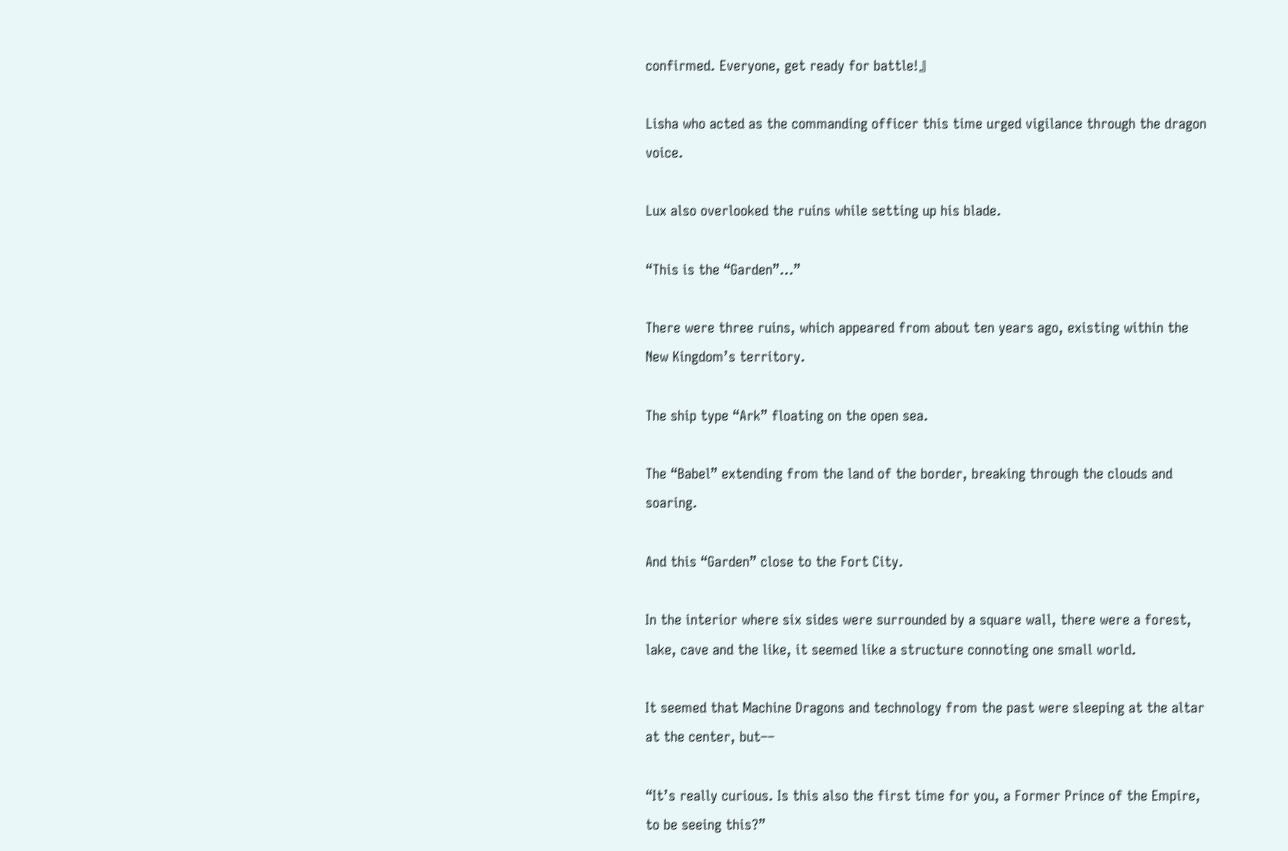confirmed. Everyone, get ready for battle!』

Lisha who acted as the commanding officer this time urged vigilance through the dragon voice.

Lux also overlooked the ruins while setting up his blade.

“This is the “Garden”…”

There were three ruins, which appeared from about ten years ago, existing within the New Kingdom’s territory.

The ship type “Ark” floating on the open sea.

The “Babel” extending from the land of the border, breaking through the clouds and soaring.

And this “Garden” close to the Fort City.

In the interior where six sides were surrounded by a square wall, there were a forest, lake, cave and the like, it seemed like a structure connoting one small world.

It seemed that Machine Dragons and technology from the past were sleeping at the altar at the center, but––

“It’s really curious. Is this also the first time for you, a Former Prince of the Empire, to be seeing this?”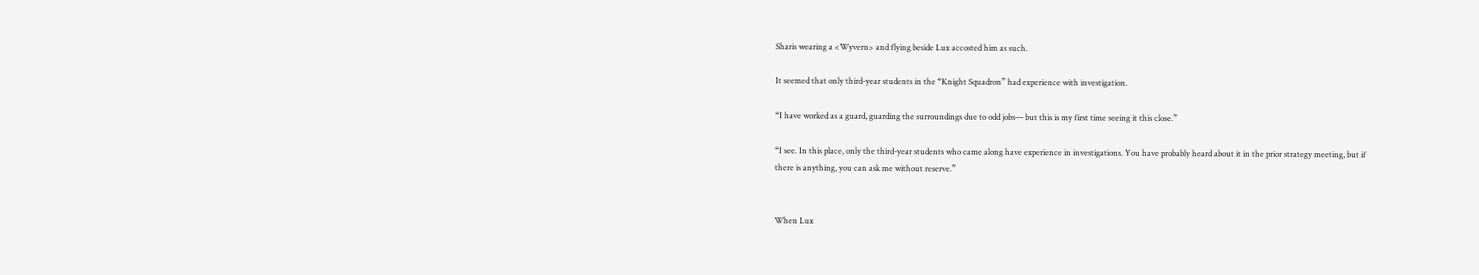Sharis wearing a <Wyvern> and flying beside Lux accosted him as such.

It seemed that only third-year students in the “Knight Squadron” had experience with investigation.

“I have worked as a guard, guarding the surroundings due to odd jobs–– but this is my first time seeing it this close.”

“I see. In this place, only the third-year students who came along have experience in investigations. You have probably heard about it in the prior strategy meeting, but if there is anything, you can ask me without reserve.”


When Lux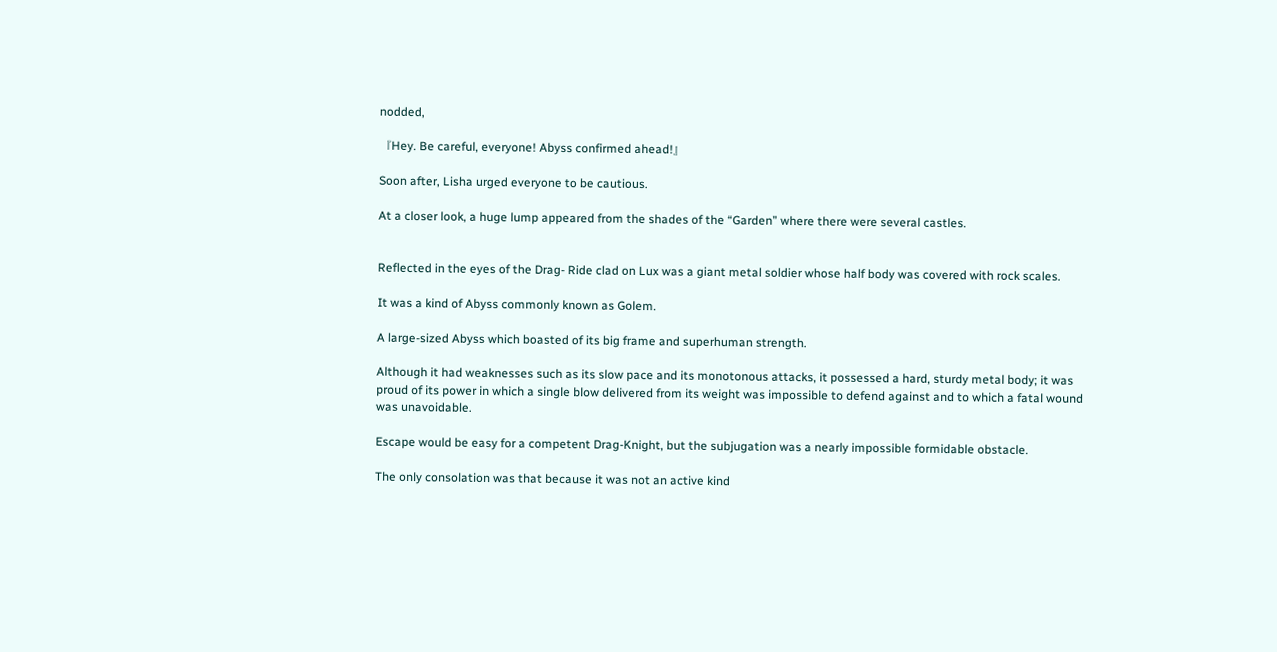nodded,

『Hey. Be careful, everyone! Abyss confirmed ahead!』

Soon after, Lisha urged everyone to be cautious.

At a closer look, a huge lump appeared from the shades of the “Garden” where there were several castles.


Reflected in the eyes of the Drag- Ride clad on Lux was a giant metal soldier whose half body was covered with rock scales.

It was a kind of Abyss commonly known as Golem.

A large-sized Abyss which boasted of its big frame and superhuman strength.

Although it had weaknesses such as its slow pace and its monotonous attacks, it possessed a hard, sturdy metal body; it was proud of its power in which a single blow delivered from its weight was impossible to defend against and to which a fatal wound was unavoidable.

Escape would be easy for a competent Drag-Knight, but the subjugation was a nearly impossible formidable obstacle.

The only consolation was that because it was not an active kind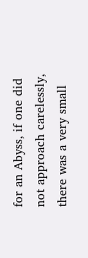for an Abyss, if one did not approach carelessly, there was a very small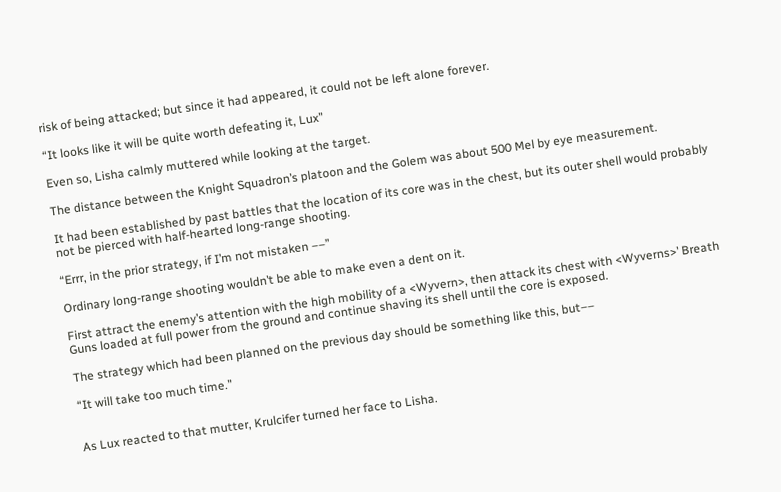risk of being attacked; but since it had appeared, it could not be left alone forever.

“It looks like it will be quite worth defeating it, Lux”

Even so, Lisha calmly muttered while looking at the target.

The distance between the Knight Squadron’s platoon and the Golem was about 500 Mel by eye measurement.

It had been established by past battles that the location of its core was in the chest, but its outer shell would probably not be pierced with half-hearted long-range shooting.

“Errr, in the prior strategy, if I’m not mistaken ––”

Ordinary long-range shooting wouldn’t be able to make even a dent on it.

First attract the enemy’s attention with the high mobility of a <Wyvern>, then attack its chest with <Wyverns>’ Breath Guns loaded at full power from the ground and continue shaving its shell until the core is exposed.

The strategy which had been planned on the previous day should be something like this, but––

“It will take too much time.”


As Lux reacted to that mutter, Krulcifer turned her face to Lisha.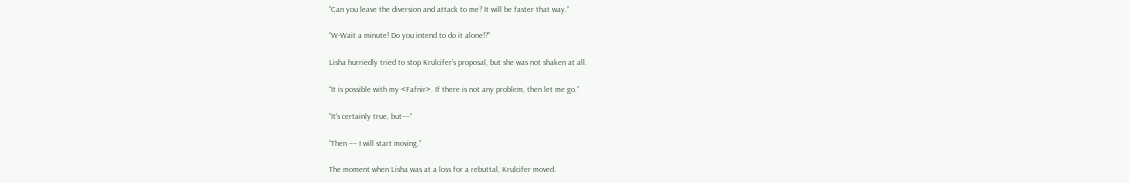“Can you leave the diversion and attack to me? It will be faster that way.”

“W-Wait a minute! Do you intend to do it alone!?”

Lisha hurriedly tried to stop Krulcifer’s proposal, but she was not shaken at all.

“It is possible with my <Fafnir>. If there is not any problem, then let me go.”

“It’s certainly true, but––”

“Then –– I will start moving.”

The moment when Lisha was at a loss for a rebuttal, Krulcifer moved.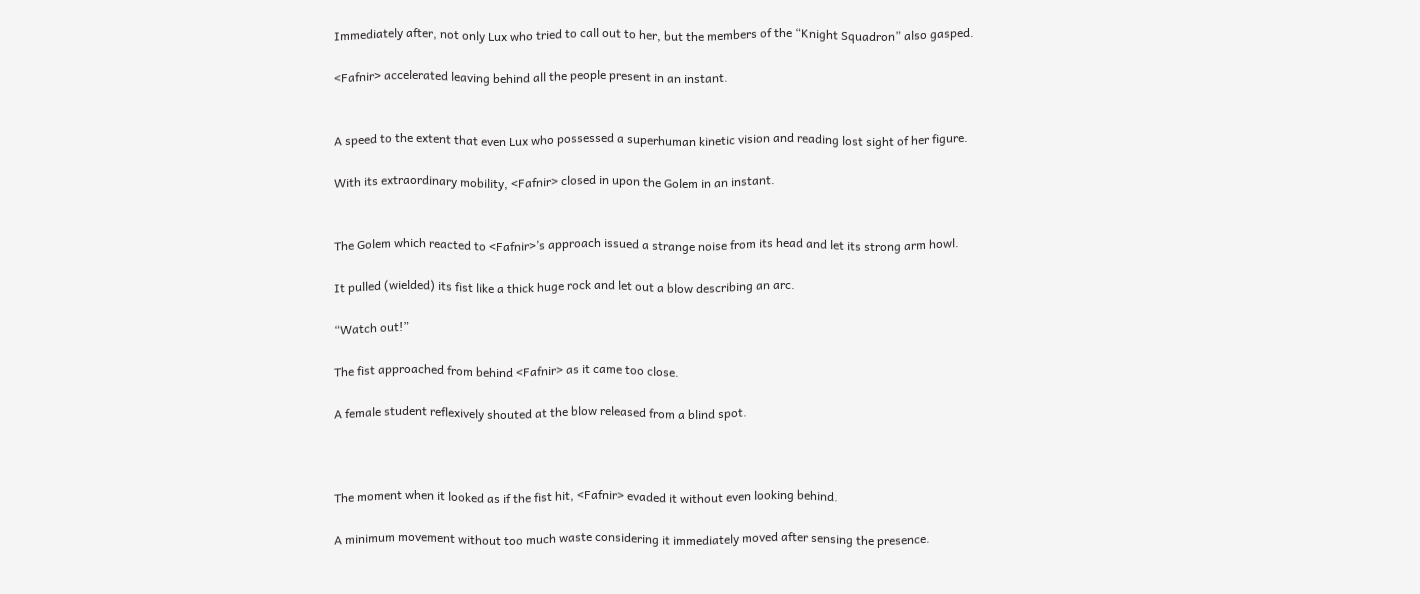Immediately after, not only Lux who tried to call out to her, but the members of the “Knight Squadron” also gasped.

<Fafnir> accelerated leaving behind all the people present in an instant.


A speed to the extent that even Lux who possessed a superhuman kinetic vision and reading lost sight of her figure.

With its extraordinary mobility, <Fafnir> closed in upon the Golem in an instant.


The Golem which reacted to <Fafnir>’s approach issued a strange noise from its head and let its strong arm howl.

It pulled (wielded) its fist like a thick huge rock and let out a blow describing an arc.

“Watch out!”

The fist approached from behind <Fafnir> as it came too close.

A female student reflexively shouted at the blow released from a blind spot.



The moment when it looked as if the fist hit, <Fafnir> evaded it without even looking behind.

A minimum movement without too much waste considering it immediately moved after sensing the presence.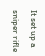It set up a sniper rifle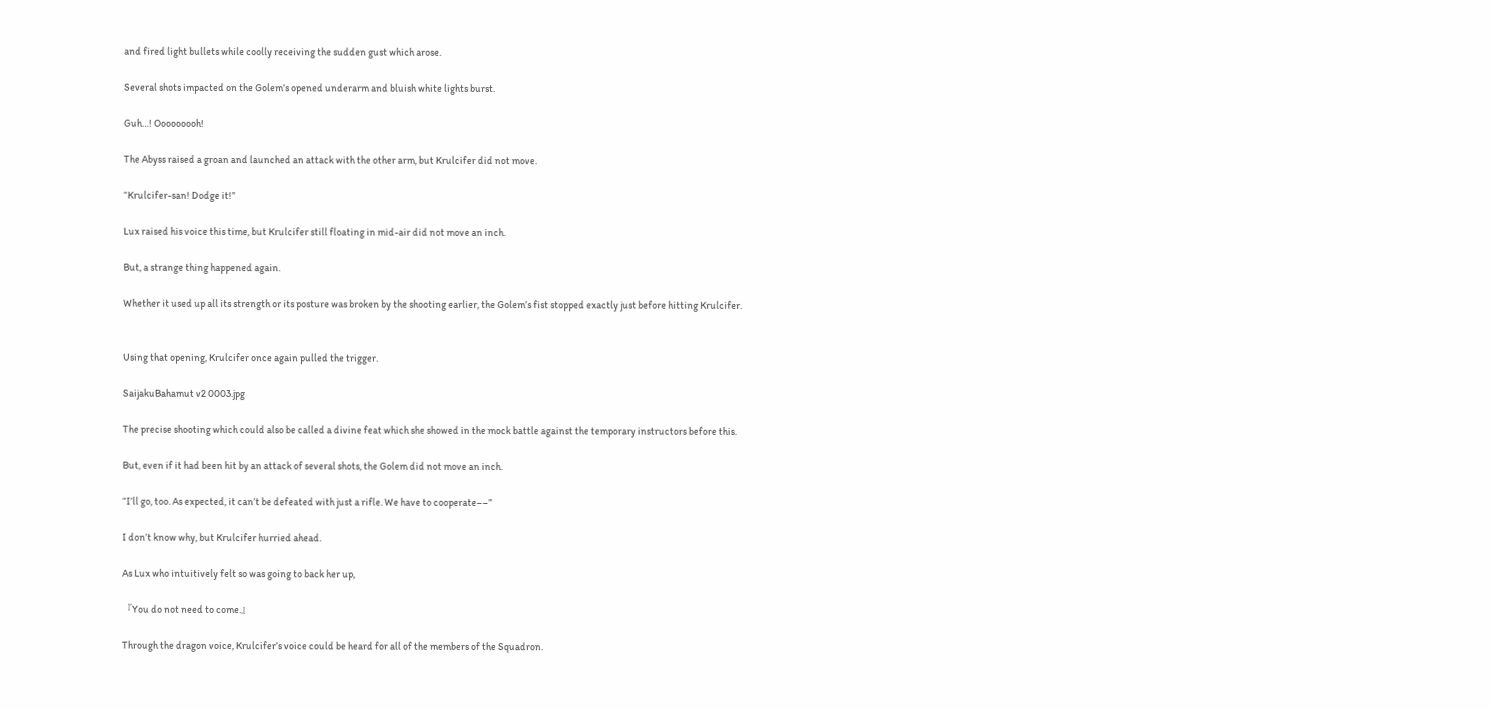and fired light bullets while coolly receiving the sudden gust which arose.

Several shots impacted on the Golem’s opened underarm and bluish white lights burst.

Guh…! Ooooooooh!

The Abyss raised a groan and launched an attack with the other arm, but Krulcifer did not move.

“Krulcifer-san! Dodge it!”

Lux raised his voice this time, but Krulcifer still floating in mid-air did not move an inch.

But, a strange thing happened again.

Whether it used up all its strength or its posture was broken by the shooting earlier, the Golem’s fist stopped exactly just before hitting Krulcifer.


Using that opening, Krulcifer once again pulled the trigger.

SaijakuBahamut v2 0003.jpg

The precise shooting which could also be called a divine feat which she showed in the mock battle against the temporary instructors before this.

But, even if it had been hit by an attack of several shots, the Golem did not move an inch.

“I’ll go, too. As expected, it can’t be defeated with just a rifle. We have to cooperate––”

I don’t know why, but Krulcifer hurried ahead.

As Lux who intuitively felt so was going to back her up,

『You do not need to come.』

Through the dragon voice, Krulcifer’s voice could be heard for all of the members of the Squadron.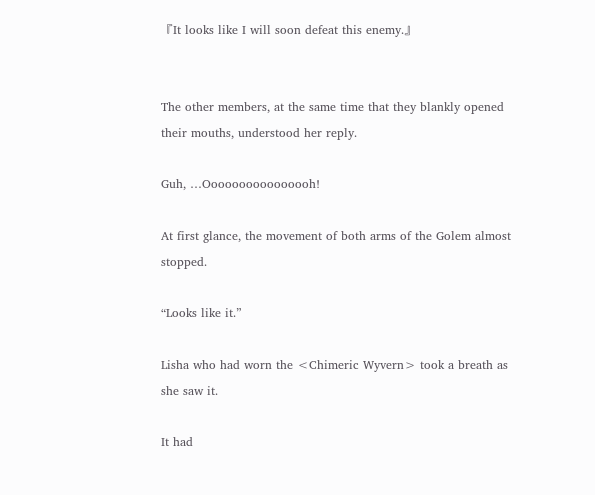『It looks like I will soon defeat this enemy.』


The other members, at the same time that they blankly opened their mouths, understood her reply.

Guh, …Oooooooooooooooh!

At first glance, the movement of both arms of the Golem almost stopped.

“Looks like it.”

Lisha who had worn the <Chimeric Wyvern> took a breath as she saw it.

It had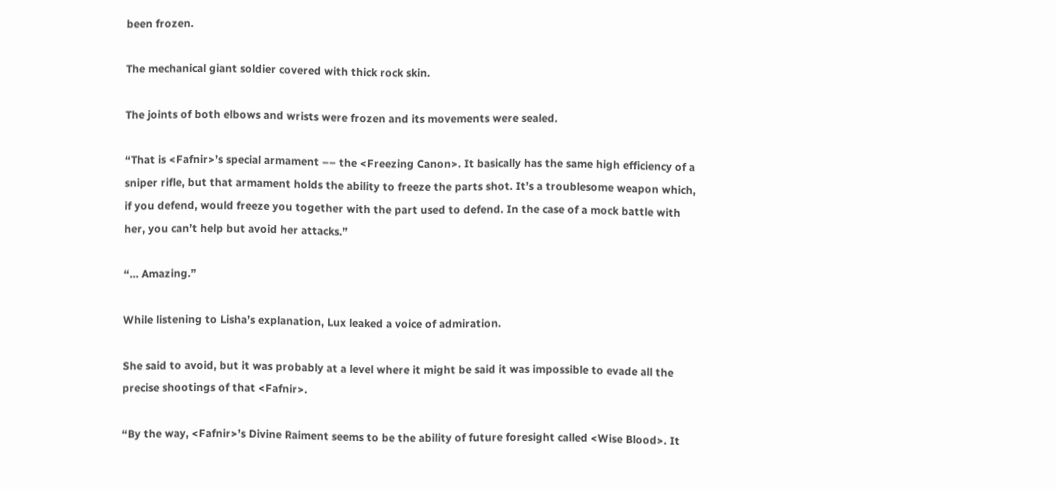been frozen.

The mechanical giant soldier covered with thick rock skin.

The joints of both elbows and wrists were frozen and its movements were sealed.

“That is <Fafnir>’s special armament –– the <Freezing Canon>. It basically has the same high efficiency of a sniper rifle, but that armament holds the ability to freeze the parts shot. It’s a troublesome weapon which, if you defend, would freeze you together with the part used to defend. In the case of a mock battle with her, you can’t help but avoid her attacks.”

“... Amazing.”

While listening to Lisha’s explanation, Lux leaked a voice of admiration.

She said to avoid, but it was probably at a level where it might be said it was impossible to evade all the precise shootings of that <Fafnir>.

“By the way, <Fafnir>’s Divine Raiment seems to be the ability of future foresight called <Wise Blood>. It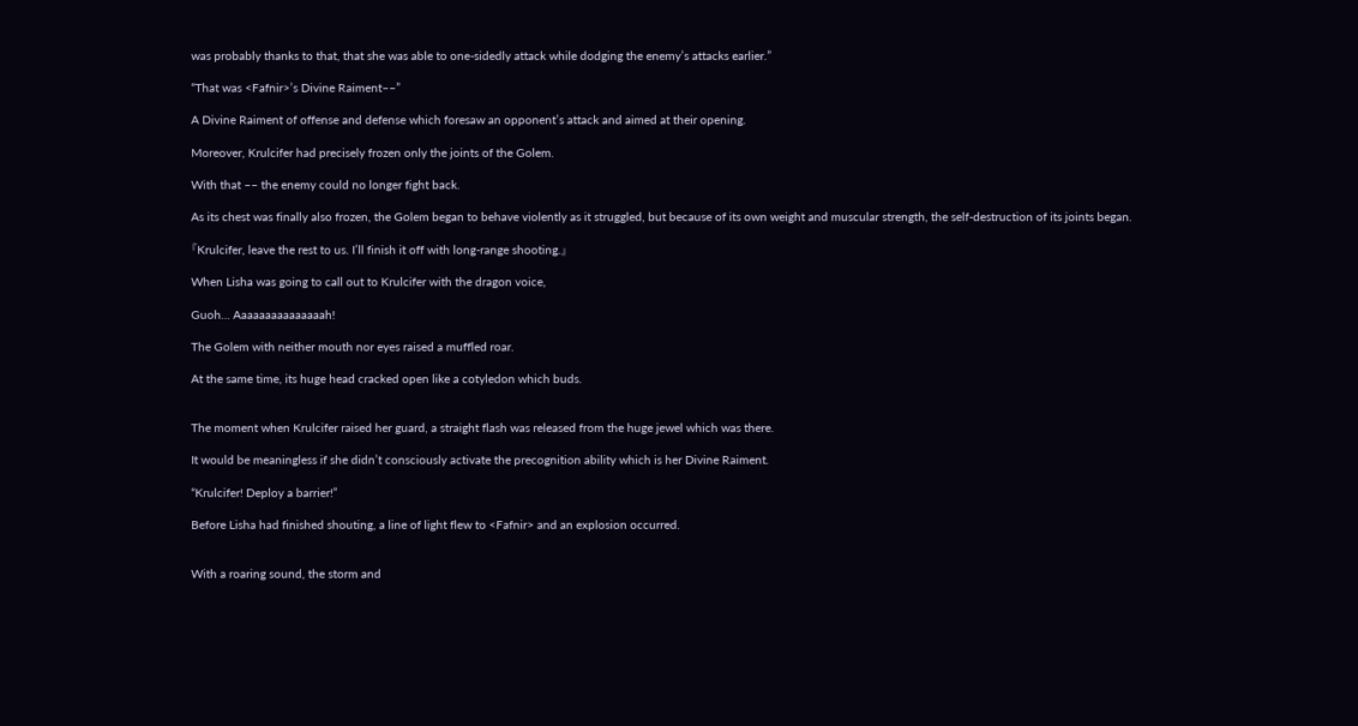was probably thanks to that, that she was able to one-sidedly attack while dodging the enemy’s attacks earlier.”

“That was <Fafnir>’s Divine Raiment––”

A Divine Raiment of offense and defense which foresaw an opponent’s attack and aimed at their opening.

Moreover, Krulcifer had precisely frozen only the joints of the Golem.

With that –– the enemy could no longer fight back.

As its chest was finally also frozen, the Golem began to behave violently as it struggled, but because of its own weight and muscular strength, the self-destruction of its joints began.

『Krulcifer, leave the rest to us. I’ll finish it off with long-range shooting.』

When Lisha was going to call out to Krulcifer with the dragon voice,

Guoh… Aaaaaaaaaaaaaaah!

The Golem with neither mouth nor eyes raised a muffled roar.

At the same time, its huge head cracked open like a cotyledon which buds.


The moment when Krulcifer raised her guard, a straight flash was released from the huge jewel which was there.

It would be meaningless if she didn’t consciously activate the precognition ability which is her Divine Raiment.

“Krulcifer! Deploy a barrier!”

Before Lisha had finished shouting, a line of light flew to <Fafnir> and an explosion occurred.


With a roaring sound, the storm and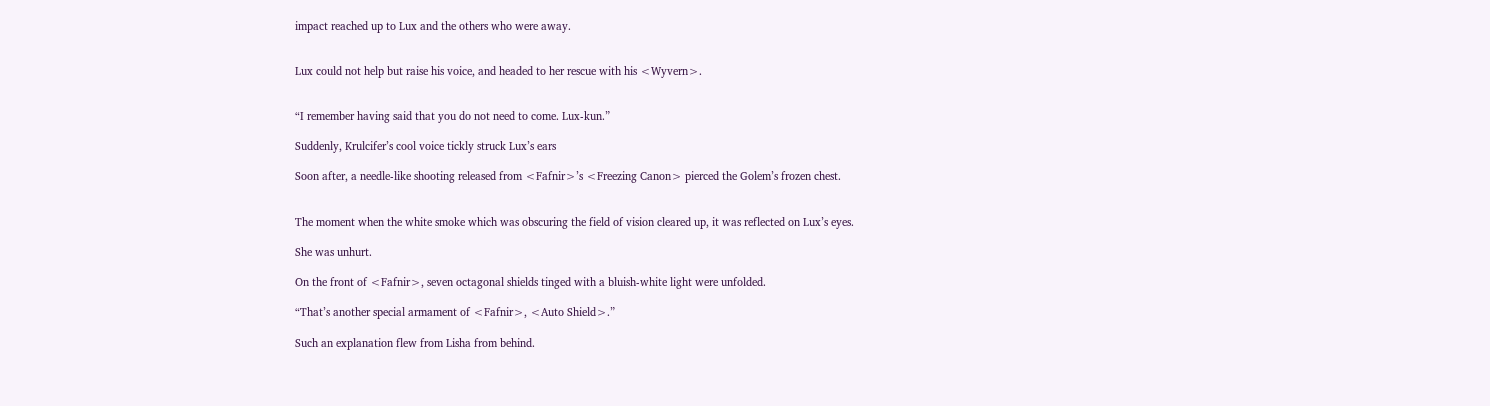impact reached up to Lux and the others who were away.


Lux could not help but raise his voice, and headed to her rescue with his <Wyvern>.


“I remember having said that you do not need to come. Lux-kun.”

Suddenly, Krulcifer’s cool voice tickly struck Lux’s ears

Soon after, a needle-like shooting released from <Fafnir>’s <Freezing Canon> pierced the Golem’s frozen chest.


The moment when the white smoke which was obscuring the field of vision cleared up, it was reflected on Lux’s eyes.

She was unhurt.

On the front of <Fafnir>, seven octagonal shields tinged with a bluish-white light were unfolded.

“That’s another special armament of <Fafnir>, <Auto Shield>.”

Such an explanation flew from Lisha from behind.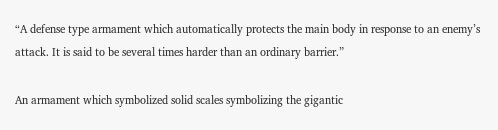“A defense type armament which automatically protects the main body in response to an enemy’s attack. It is said to be several times harder than an ordinary barrier.”

An armament which symbolized solid scales symbolizing the gigantic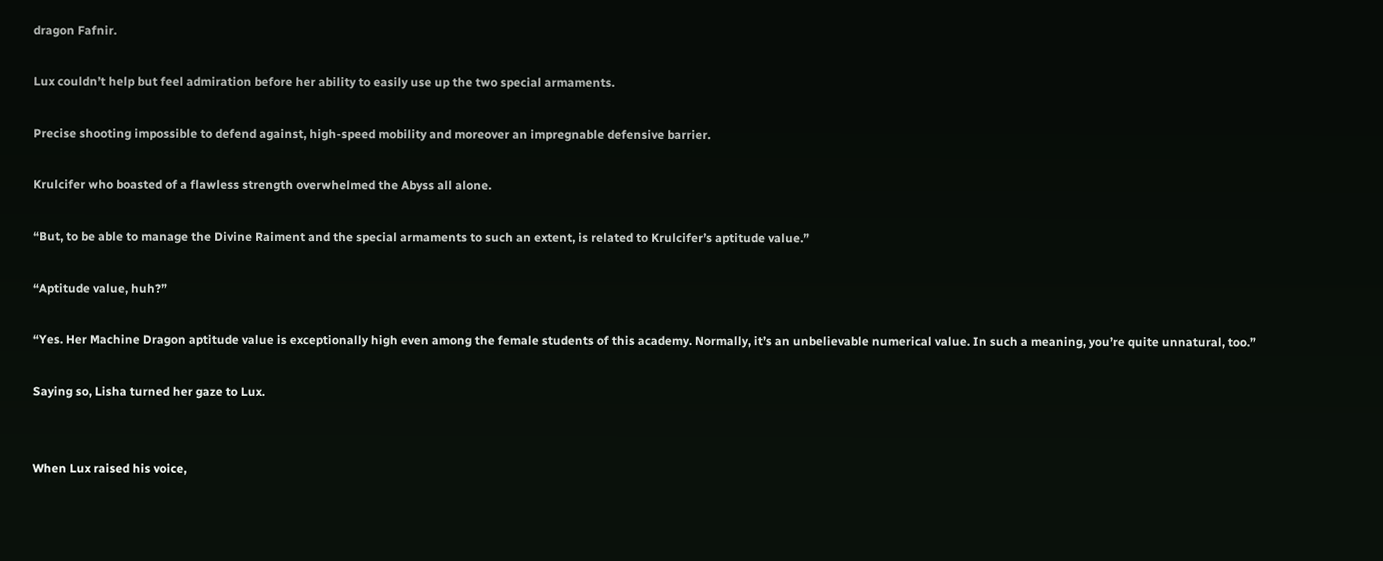dragon Fafnir.

Lux couldn’t help but feel admiration before her ability to easily use up the two special armaments.

Precise shooting impossible to defend against, high-speed mobility and moreover an impregnable defensive barrier.

Krulcifer who boasted of a flawless strength overwhelmed the Abyss all alone.

“But, to be able to manage the Divine Raiment and the special armaments to such an extent, is related to Krulcifer’s aptitude value.”

“Aptitude value, huh?”

“Yes. Her Machine Dragon aptitude value is exceptionally high even among the female students of this academy. Normally, it’s an unbelievable numerical value. In such a meaning, you’re quite unnatural, too.”

Saying so, Lisha turned her gaze to Lux.


When Lux raised his voice,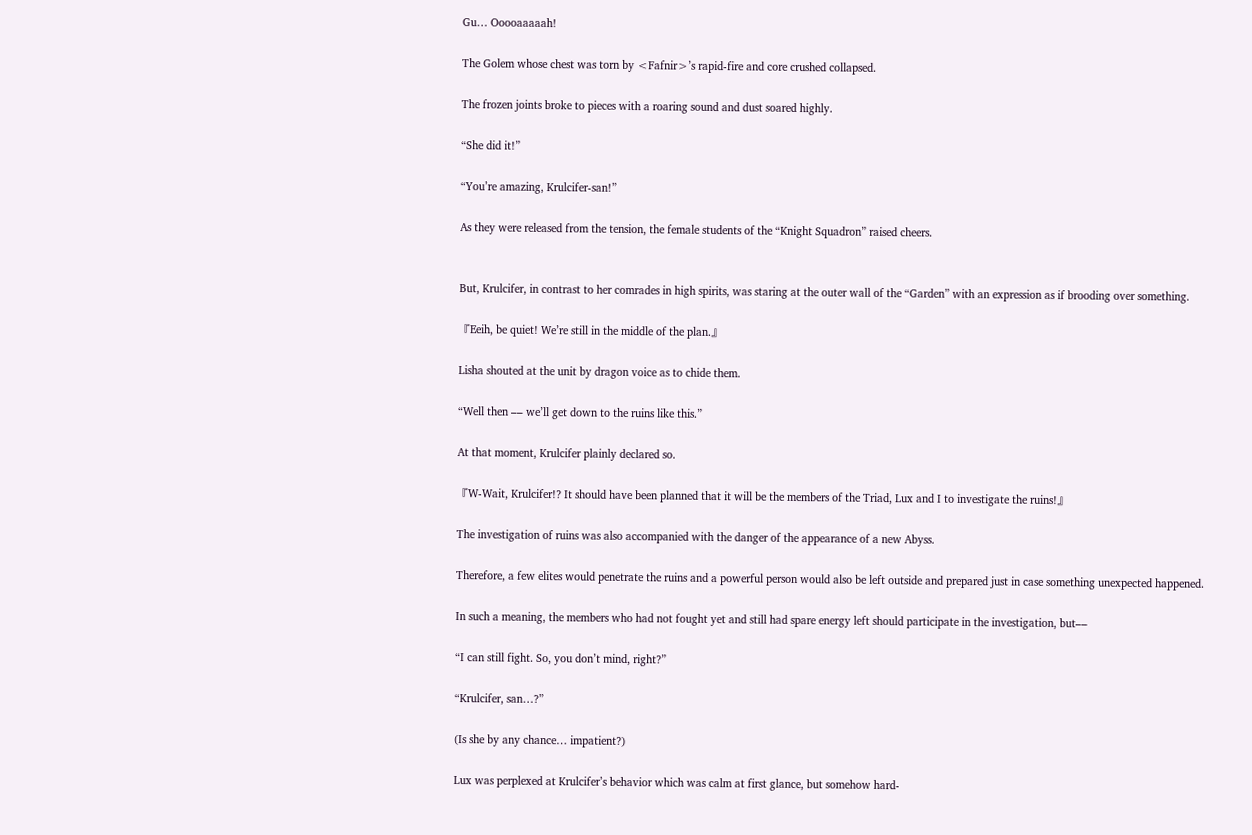Gu… Ooooaaaaah!

The Golem whose chest was torn by <Fafnir>’s rapid-fire and core crushed collapsed.

The frozen joints broke to pieces with a roaring sound and dust soared highly.

“She did it!”

“You’re amazing, Krulcifer-san!”

As they were released from the tension, the female students of the “Knight Squadron” raised cheers.


But, Krulcifer, in contrast to her comrades in high spirits, was staring at the outer wall of the “Garden” with an expression as if brooding over something.

『Eeih, be quiet! We’re still in the middle of the plan.』

Lisha shouted at the unit by dragon voice as to chide them.

“Well then –– we’ll get down to the ruins like this.”

At that moment, Krulcifer plainly declared so.

『W-Wait, Krulcifer!? It should have been planned that it will be the members of the Triad, Lux and I to investigate the ruins!』

The investigation of ruins was also accompanied with the danger of the appearance of a new Abyss.

Therefore, a few elites would penetrate the ruins and a powerful person would also be left outside and prepared just in case something unexpected happened.

In such a meaning, the members who had not fought yet and still had spare energy left should participate in the investigation, but––

“I can still fight. So, you don’t mind, right?”

“Krulcifer, san…?”

(Is she by any chance… impatient?)

Lux was perplexed at Krulcifer’s behavior which was calm at first glance, but somehow hard-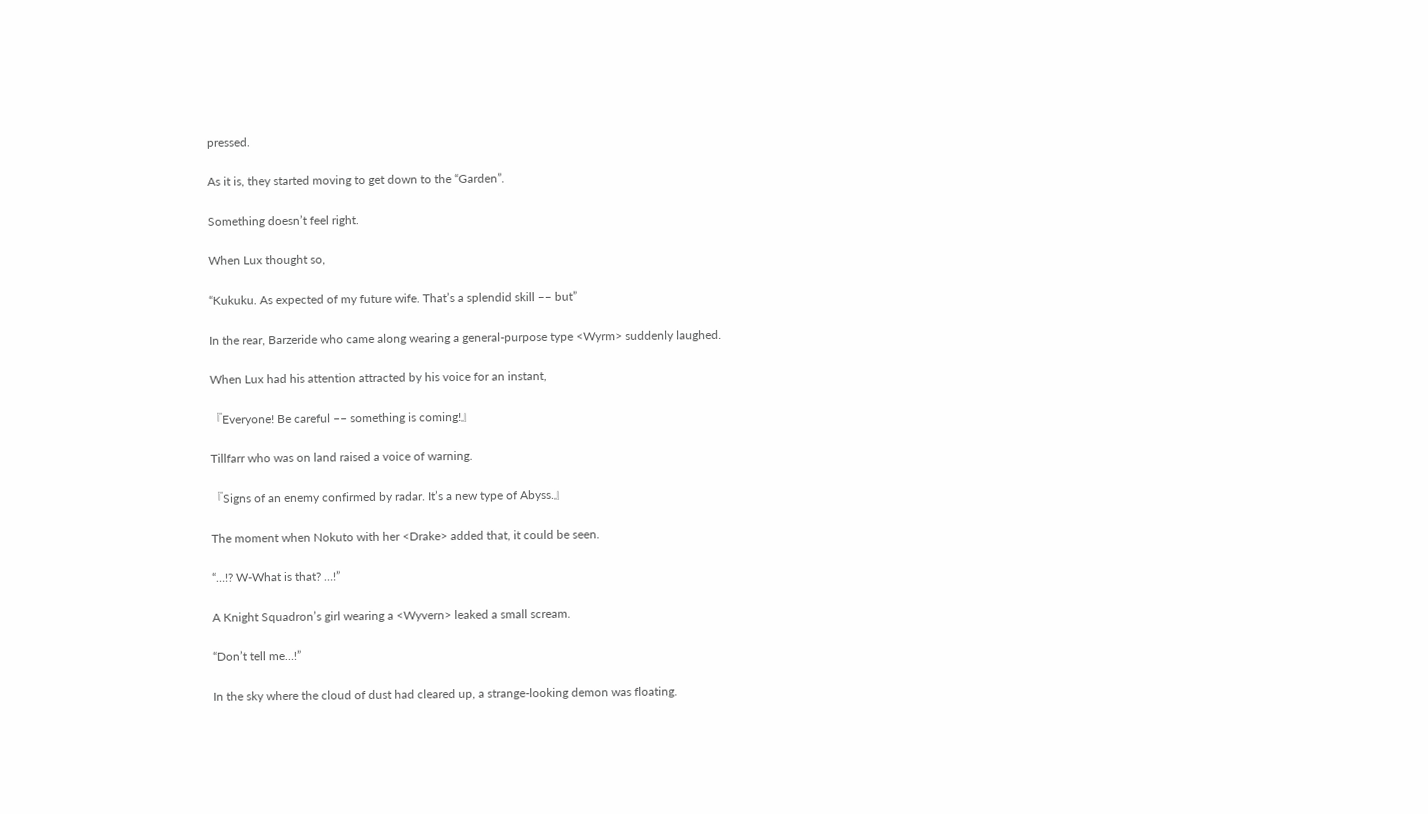pressed.

As it is, they started moving to get down to the “Garden”.

Something doesn’t feel right.

When Lux thought so,

“Kukuku. As expected of my future wife. That’s a splendid skill –– but”

In the rear, Barzeride who came along wearing a general-purpose type <Wyrm> suddenly laughed.

When Lux had his attention attracted by his voice for an instant,

『Everyone! Be careful –– something is coming!』

Tillfarr who was on land raised a voice of warning.

『Signs of an enemy confirmed by radar. It’s a new type of Abyss.』

The moment when Nokuto with her <Drake> added that, it could be seen.

“…!? W-What is that? …!”

A Knight Squadron’s girl wearing a <Wyvern> leaked a small scream.

“Don’t tell me…!”

In the sky where the cloud of dust had cleared up, a strange-looking demon was floating.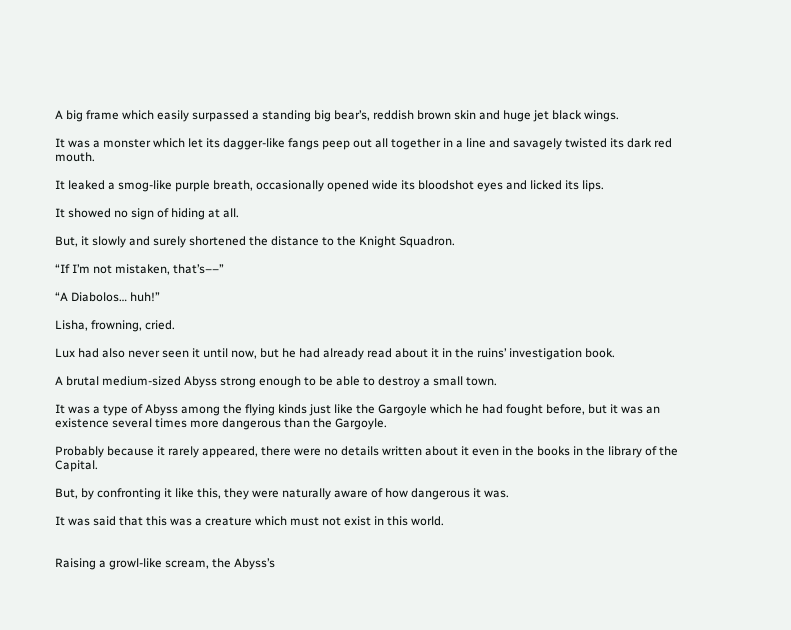A big frame which easily surpassed a standing big bear’s, reddish brown skin and huge jet black wings.

It was a monster which let its dagger-like fangs peep out all together in a line and savagely twisted its dark red mouth.

It leaked a smog-like purple breath, occasionally opened wide its bloodshot eyes and licked its lips.

It showed no sign of hiding at all.

But, it slowly and surely shortened the distance to the Knight Squadron.

“If I’m not mistaken, that’s––”

“A Diabolos… huh!”

Lisha, frowning, cried.

Lux had also never seen it until now, but he had already read about it in the ruins’ investigation book.

A brutal medium-sized Abyss strong enough to be able to destroy a small town.

It was a type of Abyss among the flying kinds just like the Gargoyle which he had fought before, but it was an existence several times more dangerous than the Gargoyle.

Probably because it rarely appeared, there were no details written about it even in the books in the library of the Capital.

But, by confronting it like this, they were naturally aware of how dangerous it was.

It was said that this was a creature which must not exist in this world.


Raising a growl-like scream, the Abyss’s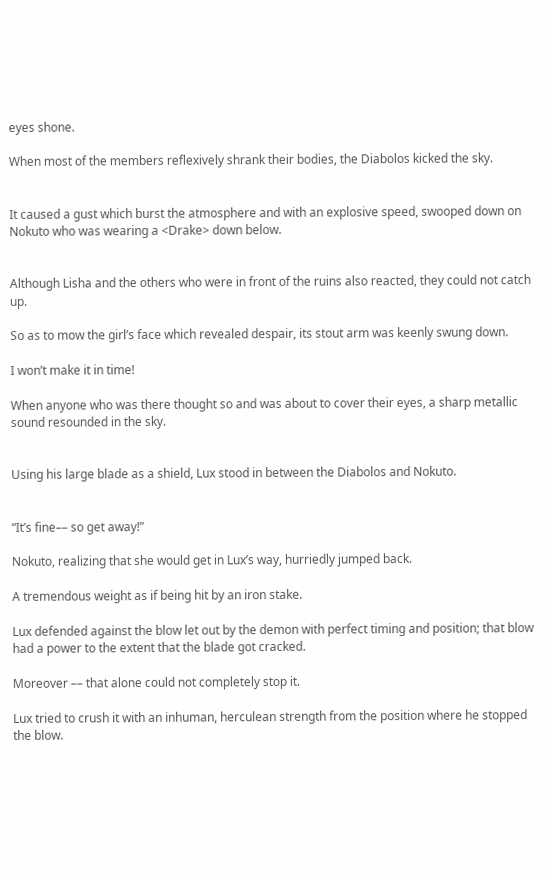eyes shone.

When most of the members reflexively shrank their bodies, the Diabolos kicked the sky.


It caused a gust which burst the atmosphere and with an explosive speed, swooped down on Nokuto who was wearing a <Drake> down below.


Although Lisha and the others who were in front of the ruins also reacted, they could not catch up.

So as to mow the girl’s face which revealed despair, its stout arm was keenly swung down.

I won’t make it in time!

When anyone who was there thought so and was about to cover their eyes, a sharp metallic sound resounded in the sky.


Using his large blade as a shield, Lux stood in between the Diabolos and Nokuto.


“It’s fine–– so get away!”

Nokuto, realizing that she would get in Lux’s way, hurriedly jumped back.

A tremendous weight as if being hit by an iron stake.

Lux defended against the blow let out by the demon with perfect timing and position; that blow had a power to the extent that the blade got cracked.

Moreover –– that alone could not completely stop it.

Lux tried to crush it with an inhuman, herculean strength from the position where he stopped the blow.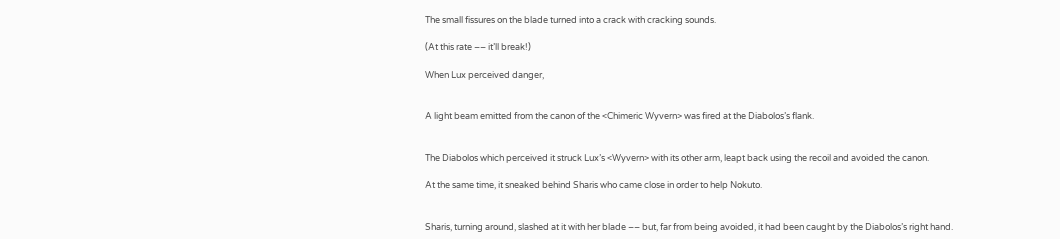The small fissures on the blade turned into a crack with cracking sounds.

(At this rate –– it’ll break!)

When Lux perceived danger,


A light beam emitted from the canon of the <Chimeric Wyvern> was fired at the Diabolos’s flank.


The Diabolos which perceived it struck Lux’s <Wyvern> with its other arm, leapt back using the recoil and avoided the canon.

At the same time, it sneaked behind Sharis who came close in order to help Nokuto.


Sharis, turning around, slashed at it with her blade –– but, far from being avoided, it had been caught by the Diabolos’s right hand.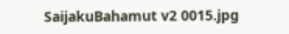SaijakuBahamut v2 0015.jpg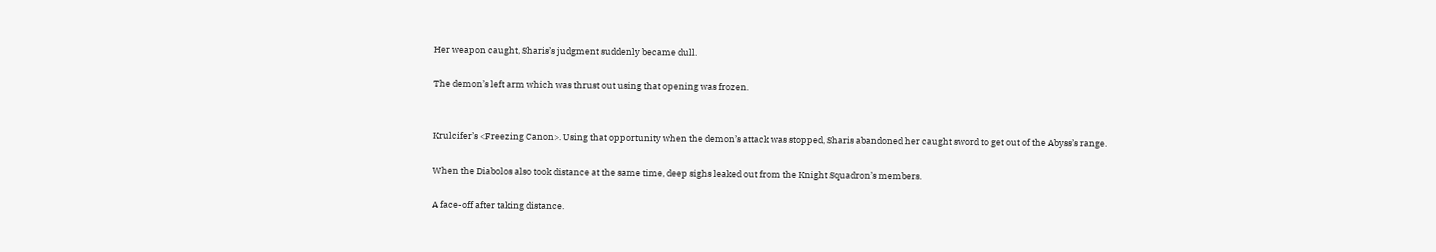Her weapon caught, Sharis’s judgment suddenly became dull.

The demon’s left arm which was thrust out using that opening was frozen.


Krulcifer’s <Freezing Canon>. Using that opportunity when the demon’s attack was stopped, Sharis abandoned her caught sword to get out of the Abyss’s range.

When the Diabolos also took distance at the same time, deep sighs leaked out from the Knight Squadron’s members.

A face-off after taking distance.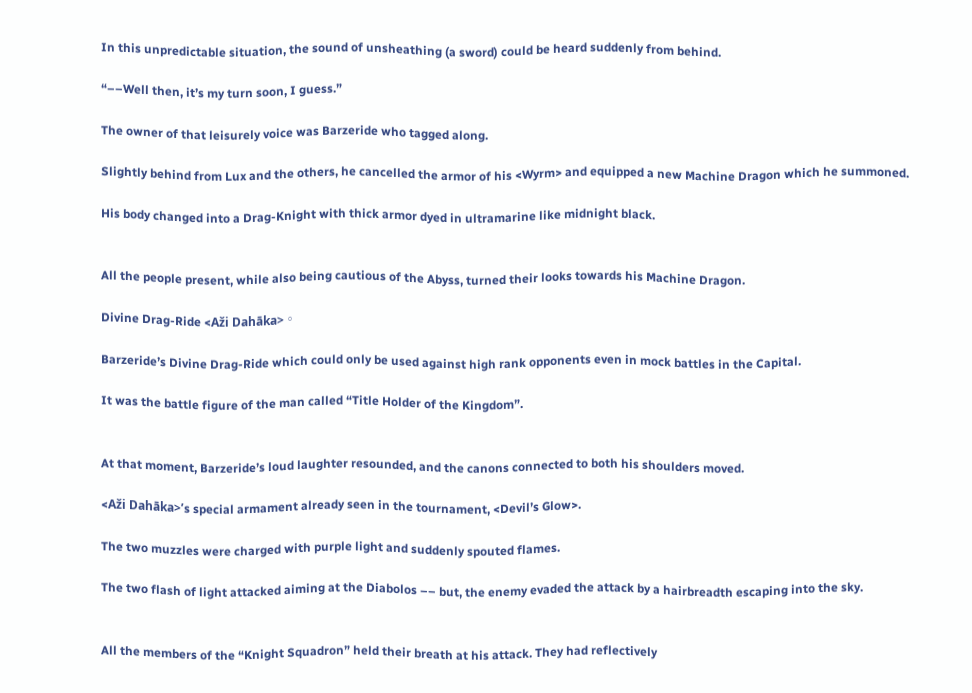In this unpredictable situation, the sound of unsheathing (a sword) could be heard suddenly from behind.

“––Well then, it’s my turn soon, I guess.”

The owner of that leisurely voice was Barzeride who tagged along.

Slightly behind from Lux and the others, he cancelled the armor of his <Wyrm> and equipped a new Machine Dragon which he summoned.

His body changed into a Drag-Knight with thick armor dyed in ultramarine like midnight black.


All the people present, while also being cautious of the Abyss, turned their looks towards his Machine Dragon.

Divine Drag-Ride <Aži Dahāka>。

Barzeride’s Divine Drag-Ride which could only be used against high rank opponents even in mock battles in the Capital.

It was the battle figure of the man called “Title Holder of the Kingdom”.


At that moment, Barzeride’s loud laughter resounded, and the canons connected to both his shoulders moved.

<Aži Dahāka>’s special armament already seen in the tournament, <Devil’s Glow>.

The two muzzles were charged with purple light and suddenly spouted flames.

The two flash of light attacked aiming at the Diabolos –– but, the enemy evaded the attack by a hairbreadth escaping into the sky.


All the members of the “Knight Squadron” held their breath at his attack. They had reflectively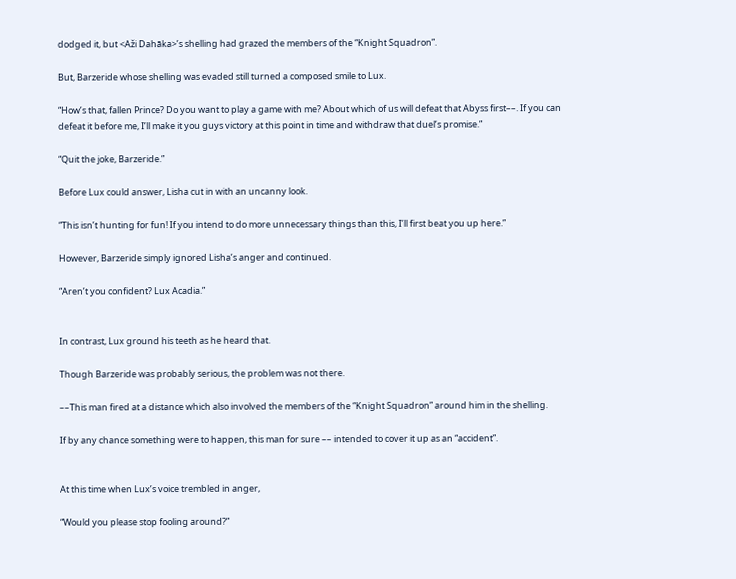dodged it, but <Aži Dahāka>’s shelling had grazed the members of the “Knight Squadron”.

But, Barzeride whose shelling was evaded still turned a composed smile to Lux.

“How’s that, fallen Prince? Do you want to play a game with me? About which of us will defeat that Abyss first––. If you can defeat it before me, I’ll make it you guys victory at this point in time and withdraw that duel’s promise.”

“Quit the joke, Barzeride.”

Before Lux could answer, Lisha cut in with an uncanny look.

“This isn’t hunting for fun! If you intend to do more unnecessary things than this, I’ll first beat you up here.”

However, Barzeride simply ignored Lisha’s anger and continued.

“Aren’t you confident? Lux Acadia.”


In contrast, Lux ground his teeth as he heard that.

Though Barzeride was probably serious, the problem was not there.

––This man fired at a distance which also involved the members of the “Knight Squadron” around him in the shelling.

If by any chance something were to happen, this man for sure –– intended to cover it up as an “accident”.


At this time when Lux’s voice trembled in anger,

“Would you please stop fooling around?”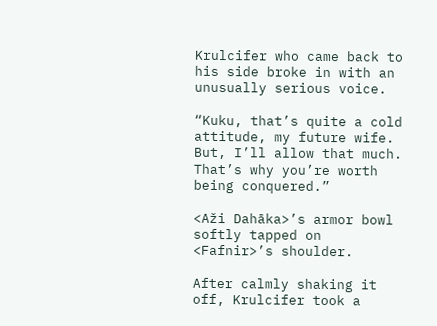Krulcifer who came back to his side broke in with an unusually serious voice.

“Kuku, that’s quite a cold attitude, my future wife. But, I’ll allow that much. That’s why you’re worth being conquered.”

<Aži Dahāka>’s armor bowl softly tapped on <Fafnir>’s shoulder.

After calmly shaking it off, Krulcifer took a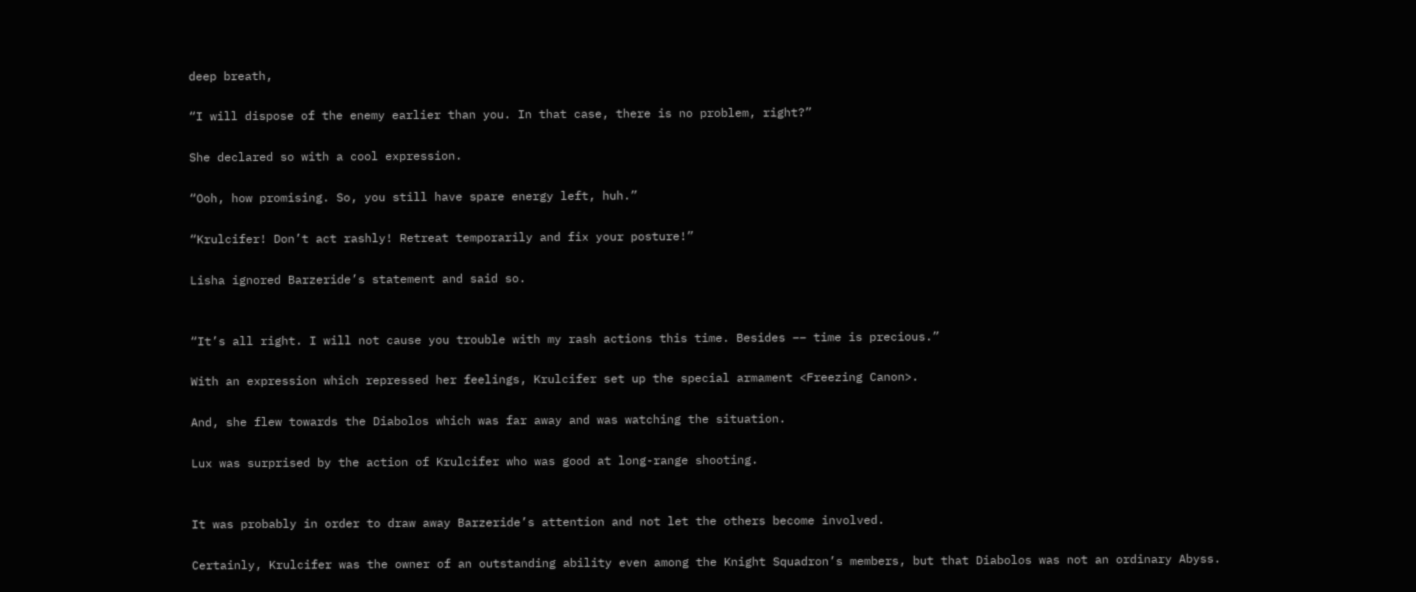deep breath,

“I will dispose of the enemy earlier than you. In that case, there is no problem, right?”

She declared so with a cool expression.

“Ooh, how promising. So, you still have spare energy left, huh.”

“Krulcifer! Don’t act rashly! Retreat temporarily and fix your posture!”

Lisha ignored Barzeride’s statement and said so.


“It’s all right. I will not cause you trouble with my rash actions this time. Besides –– time is precious.”

With an expression which repressed her feelings, Krulcifer set up the special armament <Freezing Canon>.

And, she flew towards the Diabolos which was far away and was watching the situation.

Lux was surprised by the action of Krulcifer who was good at long-range shooting.


It was probably in order to draw away Barzeride’s attention and not let the others become involved.

Certainly, Krulcifer was the owner of an outstanding ability even among the Knight Squadron’s members, but that Diabolos was not an ordinary Abyss.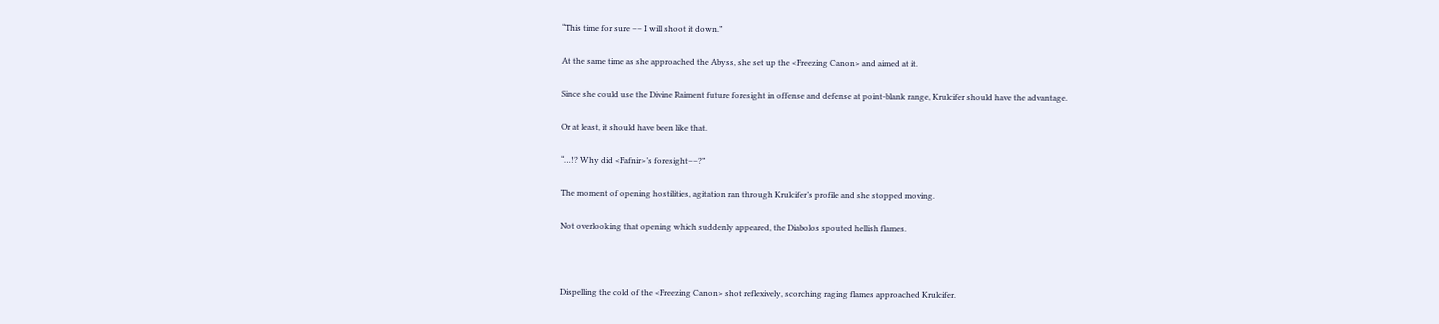“This time for sure –– I will shoot it down.”

At the same time as she approached the Abyss, she set up the <Freezing Canon> and aimed at it.

Since she could use the Divine Raiment future foresight in offense and defense at point-blank range, Krulcifer should have the advantage.

Or at least, it should have been like that.

“…!? Why did <Fafnir>’s foresight––?”

The moment of opening hostilities, agitation ran through Krulcifer’s profile and she stopped moving.

Not overlooking that opening which suddenly appeared, the Diabolos spouted hellish flames.



Dispelling the cold of the <Freezing Canon> shot reflexively, scorching raging flames approached Krulcifer.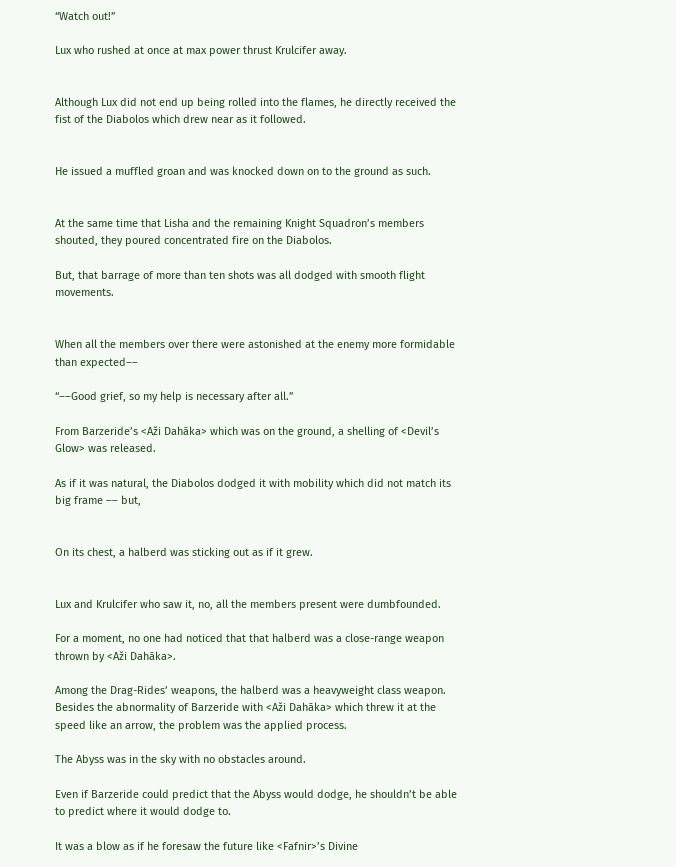“Watch out!”

Lux who rushed at once at max power thrust Krulcifer away.


Although Lux did not end up being rolled into the flames, he directly received the fist of the Diabolos which drew near as it followed.


He issued a muffled groan and was knocked down on to the ground as such.


At the same time that Lisha and the remaining Knight Squadron’s members shouted, they poured concentrated fire on the Diabolos.

But, that barrage of more than ten shots was all dodged with smooth flight movements.


When all the members over there were astonished at the enemy more formidable than expected––

“––Good grief, so my help is necessary after all.”

From Barzeride’s <Aži Dahāka> which was on the ground, a shelling of <Devil’s Glow> was released.

As if it was natural, the Diabolos dodged it with mobility which did not match its big frame –– but,


On its chest, a halberd was sticking out as if it grew.


Lux and Krulcifer who saw it, no, all the members present were dumbfounded.

For a moment, no one had noticed that that halberd was a close-range weapon thrown by <Aži Dahāka>.

Among the Drag-Rides’ weapons, the halberd was a heavyweight class weapon. Besides the abnormality of Barzeride with <Aži Dahāka> which threw it at the speed like an arrow, the problem was the applied process.

The Abyss was in the sky with no obstacles around.

Even if Barzeride could predict that the Abyss would dodge, he shouldn’t be able to predict where it would dodge to.

It was a blow as if he foresaw the future like <Fafnir>’s Divine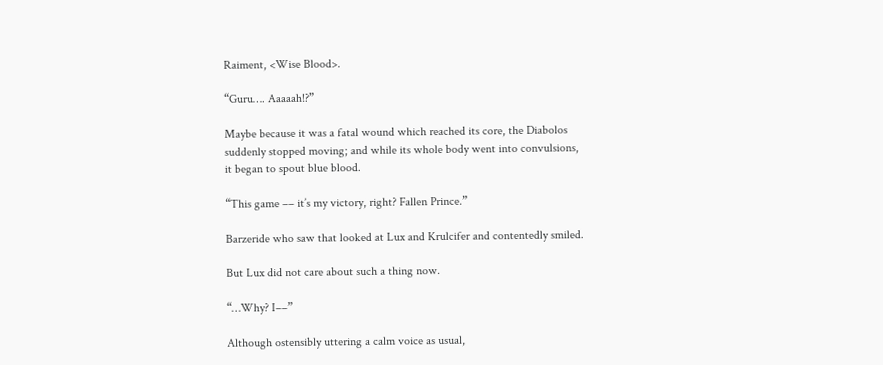Raiment, <Wise Blood>.

“Guru…. Aaaaah!?”

Maybe because it was a fatal wound which reached its core, the Diabolos suddenly stopped moving; and while its whole body went into convulsions, it began to spout blue blood.

“This game –– it’s my victory, right? Fallen Prince.”

Barzeride who saw that looked at Lux and Krulcifer and contentedly smiled.

But Lux did not care about such a thing now.

“…Why? I––”

Although ostensibly uttering a calm voice as usual,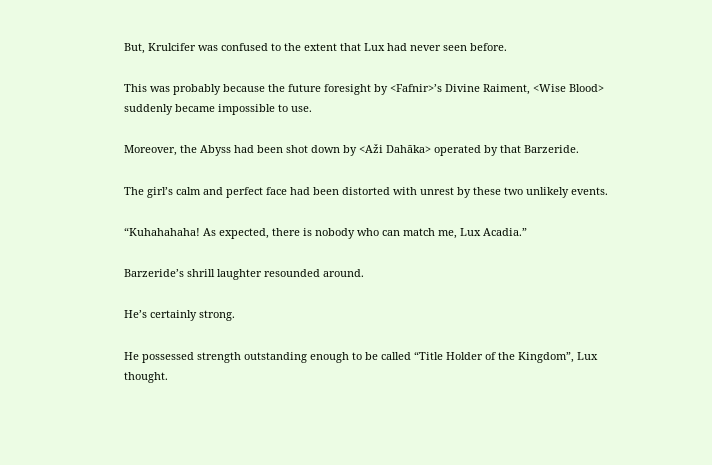But, Krulcifer was confused to the extent that Lux had never seen before.

This was probably because the future foresight by <Fafnir>’s Divine Raiment, <Wise Blood> suddenly became impossible to use.

Moreover, the Abyss had been shot down by <Aži Dahāka> operated by that Barzeride.

The girl’s calm and perfect face had been distorted with unrest by these two unlikely events.

“Kuhahahaha! As expected, there is nobody who can match me, Lux Acadia.”

Barzeride’s shrill laughter resounded around.

He’s certainly strong.

He possessed strength outstanding enough to be called “Title Holder of the Kingdom”, Lux thought.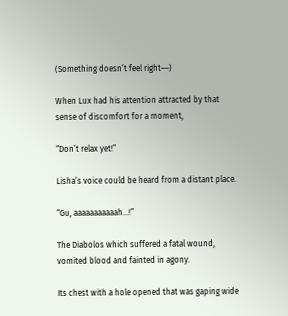(Something doesn’t feel right––)

When Lux had his attention attracted by that sense of discomfort for a moment,

“Don’t relax yet!”

Lisha’s voice could be heard from a distant place.

“Gu, aaaaaaaaaaah…!”

The Diabolos which suffered a fatal wound, vomited blood and fainted in agony.

Its chest with a hole opened that was gaping wide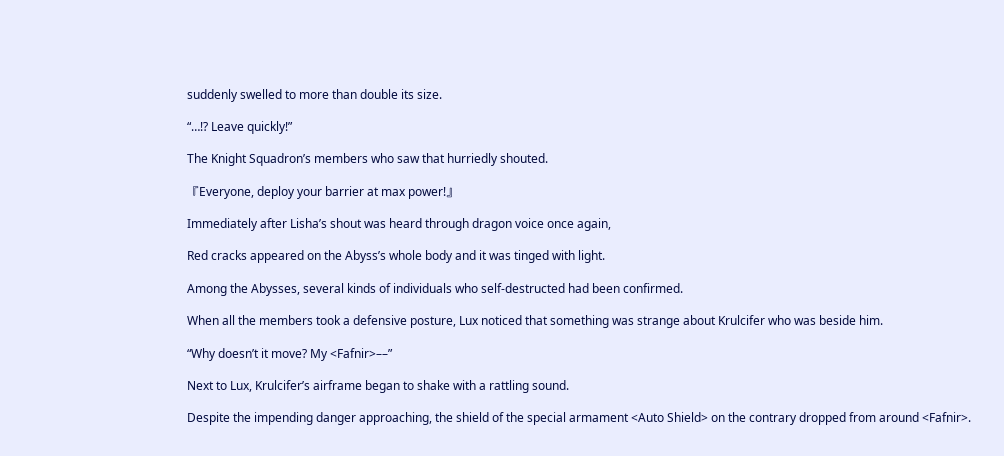suddenly swelled to more than double its size.

“…!? Leave quickly!”

The Knight Squadron’s members who saw that hurriedly shouted.

『Everyone, deploy your barrier at max power!』

Immediately after Lisha’s shout was heard through dragon voice once again,

Red cracks appeared on the Abyss’s whole body and it was tinged with light.

Among the Abysses, several kinds of individuals who self-destructed had been confirmed.

When all the members took a defensive posture, Lux noticed that something was strange about Krulcifer who was beside him.

“Why doesn’t it move? My <Fafnir>––”

Next to Lux, Krulcifer’s airframe began to shake with a rattling sound.

Despite the impending danger approaching, the shield of the special armament <Auto Shield> on the contrary dropped from around <Fafnir>.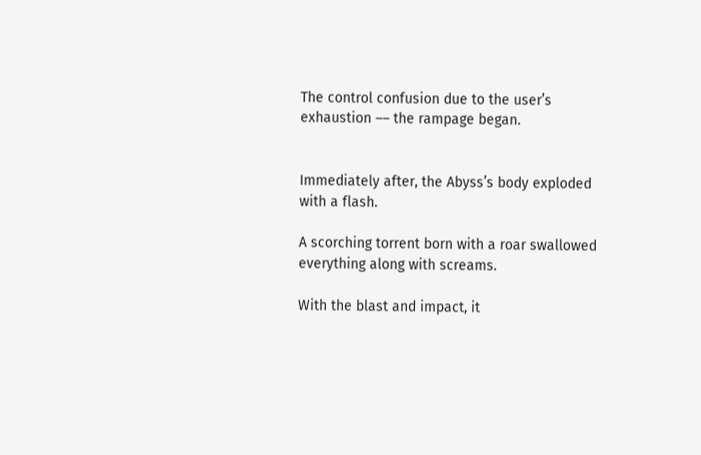The control confusion due to the user’s exhaustion –– the rampage began.


Immediately after, the Abyss’s body exploded with a flash.

A scorching torrent born with a roar swallowed everything along with screams.

With the blast and impact, it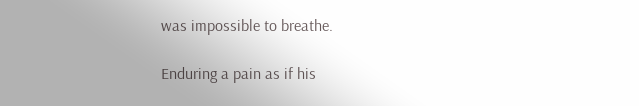was impossible to breathe.

Enduring a pain as if his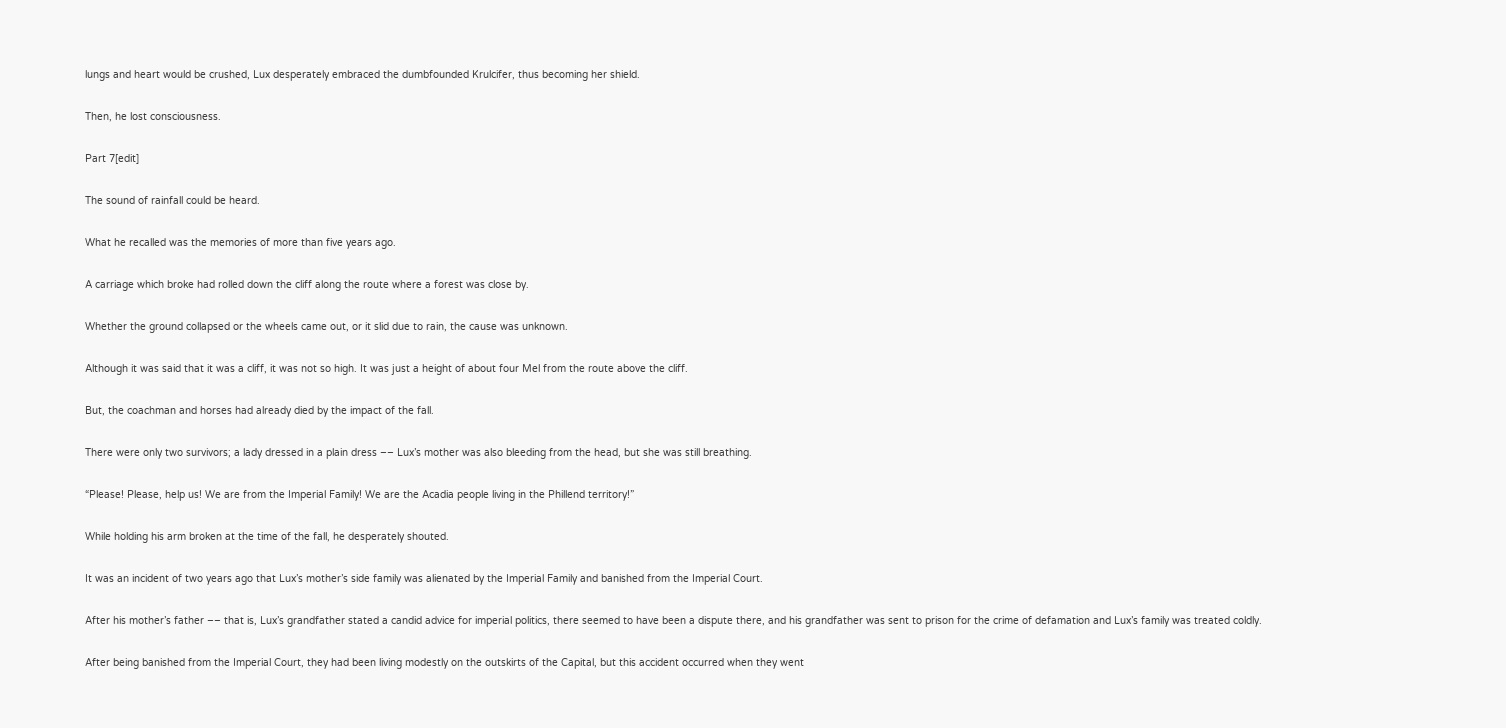lungs and heart would be crushed, Lux desperately embraced the dumbfounded Krulcifer, thus becoming her shield.

Then, he lost consciousness.

Part 7[edit]

The sound of rainfall could be heard.

What he recalled was the memories of more than five years ago.

A carriage which broke had rolled down the cliff along the route where a forest was close by.

Whether the ground collapsed or the wheels came out, or it slid due to rain, the cause was unknown.

Although it was said that it was a cliff, it was not so high. It was just a height of about four Mel from the route above the cliff.

But, the coachman and horses had already died by the impact of the fall.

There were only two survivors; a lady dressed in a plain dress –– Lux’s mother was also bleeding from the head, but she was still breathing.

“Please! Please, help us! We are from the Imperial Family! We are the Acadia people living in the Phillend territory!”

While holding his arm broken at the time of the fall, he desperately shouted.

It was an incident of two years ago that Lux’s mother’s side family was alienated by the Imperial Family and banished from the Imperial Court.

After his mother’s father –– that is, Lux’s grandfather stated a candid advice for imperial politics, there seemed to have been a dispute there, and his grandfather was sent to prison for the crime of defamation and Lux’s family was treated coldly.

After being banished from the Imperial Court, they had been living modestly on the outskirts of the Capital, but this accident occurred when they went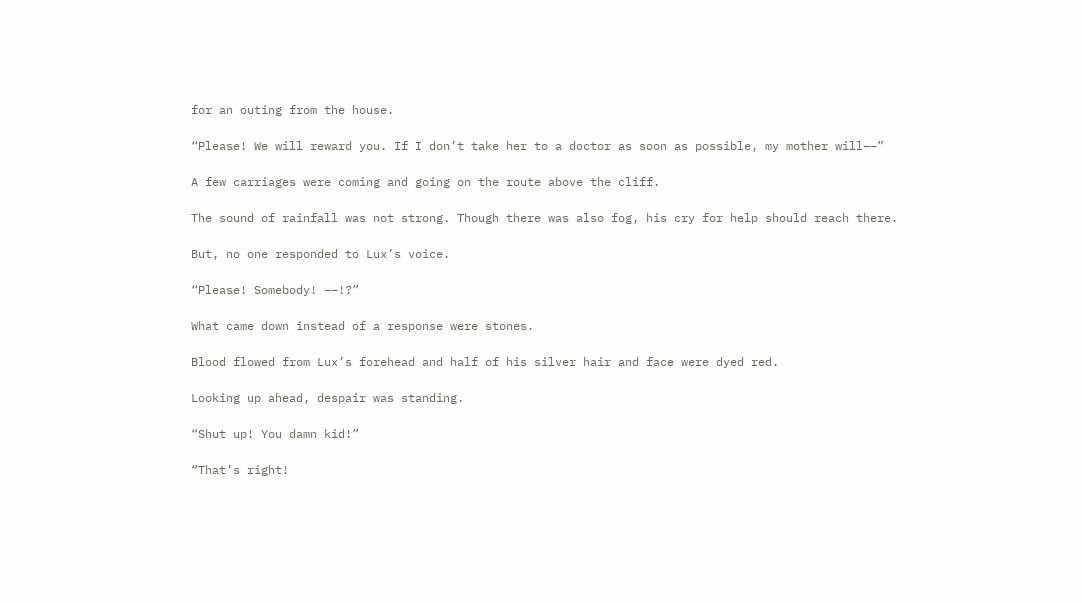for an outing from the house.

“Please! We will reward you. If I don’t take her to a doctor as soon as possible, my mother will––”

A few carriages were coming and going on the route above the cliff.

The sound of rainfall was not strong. Though there was also fog, his cry for help should reach there.

But, no one responded to Lux’s voice.

“Please! Somebody! ––!?”

What came down instead of a response were stones.

Blood flowed from Lux’s forehead and half of his silver hair and face were dyed red.

Looking up ahead, despair was standing.

“Shut up! You damn kid!”

“That’s right!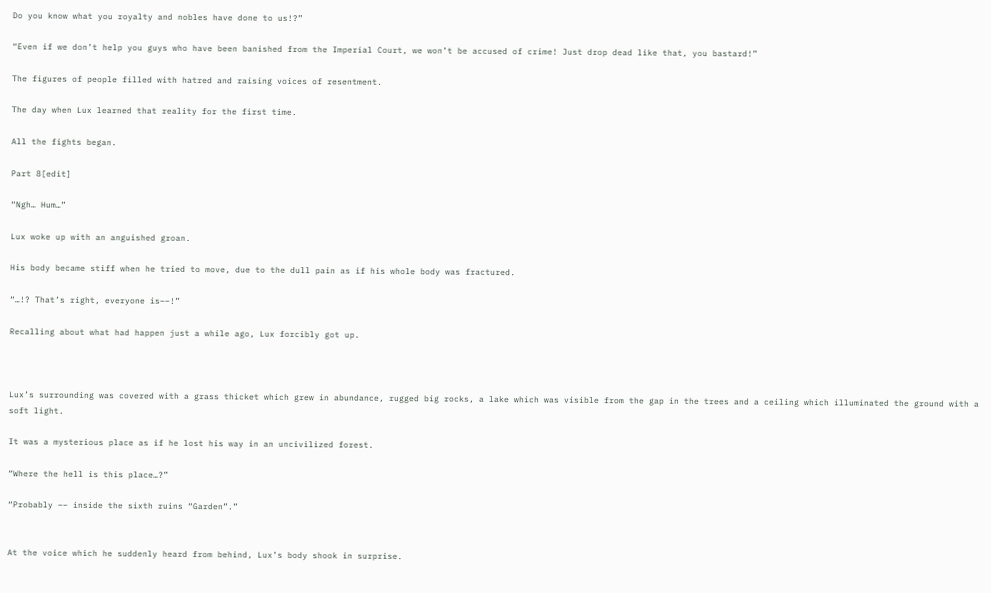Do you know what you royalty and nobles have done to us!?”

“Even if we don’t help you guys who have been banished from the Imperial Court, we won’t be accused of crime! Just drop dead like that, you bastard!”

The figures of people filled with hatred and raising voices of resentment.

The day when Lux learned that reality for the first time.

All the fights began.

Part 8[edit]

“Ngh… Hum…”

Lux woke up with an anguished groan.

His body became stiff when he tried to move, due to the dull pain as if his whole body was fractured.

“…!? That’s right, everyone is––!”

Recalling about what had happen just a while ago, Lux forcibly got up.



Lux’s surrounding was covered with a grass thicket which grew in abundance, rugged big rocks, a lake which was visible from the gap in the trees and a ceiling which illuminated the ground with a soft light.

It was a mysterious place as if he lost his way in an uncivilized forest.

“Where the hell is this place…?”

“Probably –– inside the sixth ruins “Garden”.”


At the voice which he suddenly heard from behind, Lux’s body shook in surprise.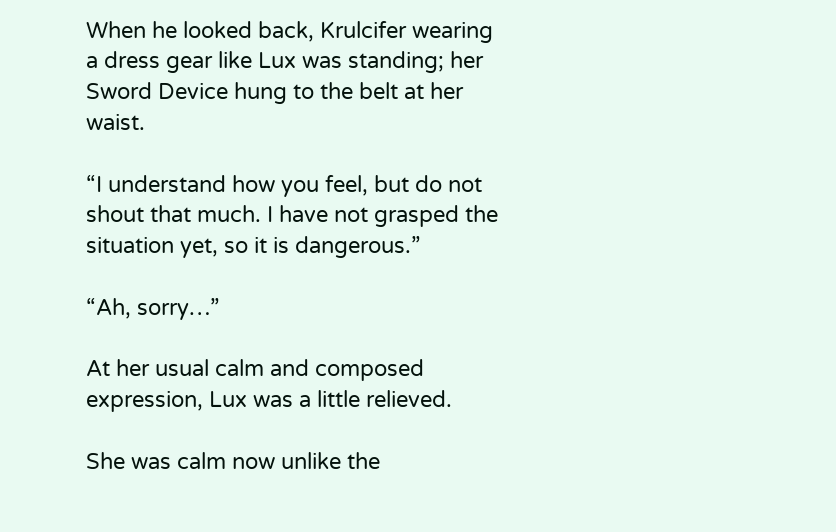When he looked back, Krulcifer wearing a dress gear like Lux was standing; her Sword Device hung to the belt at her waist.

“I understand how you feel, but do not shout that much. I have not grasped the situation yet, so it is dangerous.”

“Ah, sorry…”

At her usual calm and composed expression, Lux was a little relieved.

She was calm now unlike the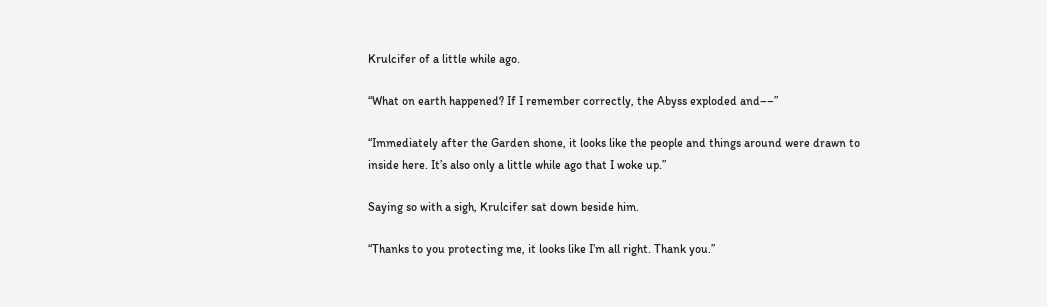Krulcifer of a little while ago.

“What on earth happened? If I remember correctly, the Abyss exploded and––”

“Immediately after the Garden shone, it looks like the people and things around were drawn to inside here. It’s also only a little while ago that I woke up.”

Saying so with a sigh, Krulcifer sat down beside him.

“Thanks to you protecting me, it looks like I’m all right. Thank you.”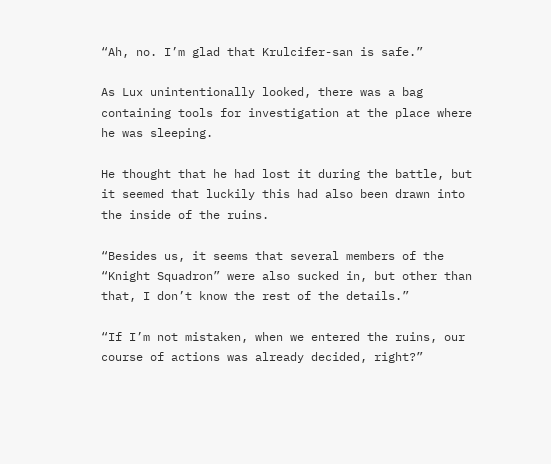“Ah, no. I’m glad that Krulcifer-san is safe.”

As Lux unintentionally looked, there was a bag containing tools for investigation at the place where he was sleeping.

He thought that he had lost it during the battle, but it seemed that luckily this had also been drawn into the inside of the ruins.

“Besides us, it seems that several members of the “Knight Squadron” were also sucked in, but other than that, I don’t know the rest of the details.”

“If I’m not mistaken, when we entered the ruins, our course of actions was already decided, right?”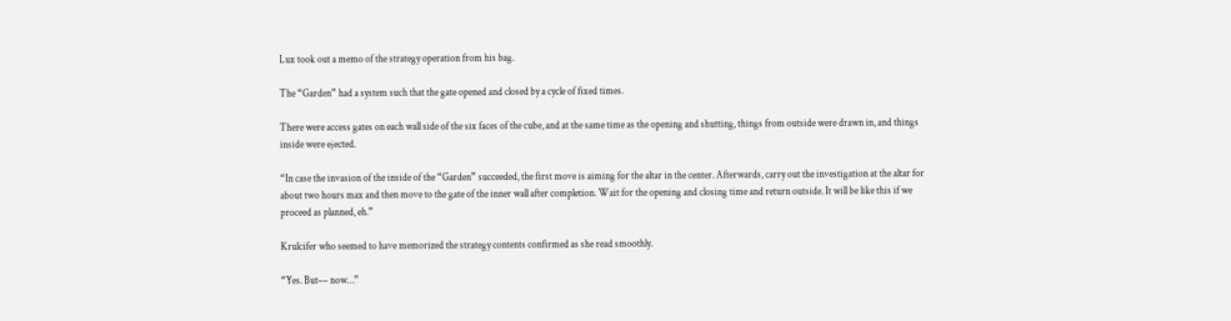Lux took out a memo of the strategy operation from his bag.

The “Garden” had a system such that the gate opened and closed by a cycle of fixed times.

There were access gates on each wall side of the six faces of the cube, and at the same time as the opening and shutting, things from outside were drawn in, and things inside were ejected.

“In case the invasion of the inside of the “Garden” succeeded, the first move is aiming for the altar in the center. Afterwards, carry out the investigation at the altar for about two hours max and then move to the gate of the inner wall after completion. Wait for the opening and closing time and return outside. It will be like this if we proceed as planned, eh.”

Krulcifer who seemed to have memorized the strategy contents confirmed as she read smoothly.

“Yes. But–– now…”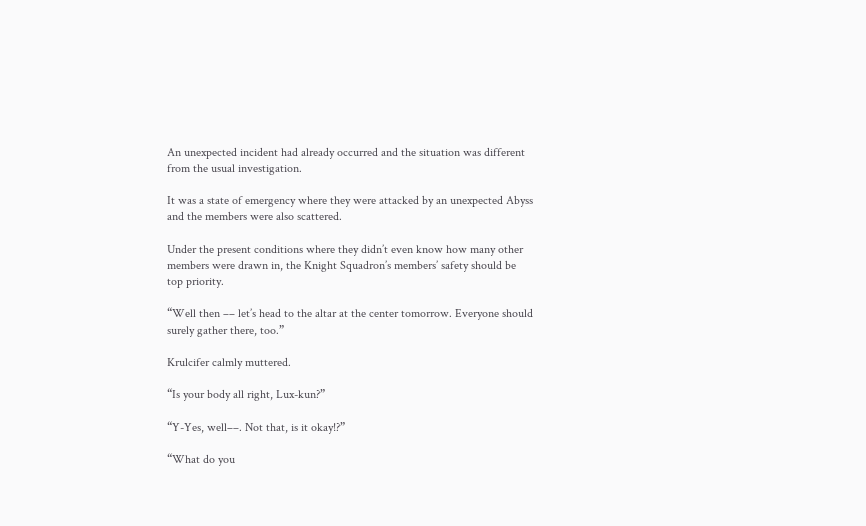An unexpected incident had already occurred and the situation was different from the usual investigation.

It was a state of emergency where they were attacked by an unexpected Abyss and the members were also scattered.

Under the present conditions where they didn’t even know how many other members were drawn in, the Knight Squadron’s members’ safety should be top priority.

“Well then –– let’s head to the altar at the center tomorrow. Everyone should surely gather there, too.”

Krulcifer calmly muttered.

“Is your body all right, Lux-kun?”

“Y-Yes, well––. Not that, is it okay!?”

“What do you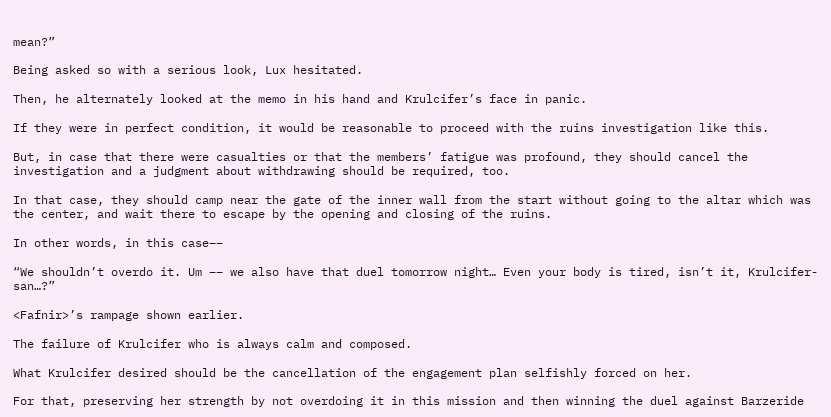mean?”

Being asked so with a serious look, Lux hesitated.

Then, he alternately looked at the memo in his hand and Krulcifer’s face in panic.

If they were in perfect condition, it would be reasonable to proceed with the ruins investigation like this.

But, in case that there were casualties or that the members’ fatigue was profound, they should cancel the investigation and a judgment about withdrawing should be required, too.

In that case, they should camp near the gate of the inner wall from the start without going to the altar which was the center, and wait there to escape by the opening and closing of the ruins.

In other words, in this case––

“We shouldn’t overdo it. Um –– we also have that duel tomorrow night… Even your body is tired, isn’t it, Krulcifer-san…?”

<Fafnir>’s rampage shown earlier.

The failure of Krulcifer who is always calm and composed.

What Krulcifer desired should be the cancellation of the engagement plan selfishly forced on her.

For that, preserving her strength by not overdoing it in this mission and then winning the duel against Barzeride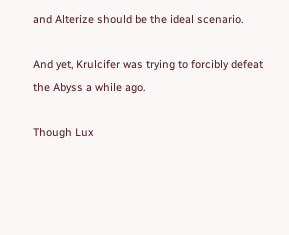and Alterize should be the ideal scenario.

And yet, Krulcifer was trying to forcibly defeat the Abyss a while ago.

Though Lux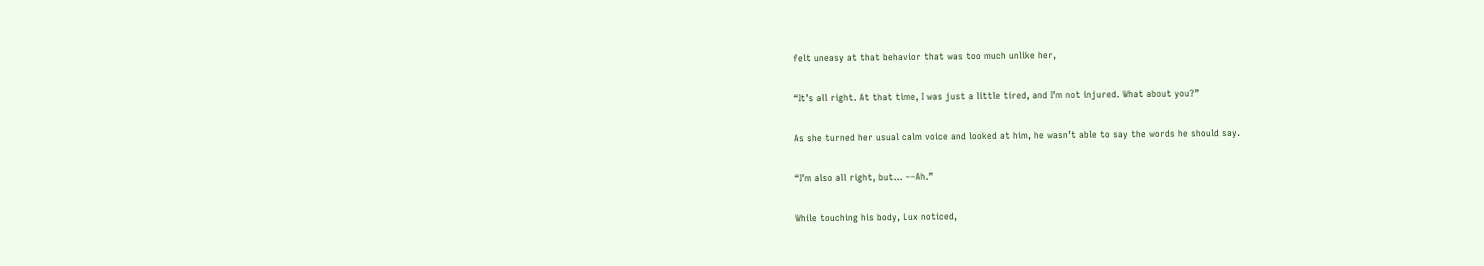felt uneasy at that behavior that was too much unlike her,

“It’s all right. At that time, I was just a little tired, and I’m not injured. What about you?”

As she turned her usual calm voice and looked at him, he wasn’t able to say the words he should say.

“I’m also all right, but… ––Ah.”

While touching his body, Lux noticed,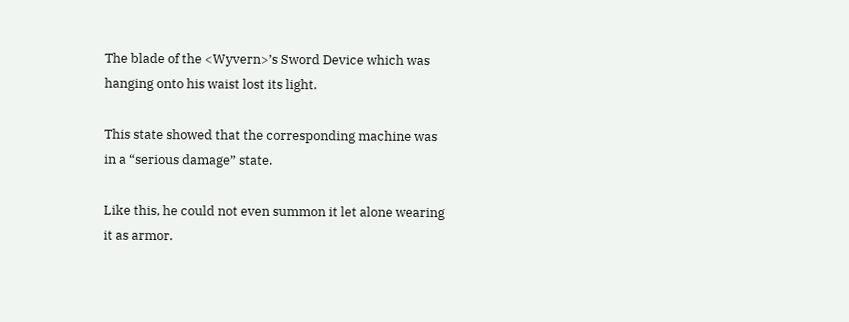The blade of the <Wyvern>’s Sword Device which was hanging onto his waist lost its light.

This state showed that the corresponding machine was in a “serious damage” state.

Like this, he could not even summon it let alone wearing it as armor.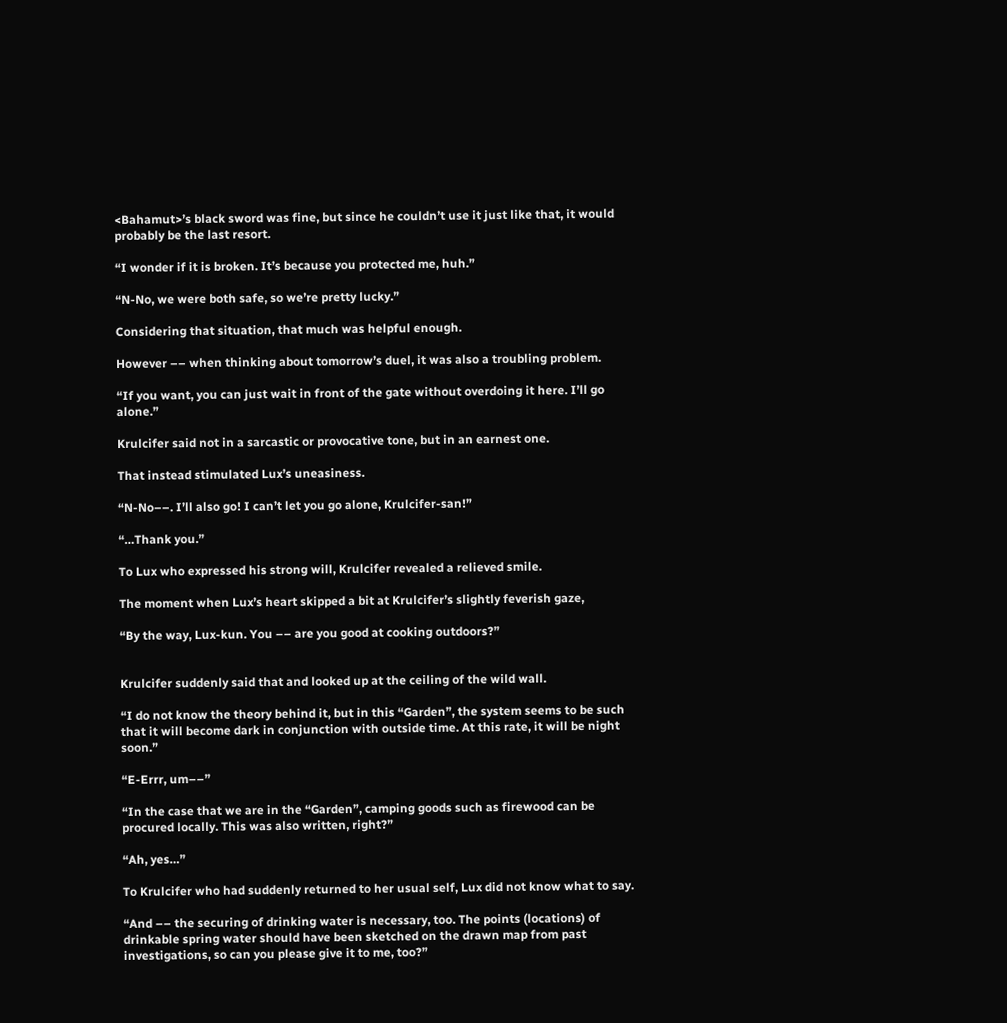<Bahamut>’s black sword was fine, but since he couldn’t use it just like that, it would probably be the last resort.

“I wonder if it is broken. It’s because you protected me, huh.”

“N-No, we were both safe, so we’re pretty lucky.”

Considering that situation, that much was helpful enough.

However –– when thinking about tomorrow’s duel, it was also a troubling problem.

“If you want, you can just wait in front of the gate without overdoing it here. I’ll go alone.”

Krulcifer said not in a sarcastic or provocative tone, but in an earnest one.

That instead stimulated Lux’s uneasiness.

“N-No––. I’ll also go! I can’t let you go alone, Krulcifer-san!”

“…Thank you.”

To Lux who expressed his strong will, Krulcifer revealed a relieved smile.

The moment when Lux’s heart skipped a bit at Krulcifer’s slightly feverish gaze,

“By the way, Lux-kun. You –– are you good at cooking outdoors?”


Krulcifer suddenly said that and looked up at the ceiling of the wild wall.

“I do not know the theory behind it, but in this “Garden”, the system seems to be such that it will become dark in conjunction with outside time. At this rate, it will be night soon.”

“E-Errr, um––”

“In the case that we are in the “Garden”, camping goods such as firewood can be procured locally. This was also written, right?”

“Ah, yes…”

To Krulcifer who had suddenly returned to her usual self, Lux did not know what to say.

“And –– the securing of drinking water is necessary, too. The points (locations) of drinkable spring water should have been sketched on the drawn map from past investigations, so can you please give it to me, too?”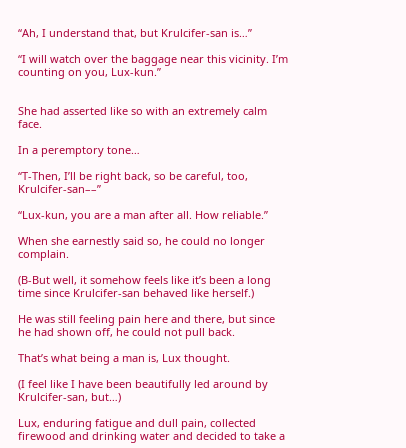“Ah, I understand that, but Krulcifer-san is…”

“I will watch over the baggage near this vicinity. I’m counting on you, Lux-kun.”


She had asserted like so with an extremely calm face.

In a peremptory tone…

“T-Then, I’ll be right back, so be careful, too, Krulcifer-san––”

“Lux-kun, you are a man after all. How reliable.”

When she earnestly said so, he could no longer complain.

(B-But well, it somehow feels like it’s been a long time since Krulcifer-san behaved like herself.)

He was still feeling pain here and there, but since he had shown off, he could not pull back.

That’s what being a man is, Lux thought.

(I feel like I have been beautifully led around by Krulcifer-san, but…)

Lux, enduring fatigue and dull pain, collected firewood and drinking water and decided to take a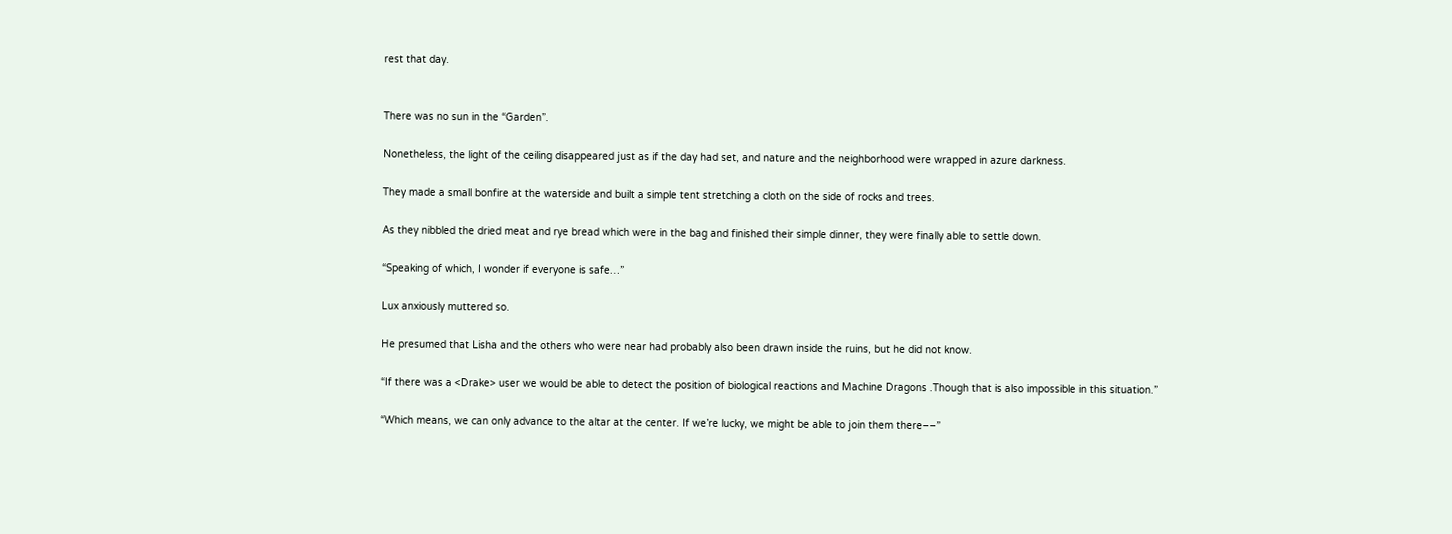rest that day.


There was no sun in the “Garden”.

Nonetheless, the light of the ceiling disappeared just as if the day had set, and nature and the neighborhood were wrapped in azure darkness.

They made a small bonfire at the waterside and built a simple tent stretching a cloth on the side of rocks and trees.

As they nibbled the dried meat and rye bread which were in the bag and finished their simple dinner, they were finally able to settle down.

“Speaking of which, I wonder if everyone is safe…”

Lux anxiously muttered so.

He presumed that Lisha and the others who were near had probably also been drawn inside the ruins, but he did not know.

“If there was a <Drake> user we would be able to detect the position of biological reactions and Machine Dragons .Though that is also impossible in this situation.”

“Which means, we can only advance to the altar at the center. If we’re lucky, we might be able to join them there––”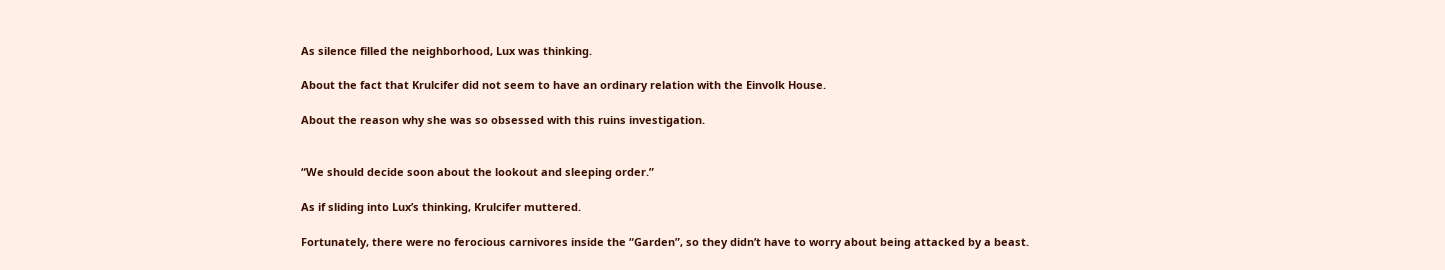As silence filled the neighborhood, Lux was thinking.

About the fact that Krulcifer did not seem to have an ordinary relation with the Einvolk House.

About the reason why she was so obsessed with this ruins investigation.


“We should decide soon about the lookout and sleeping order.”

As if sliding into Lux’s thinking, Krulcifer muttered.

Fortunately, there were no ferocious carnivores inside the “Garden”, so they didn’t have to worry about being attacked by a beast.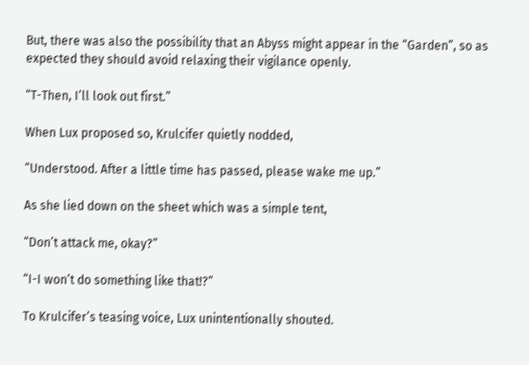But, there was also the possibility that an Abyss might appear in the “Garden”, so as expected they should avoid relaxing their vigilance openly.

“T-Then, I’ll look out first.”

When Lux proposed so, Krulcifer quietly nodded,

“Understood. After a little time has passed, please wake me up.”

As she lied down on the sheet which was a simple tent,

“Don’t attack me, okay?”

“I-I won’t do something like that!?”

To Krulcifer’s teasing voice, Lux unintentionally shouted.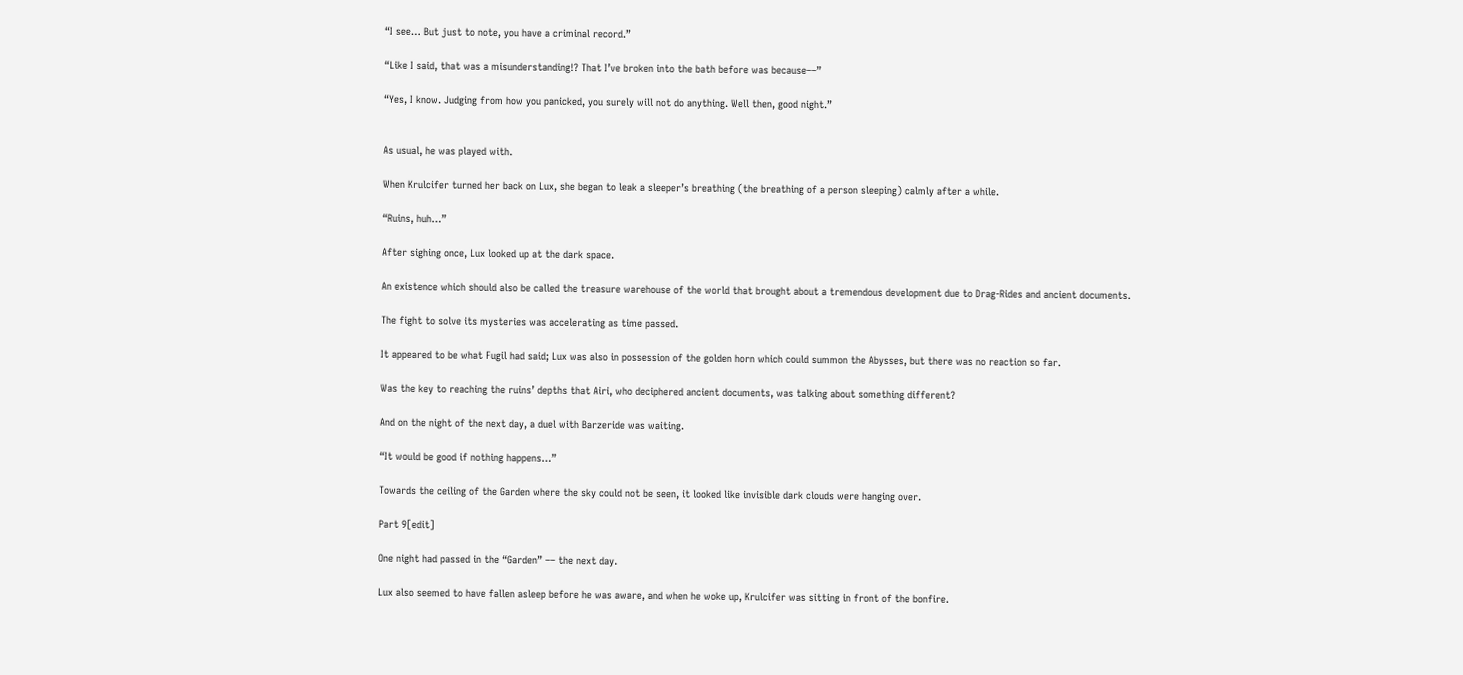“I see… But just to note, you have a criminal record.”

“Like I said, that was a misunderstanding!? That I’ve broken into the bath before was because––”

“Yes, I know. Judging from how you panicked, you surely will not do anything. Well then, good night.”


As usual, he was played with.

When Krulcifer turned her back on Lux, she began to leak a sleeper’s breathing (the breathing of a person sleeping) calmly after a while.

“Ruins, huh…”

After sighing once, Lux looked up at the dark space.

An existence which should also be called the treasure warehouse of the world that brought about a tremendous development due to Drag-Rides and ancient documents.

The fight to solve its mysteries was accelerating as time passed.

It appeared to be what Fugil had said; Lux was also in possession of the golden horn which could summon the Abysses, but there was no reaction so far.

Was the key to reaching the ruins’ depths that Airi, who deciphered ancient documents, was talking about something different?

And on the night of the next day, a duel with Barzeride was waiting.

“It would be good if nothing happens…”

Towards the ceiling of the Garden where the sky could not be seen, it looked like invisible dark clouds were hanging over.

Part 9[edit]

One night had passed in the “Garden” –– the next day.

Lux also seemed to have fallen asleep before he was aware, and when he woke up, Krulcifer was sitting in front of the bonfire.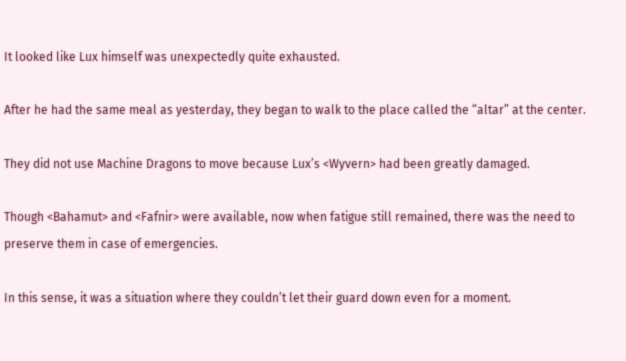It looked like Lux himself was unexpectedly quite exhausted.

After he had the same meal as yesterday, they began to walk to the place called the “altar” at the center.

They did not use Machine Dragons to move because Lux’s <Wyvern> had been greatly damaged.

Though <Bahamut> and <Fafnir> were available, now when fatigue still remained, there was the need to preserve them in case of emergencies.

In this sense, it was a situation where they couldn’t let their guard down even for a moment.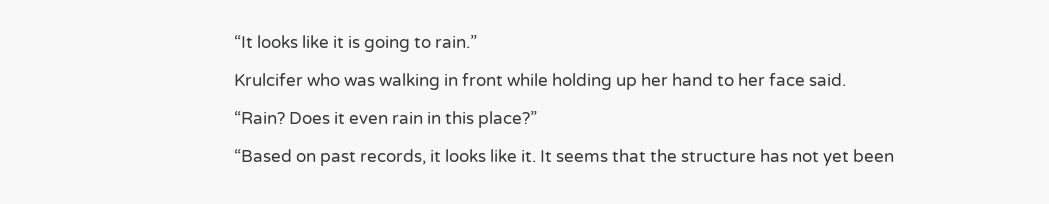“It looks like it is going to rain.”

Krulcifer who was walking in front while holding up her hand to her face said.

“Rain? Does it even rain in this place?”

“Based on past records, it looks like it. It seems that the structure has not yet been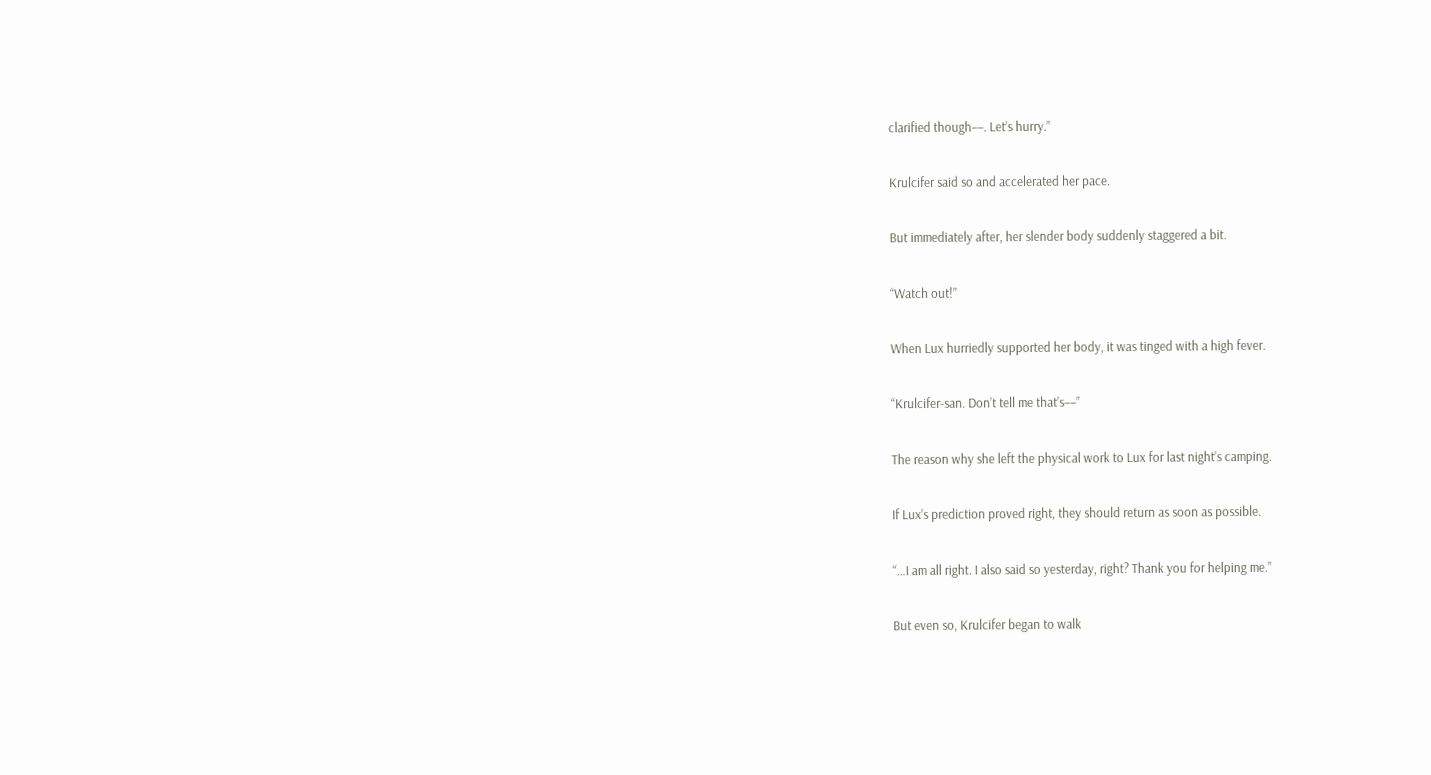clarified though––. Let’s hurry.”

Krulcifer said so and accelerated her pace.

But immediately after, her slender body suddenly staggered a bit.

“Watch out!”

When Lux hurriedly supported her body, it was tinged with a high fever.

“Krulcifer-san. Don’t tell me that’s––”

The reason why she left the physical work to Lux for last night’s camping.

If Lux’s prediction proved right, they should return as soon as possible.

“…I am all right. I also said so yesterday, right? Thank you for helping me.”

But even so, Krulcifer began to walk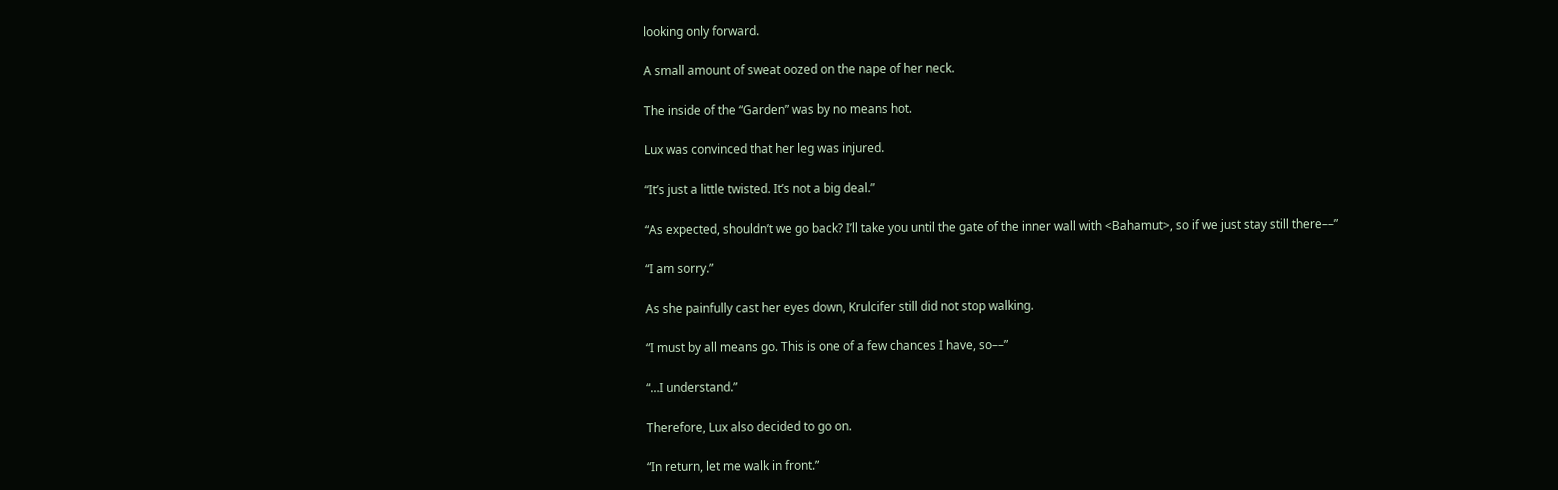looking only forward.

A small amount of sweat oozed on the nape of her neck.

The inside of the “Garden” was by no means hot.

Lux was convinced that her leg was injured.

“It’s just a little twisted. It’s not a big deal.”

“As expected, shouldn’t we go back? I’ll take you until the gate of the inner wall with <Bahamut>, so if we just stay still there––”

“I am sorry.”

As she painfully cast her eyes down, Krulcifer still did not stop walking.

“I must by all means go. This is one of a few chances I have, so––”

“…I understand.”

Therefore, Lux also decided to go on.

“In return, let me walk in front.”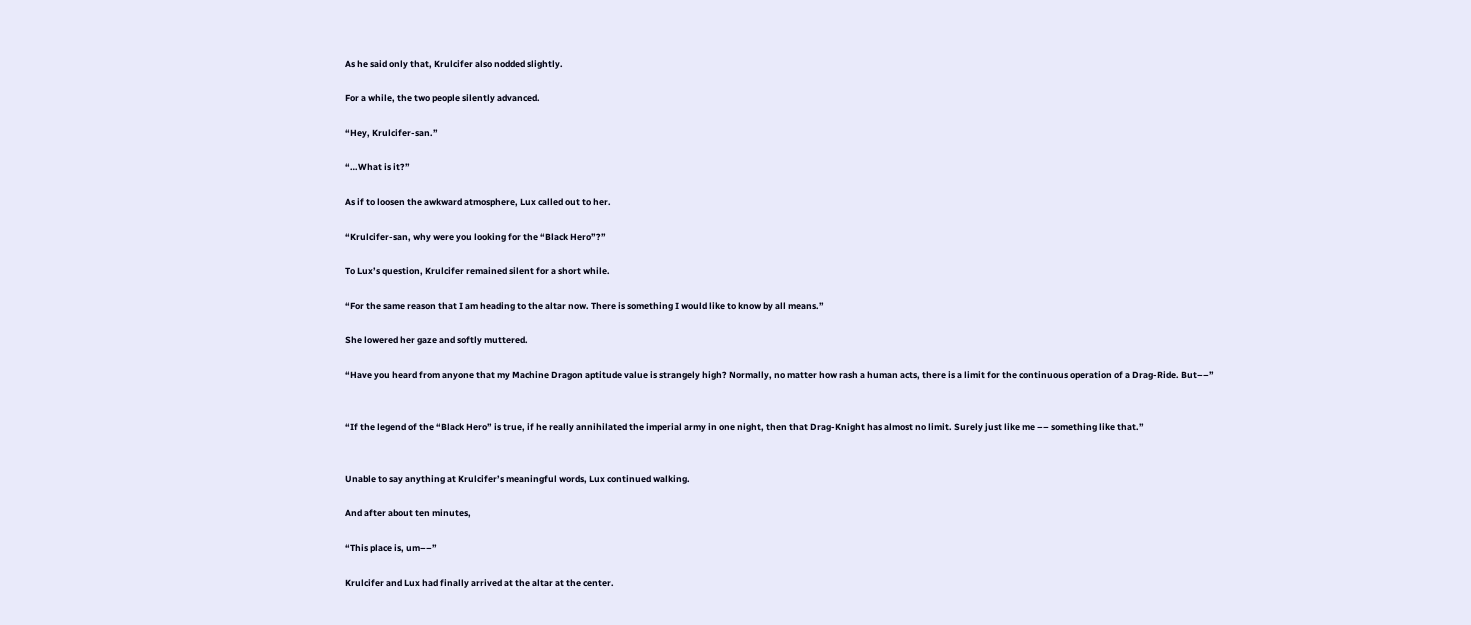As he said only that, Krulcifer also nodded slightly.

For a while, the two people silently advanced.

“Hey, Krulcifer-san.”

“…What is it?”

As if to loosen the awkward atmosphere, Lux called out to her.

“Krulcifer-san, why were you looking for the “Black Hero”?”

To Lux’s question, Krulcifer remained silent for a short while.

“For the same reason that I am heading to the altar now. There is something I would like to know by all means.”

She lowered her gaze and softly muttered.

“Have you heard from anyone that my Machine Dragon aptitude value is strangely high? Normally, no matter how rash a human acts, there is a limit for the continuous operation of a Drag-Ride. But––”


“If the legend of the “Black Hero” is true, if he really annihilated the imperial army in one night, then that Drag-Knight has almost no limit. Surely just like me –– something like that.”


Unable to say anything at Krulcifer’s meaningful words, Lux continued walking.

And after about ten minutes,

“This place is, um––”

Krulcifer and Lux had finally arrived at the altar at the center.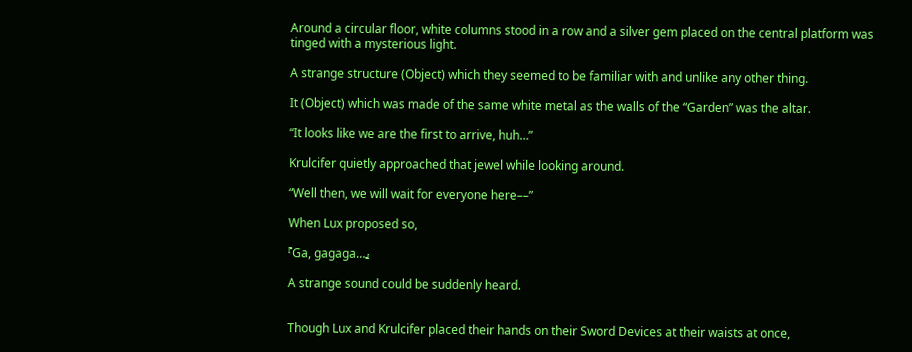Around a circular floor, white columns stood in a row and a silver gem placed on the central platform was tinged with a mysterious light.

A strange structure (Object) which they seemed to be familiar with and unlike any other thing.

It (Object) which was made of the same white metal as the walls of the “Garden” was the altar.

“It looks like we are the first to arrive, huh…”

Krulcifer quietly approached that jewel while looking around.

“Well then, we will wait for everyone here––”

When Lux proposed so,

『Ga, gagaga…』

A strange sound could be suddenly heard.


Though Lux and Krulcifer placed their hands on their Sword Devices at their waists at once,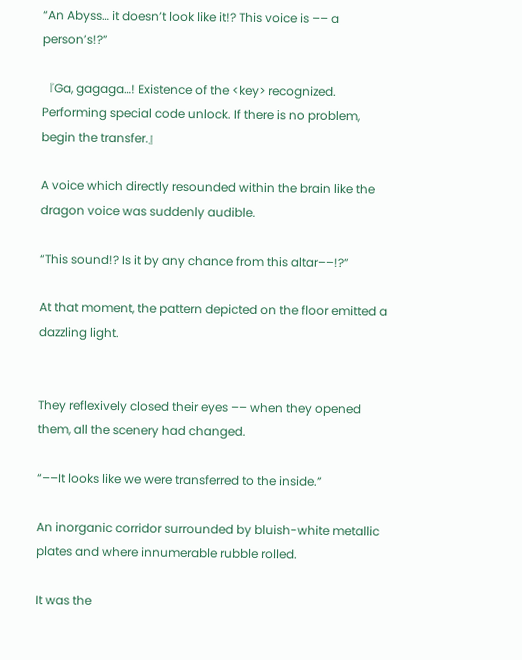“An Abyss… it doesn’t look like it!? This voice is –– a person’s!?”

『Ga, gagaga…! Existence of the <key> recognized. Performing special code unlock. If there is no problem, begin the transfer.』

A voice which directly resounded within the brain like the dragon voice was suddenly audible.

“This sound!? Is it by any chance from this altar––!?”

At that moment, the pattern depicted on the floor emitted a dazzling light.


They reflexively closed their eyes –– when they opened them, all the scenery had changed.

“––It looks like we were transferred to the inside.”

An inorganic corridor surrounded by bluish-white metallic plates and where innumerable rubble rolled.

It was the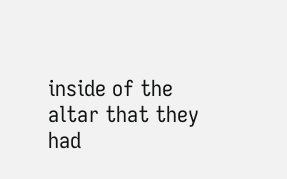inside of the altar that they had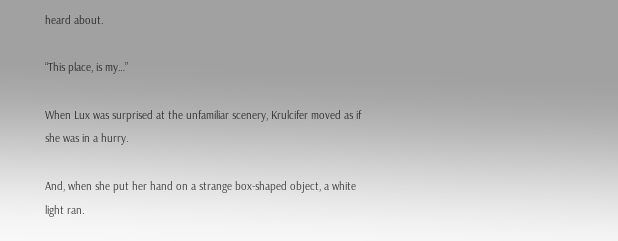heard about.

“This place, is my…”

When Lux was surprised at the unfamiliar scenery, Krulcifer moved as if she was in a hurry.

And, when she put her hand on a strange box-shaped object, a white light ran.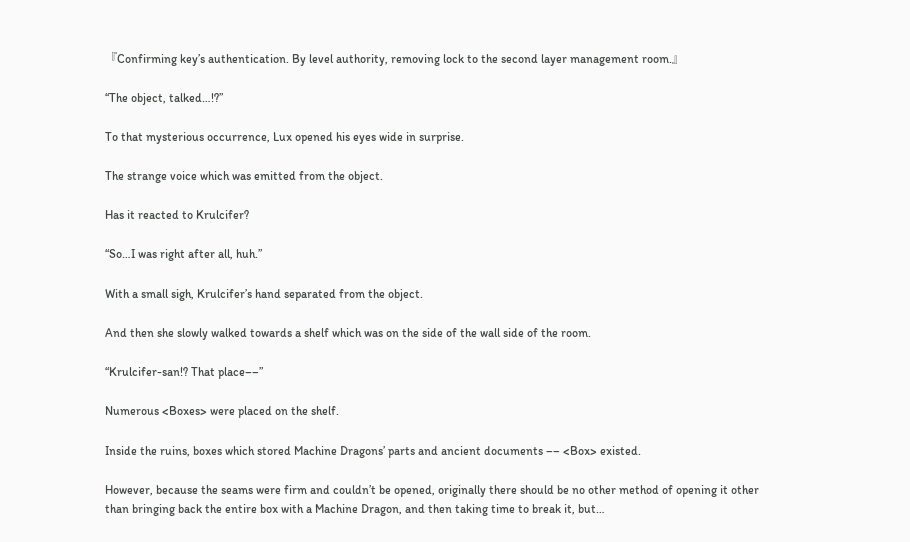『Confirming key’s authentication. By level authority, removing lock to the second layer management room.』

“The object, talked…!?”

To that mysterious occurrence, Lux opened his eyes wide in surprise.

The strange voice which was emitted from the object.

Has it reacted to Krulcifer?

“So…I was right after all, huh.”

With a small sigh, Krulcifer’s hand separated from the object.

And then she slowly walked towards a shelf which was on the side of the wall side of the room.

“Krulcifer-san!? That place––”

Numerous <Boxes> were placed on the shelf.

Inside the ruins, boxes which stored Machine Dragons’ parts and ancient documents –– <Box> existed.

However, because the seams were firm and couldn’t be opened, originally there should be no other method of opening it other than bringing back the entire box with a Machine Dragon, and then taking time to break it, but…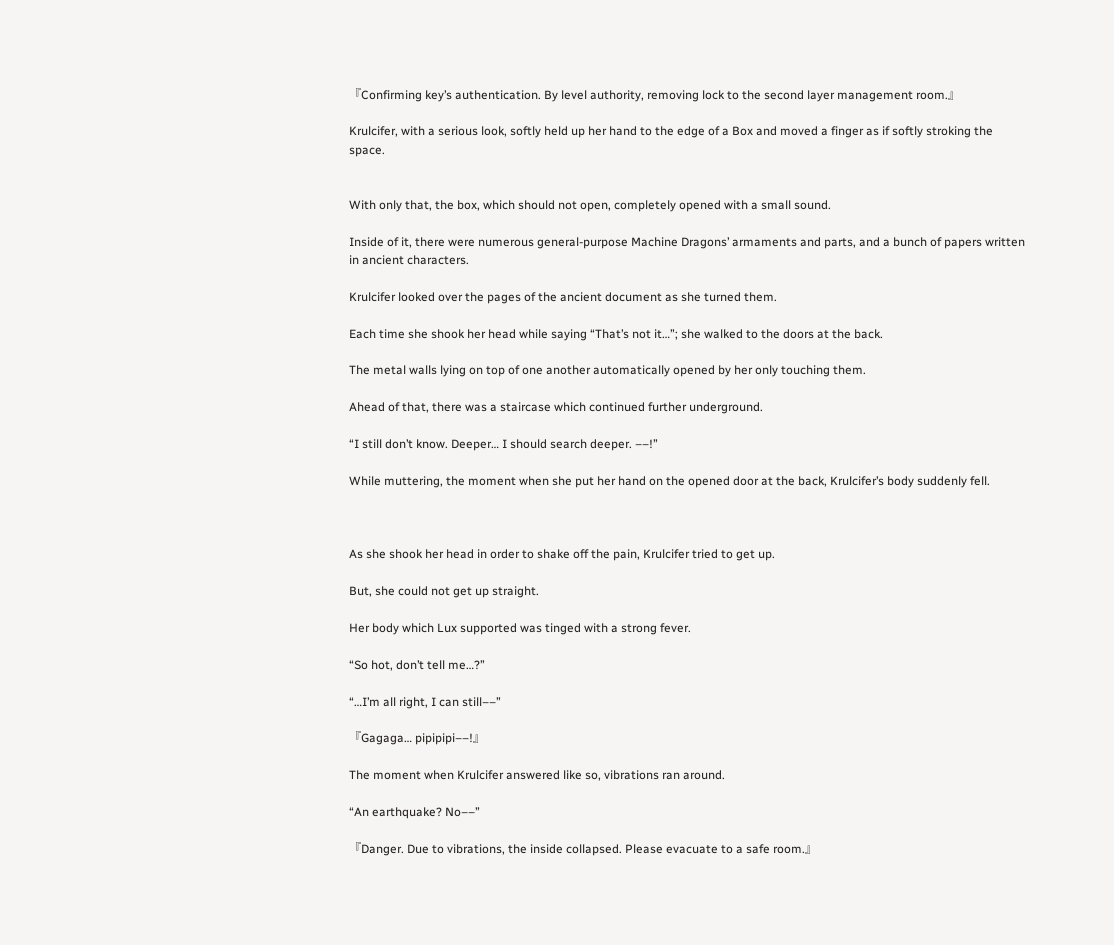『Confirming key’s authentication. By level authority, removing lock to the second layer management room.』

Krulcifer, with a serious look, softly held up her hand to the edge of a Box and moved a finger as if softly stroking the space.


With only that, the box, which should not open, completely opened with a small sound.

Inside of it, there were numerous general-purpose Machine Dragons’ armaments and parts, and a bunch of papers written in ancient characters.

Krulcifer looked over the pages of the ancient document as she turned them.

Each time she shook her head while saying “That’s not it…”; she walked to the doors at the back.

The metal walls lying on top of one another automatically opened by her only touching them.

Ahead of that, there was a staircase which continued further underground.

“I still don’t know. Deeper… I should search deeper. ––!”

While muttering, the moment when she put her hand on the opened door at the back, Krulcifer’s body suddenly fell.



As she shook her head in order to shake off the pain, Krulcifer tried to get up.

But, she could not get up straight.

Her body which Lux supported was tinged with a strong fever.

“So hot, don’t tell me…?”

“…I’m all right, I can still––”

『Gagaga… pipipipi––!』

The moment when Krulcifer answered like so, vibrations ran around.

“An earthquake? No––”

『Danger. Due to vibrations, the inside collapsed. Please evacuate to a safe room.』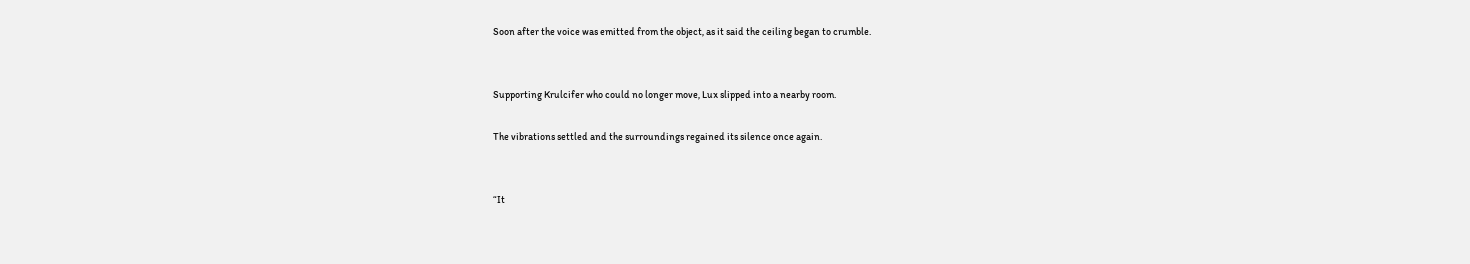Soon after the voice was emitted from the object, as it said the ceiling began to crumble.


Supporting Krulcifer who could no longer move, Lux slipped into a nearby room.

The vibrations settled and the surroundings regained its silence once again.


“It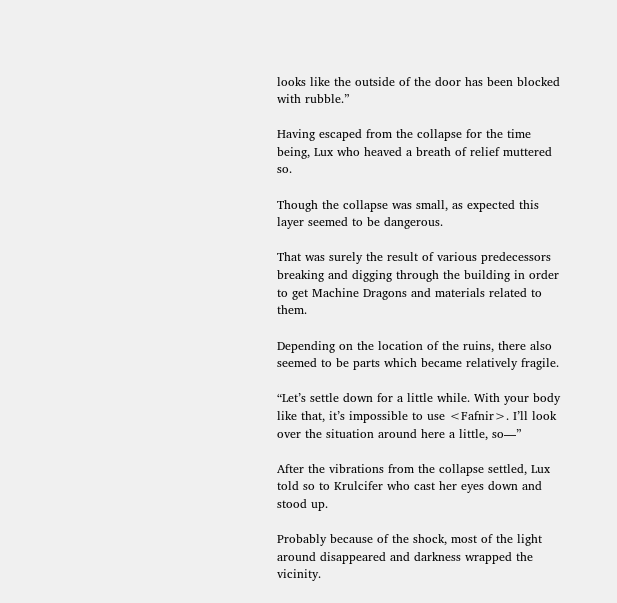looks like the outside of the door has been blocked with rubble.”

Having escaped from the collapse for the time being, Lux who heaved a breath of relief muttered so.

Though the collapse was small, as expected this layer seemed to be dangerous.

That was surely the result of various predecessors breaking and digging through the building in order to get Machine Dragons and materials related to them.

Depending on the location of the ruins, there also seemed to be parts which became relatively fragile.

“Let’s settle down for a little while. With your body like that, it’s impossible to use <Fafnir>. I’ll look over the situation around here a little, so––”

After the vibrations from the collapse settled, Lux told so to Krulcifer who cast her eyes down and stood up.

Probably because of the shock, most of the light around disappeared and darkness wrapped the vicinity.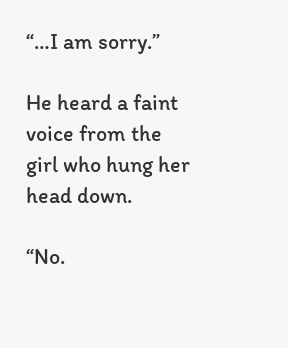“…I am sorry.”

He heard a faint voice from the girl who hung her head down.

“No.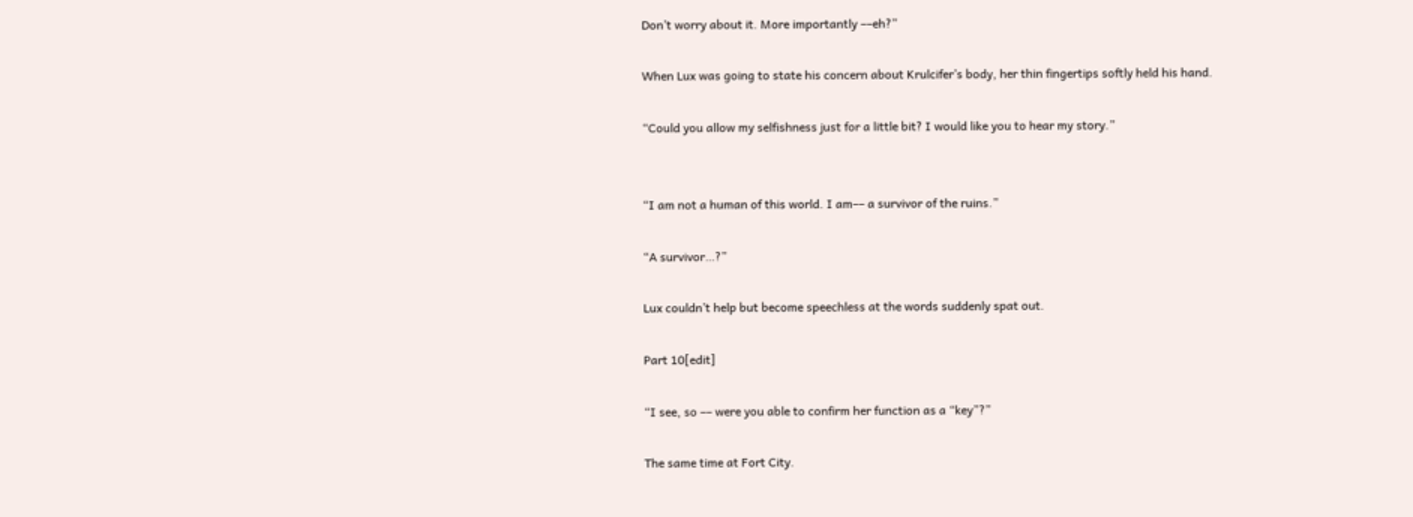Don’t worry about it. More importantly ––eh?”

When Lux was going to state his concern about Krulcifer’s body, her thin fingertips softly held his hand.

“Could you allow my selfishness just for a little bit? I would like you to hear my story.”


“I am not a human of this world. I am–– a survivor of the ruins.”

“A survivor…?”

Lux couldn’t help but become speechless at the words suddenly spat out.

Part 10[edit]

“I see, so –– were you able to confirm her function as a “key”?”

The same time at Fort City.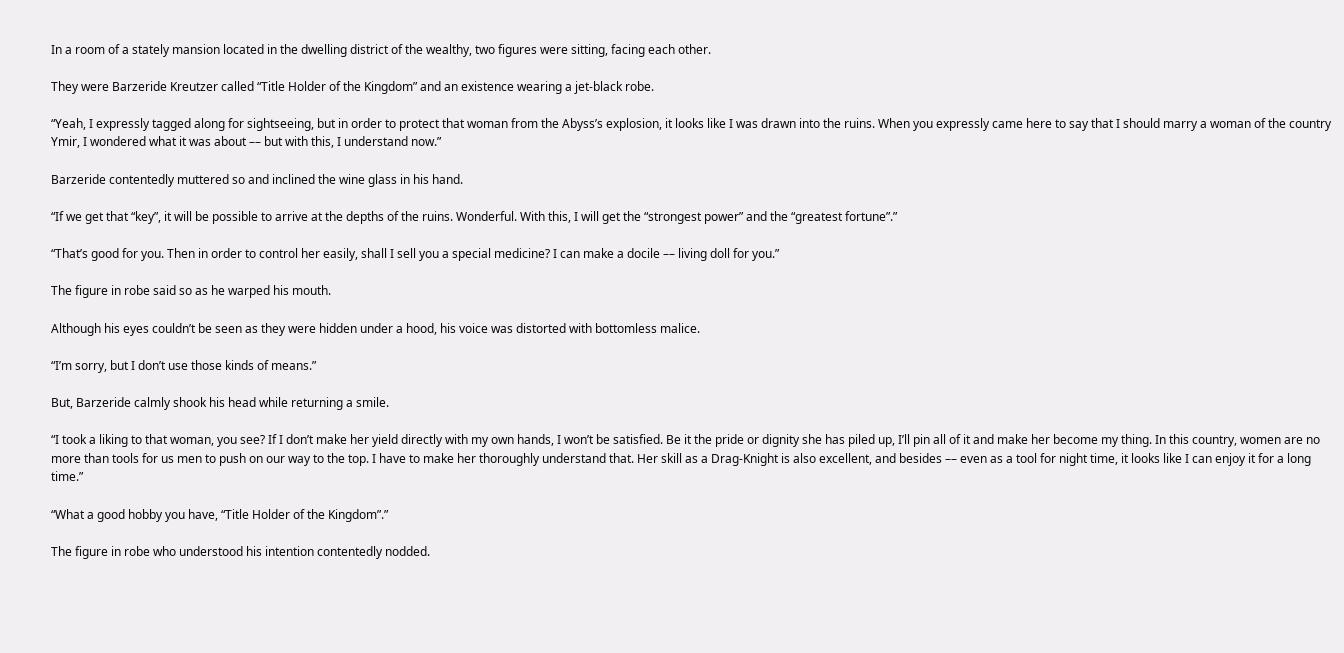In a room of a stately mansion located in the dwelling district of the wealthy, two figures were sitting, facing each other.

They were Barzeride Kreutzer called “Title Holder of the Kingdom” and an existence wearing a jet-black robe.

“Yeah, I expressly tagged along for sightseeing, but in order to protect that woman from the Abyss’s explosion, it looks like I was drawn into the ruins. When you expressly came here to say that I should marry a woman of the country Ymir, I wondered what it was about –– but with this, I understand now.”

Barzeride contentedly muttered so and inclined the wine glass in his hand.

“If we get that “key”, it will be possible to arrive at the depths of the ruins. Wonderful. With this, I will get the “strongest power” and the “greatest fortune”.”

“That’s good for you. Then in order to control her easily, shall I sell you a special medicine? I can make a docile –– living doll for you.”

The figure in robe said so as he warped his mouth.

Although his eyes couldn’t be seen as they were hidden under a hood, his voice was distorted with bottomless malice.

“I’m sorry, but I don’t use those kinds of means.”

But, Barzeride calmly shook his head while returning a smile.

“I took a liking to that woman, you see? If I don’t make her yield directly with my own hands, I won’t be satisfied. Be it the pride or dignity she has piled up, I’ll pin all of it and make her become my thing. In this country, women are no more than tools for us men to push on our way to the top. I have to make her thoroughly understand that. Her skill as a Drag-Knight is also excellent, and besides –– even as a tool for night time, it looks like I can enjoy it for a long time.”

“What a good hobby you have, “Title Holder of the Kingdom”.”

The figure in robe who understood his intention contentedly nodded.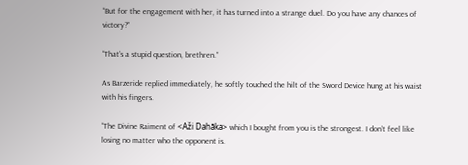“But for the engagement with her, it has turned into a strange duel. Do you have any chances of victory?”

“That’s a stupid question, brethren.”

As Barzeride replied immediately, he softly touched the hilt of the Sword Device hung at his waist with his fingers.

“The Divine Raiment of <Aži Dahāka> which I bought from you is the strongest. I don’t feel like losing no matter who the opponent is.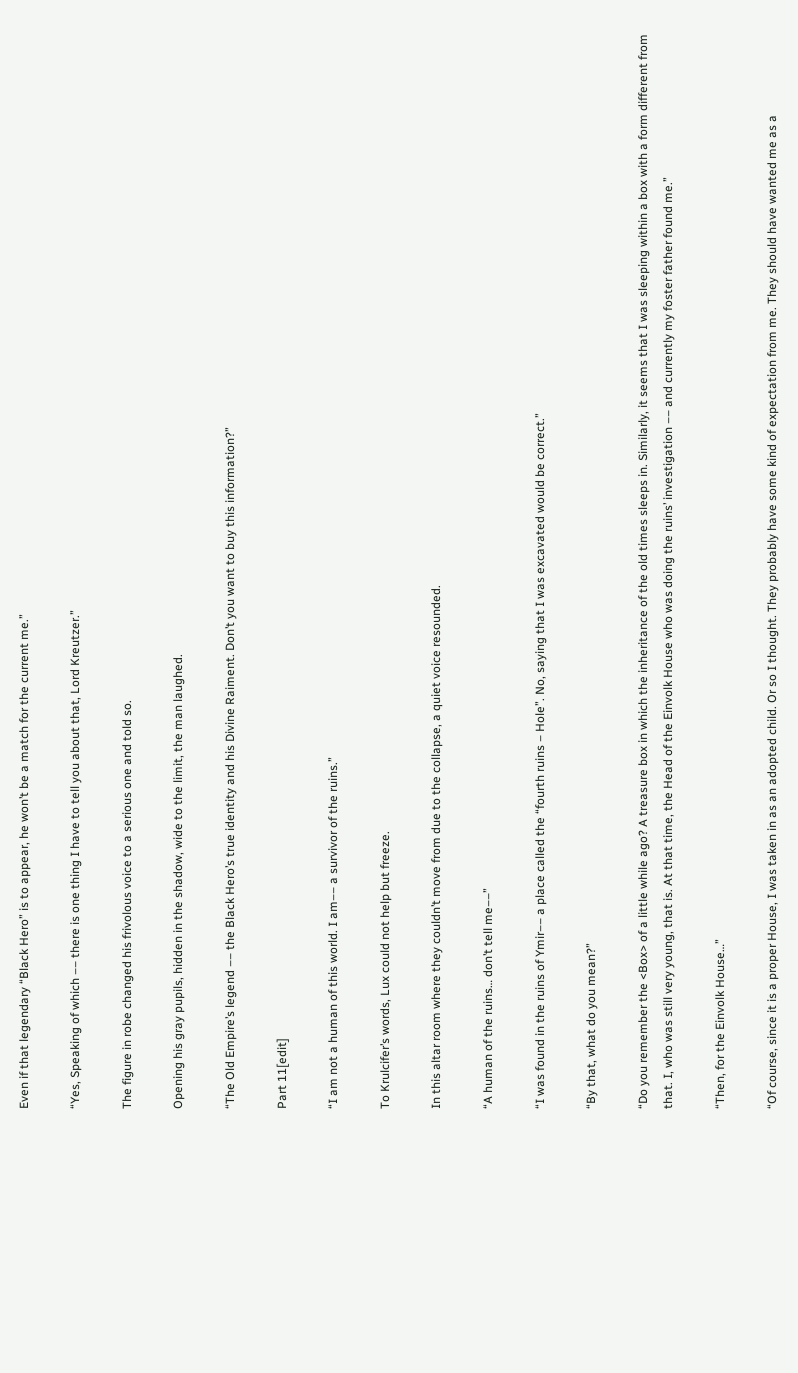Even if that legendary “Black Hero” is to appear, he won’t be a match for the current me.”

“Yes, Speaking of which –– there is one thing I have to tell you about that, Lord Kreutzer.”

The figure in robe changed his frivolous voice to a serious one and told so.

Opening his gray pupils, hidden in the shadow, wide to the limit, the man laughed.

“The Old Empire’s legend –– the Black Hero’s true identity and his Divine Raiment. Don’t you want to buy this information?”

Part 11[edit]

“I am not a human of this world. I am–– a survivor of the ruins.”

To Krulcifer’s words, Lux could not help but freeze.

In this altar room where they couldn’t move from due to the collapse, a quiet voice resounded.

“A human of the ruins… don’t tell me––”

“I was found in the ruins of Ymir–– a place called the “fourth ruins – Hole”. No, saying that I was excavated would be correct.”

“By that, what do you mean?”

“Do you remember the <Box> of a little while ago? A treasure box in which the inheritance of the old times sleeps in. Similarly, it seems that I was sleeping within a box with a form different from that. I, who was still very young, that is. At that time, the Head of the Einvolk House who was doing the ruins’ investigation –– and currently my foster father found me.”

“Then, for the Einvolk House…”

“Of course, since it is a proper House, I was taken in as an adopted child. Or so I thought. They probably have some kind of expectation from me. They should have wanted me as a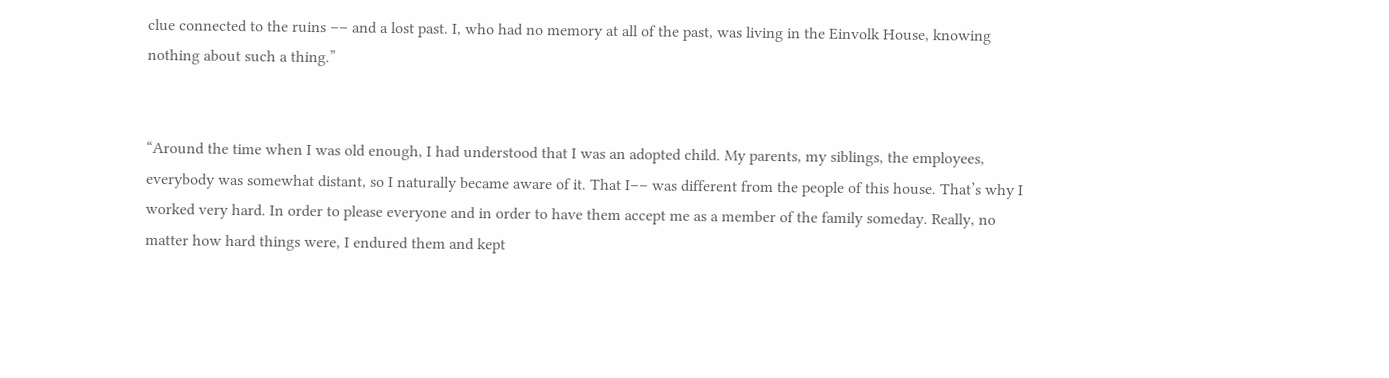clue connected to the ruins –– and a lost past. I, who had no memory at all of the past, was living in the Einvolk House, knowing nothing about such a thing.”


“Around the time when I was old enough, I had understood that I was an adopted child. My parents, my siblings, the employees, everybody was somewhat distant, so I naturally became aware of it. That I–– was different from the people of this house. That’s why I worked very hard. In order to please everyone and in order to have them accept me as a member of the family someday. Really, no matter how hard things were, I endured them and kept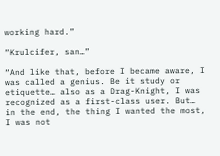working hard.”

“Krulcifer, san…”

“And like that, before I became aware, I was called a genius. Be it study or etiquette… also as a Drag-Knight, I was recognized as a first-class user. But… in the end, the thing I wanted the most, I was not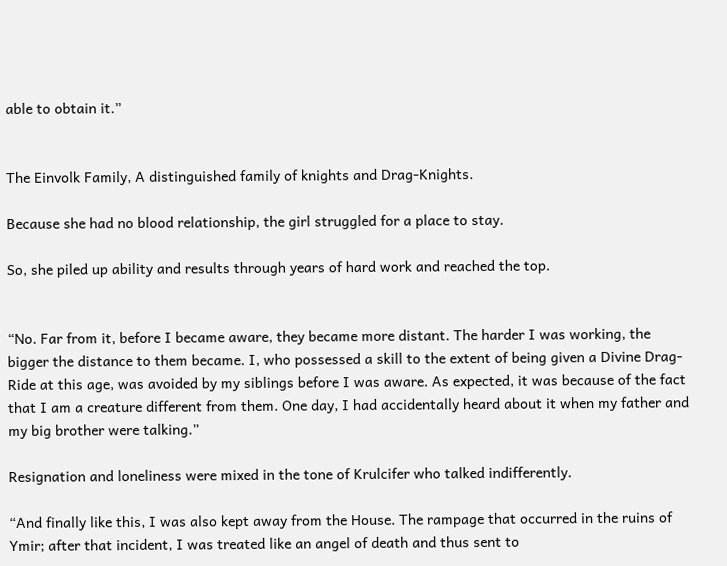able to obtain it.”


The Einvolk Family, A distinguished family of knights and Drag-Knights.

Because she had no blood relationship, the girl struggled for a place to stay.

So, she piled up ability and results through years of hard work and reached the top.


“No. Far from it, before I became aware, they became more distant. The harder I was working, the bigger the distance to them became. I, who possessed a skill to the extent of being given a Divine Drag-Ride at this age, was avoided by my siblings before I was aware. As expected, it was because of the fact that I am a creature different from them. One day, I had accidentally heard about it when my father and my big brother were talking.”

Resignation and loneliness were mixed in the tone of Krulcifer who talked indifferently.

“And finally like this, I was also kept away from the House. The rampage that occurred in the ruins of Ymir; after that incident, I was treated like an angel of death and thus sent to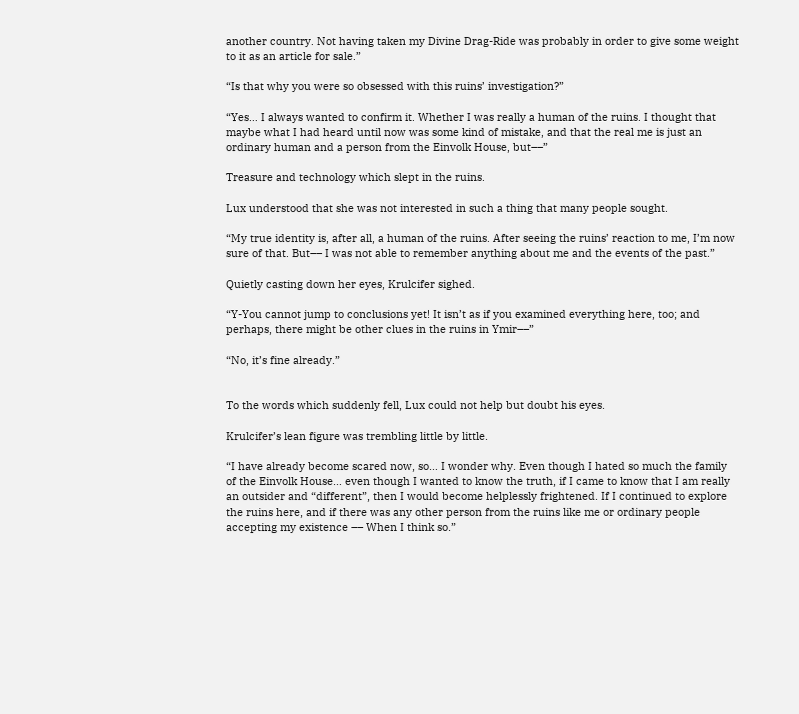another country. Not having taken my Divine Drag-Ride was probably in order to give some weight to it as an article for sale.”

“Is that why you were so obsessed with this ruins’ investigation?”

“Yes… I always wanted to confirm it. Whether I was really a human of the ruins. I thought that maybe what I had heard until now was some kind of mistake, and that the real me is just an ordinary human and a person from the Einvolk House, but––”

Treasure and technology which slept in the ruins.

Lux understood that she was not interested in such a thing that many people sought.

“My true identity is, after all, a human of the ruins. After seeing the ruins’ reaction to me, I’m now sure of that. But–– I was not able to remember anything about me and the events of the past.”

Quietly casting down her eyes, Krulcifer sighed.

“Y-You cannot jump to conclusions yet! It isn’t as if you examined everything here, too; and perhaps, there might be other clues in the ruins in Ymir––”

“No, it’s fine already.”


To the words which suddenly fell, Lux could not help but doubt his eyes.

Krulcifer’s lean figure was trembling little by little.

“I have already become scared now, so… I wonder why. Even though I hated so much the family of the Einvolk House… even though I wanted to know the truth, if I came to know that I am really an outsider and “different”, then I would become helplessly frightened. If I continued to explore the ruins here, and if there was any other person from the ruins like me or ordinary people accepting my existence –– When I think so.”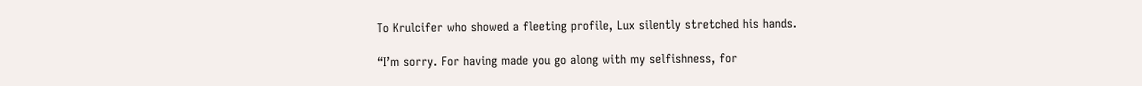To Krulcifer who showed a fleeting profile, Lux silently stretched his hands.

“I’m sorry. For having made you go along with my selfishness, for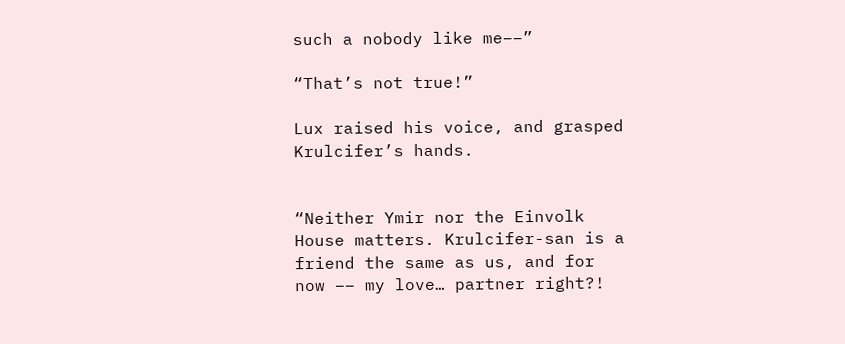such a nobody like me––”

“That’s not true!”

Lux raised his voice, and grasped Krulcifer’s hands.


“Neither Ymir nor the Einvolk House matters. Krulcifer-san is a friend the same as us, and for now –– my love… partner right?!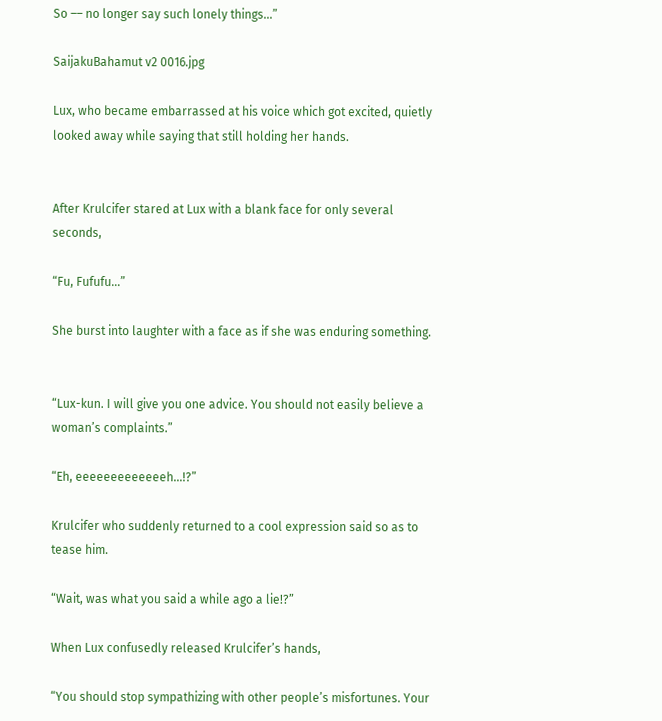So –– no longer say such lonely things…”

SaijakuBahamut v2 0016.jpg

Lux, who became embarrassed at his voice which got excited, quietly looked away while saying that still holding her hands.


After Krulcifer stared at Lux with a blank face for only several seconds,

“Fu, Fufufu…”

She burst into laughter with a face as if she was enduring something.


“Lux-kun. I will give you one advice. You should not easily believe a woman’s complaints.”

“Eh, eeeeeeeeeeeeeh…!?”

Krulcifer who suddenly returned to a cool expression said so as to tease him.

“Wait, was what you said a while ago a lie!?”

When Lux confusedly released Krulcifer’s hands,

“You should stop sympathizing with other people’s misfortunes. Your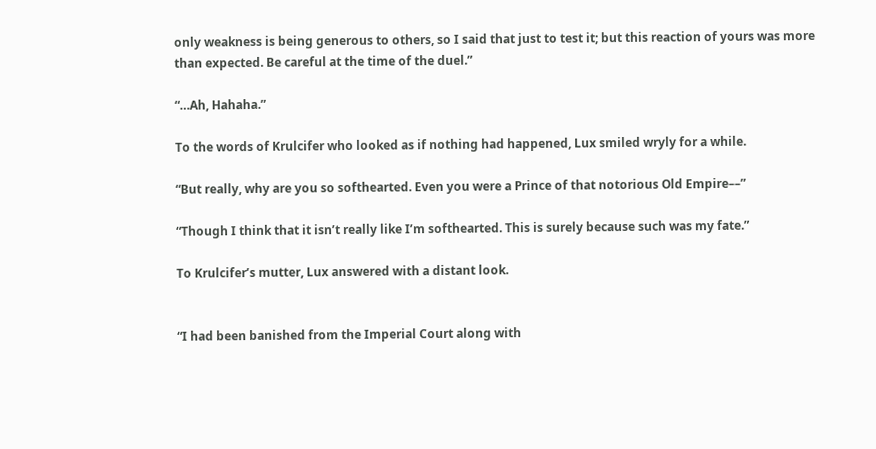only weakness is being generous to others, so I said that just to test it; but this reaction of yours was more than expected. Be careful at the time of the duel.”

“…Ah, Hahaha.”

To the words of Krulcifer who looked as if nothing had happened, Lux smiled wryly for a while.

“But really, why are you so softhearted. Even you were a Prince of that notorious Old Empire––”

“Though I think that it isn’t really like I’m softhearted. This is surely because such was my fate.”

To Krulcifer’s mutter, Lux answered with a distant look.


“I had been banished from the Imperial Court along with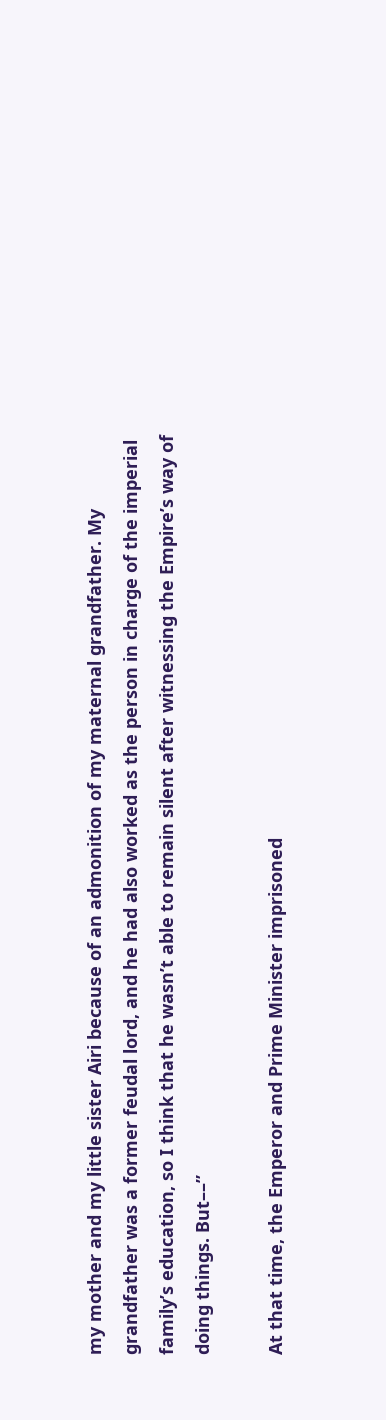my mother and my little sister Airi because of an admonition of my maternal grandfather. My grandfather was a former feudal lord, and he had also worked as the person in charge of the imperial family’s education, so I think that he wasn’t able to remain silent after witnessing the Empire’s way of doing things. But––”

At that time, the Emperor and Prime Minister imprisoned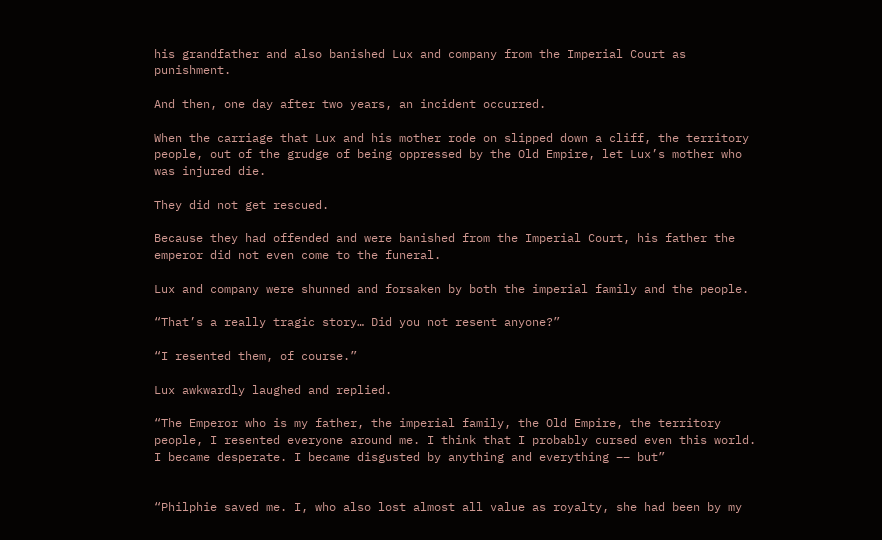his grandfather and also banished Lux and company from the Imperial Court as punishment.

And then, one day after two years, an incident occurred.

When the carriage that Lux and his mother rode on slipped down a cliff, the territory people, out of the grudge of being oppressed by the Old Empire, let Lux’s mother who was injured die.

They did not get rescued.

Because they had offended and were banished from the Imperial Court, his father the emperor did not even come to the funeral.

Lux and company were shunned and forsaken by both the imperial family and the people.

“That’s a really tragic story… Did you not resent anyone?”

“I resented them, of course.”

Lux awkwardly laughed and replied.

“The Emperor who is my father, the imperial family, the Old Empire, the territory people, I resented everyone around me. I think that I probably cursed even this world. I became desperate. I became disgusted by anything and everything –– but”


“Philphie saved me. I, who also lost almost all value as royalty, she had been by my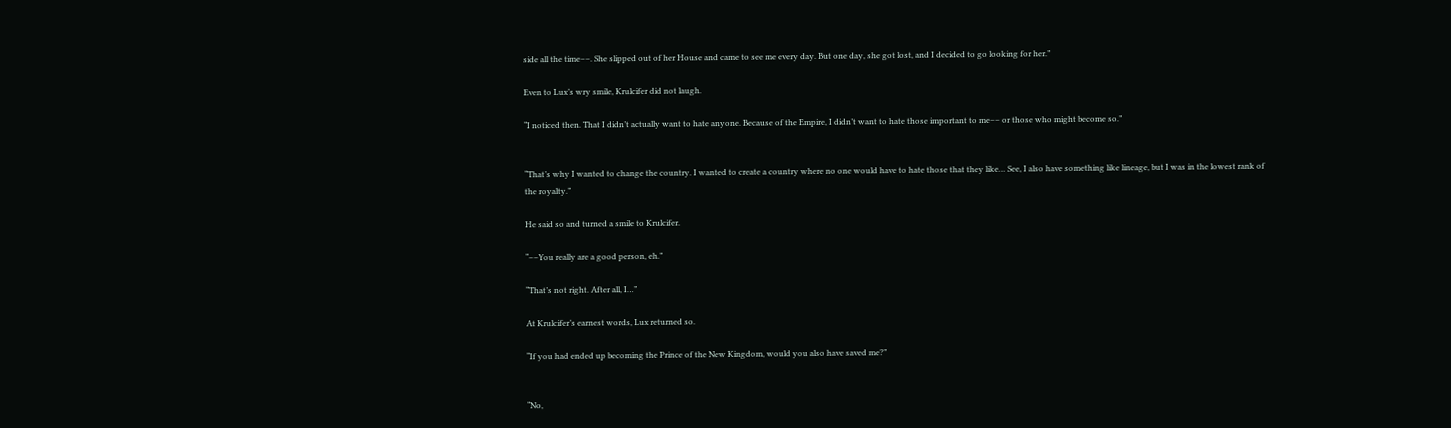side all the time––. She slipped out of her House and came to see me every day. But one day, she got lost, and I decided to go looking for her.”

Even to Lux’s wry smile, Krulcifer did not laugh.

“I noticed then. That I didn’t actually want to hate anyone. Because of the Empire, I didn’t want to hate those important to me–– or those who might become so.”


“That’s why I wanted to change the country. I wanted to create a country where no one would have to hate those that they like… See, I also have something like lineage, but I was in the lowest rank of the royalty.”

He said so and turned a smile to Krulcifer.

“––You really are a good person, eh.”

“That’s not right. After all, I…”

At Krulcifer’s earnest words, Lux returned so.

“If you had ended up becoming the Prince of the New Kingdom, would you also have saved me?”


“No,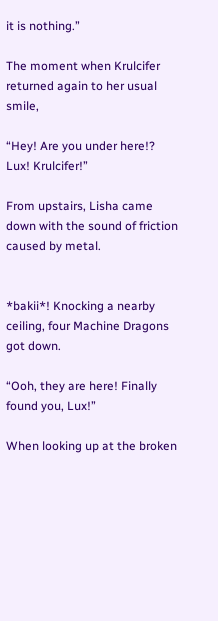it is nothing.”

The moment when Krulcifer returned again to her usual smile,

“Hey! Are you under here!? Lux! Krulcifer!”

From upstairs, Lisha came down with the sound of friction caused by metal.


*bakii*! Knocking a nearby ceiling, four Machine Dragons got down.

“Ooh, they are here! Finally found you, Lux!”

When looking up at the broken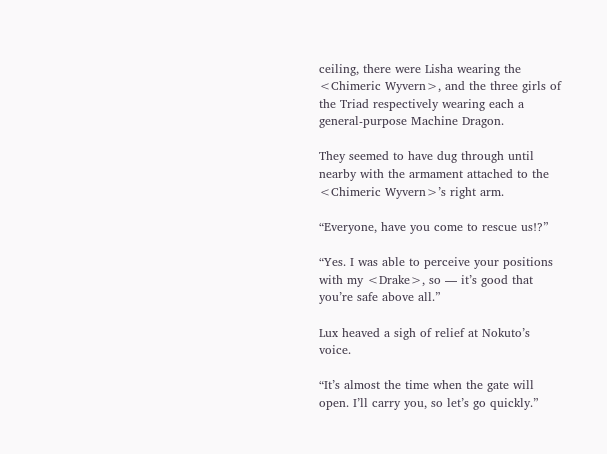ceiling, there were Lisha wearing the <Chimeric Wyvern>, and the three girls of the Triad respectively wearing each a general-purpose Machine Dragon.

They seemed to have dug through until nearby with the armament attached to the <Chimeric Wyvern>’s right arm.

“Everyone, have you come to rescue us!?”

“Yes. I was able to perceive your positions with my <Drake>, so –– it’s good that you’re safe above all.”

Lux heaved a sigh of relief at Nokuto’s voice.

“It’s almost the time when the gate will open. I’ll carry you, so let’s go quickly.”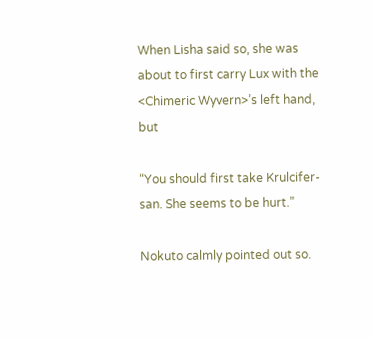When Lisha said so, she was about to first carry Lux with the <Chimeric Wyvern>’s left hand, but

“You should first take Krulcifer-san. She seems to be hurt.”

Nokuto calmly pointed out so.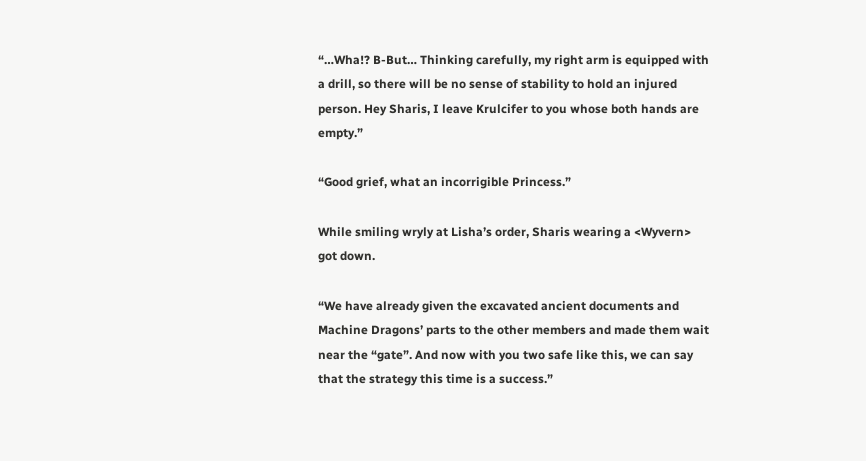“…Wha!? B-But… Thinking carefully, my right arm is equipped with a drill, so there will be no sense of stability to hold an injured person. Hey Sharis, I leave Krulcifer to you whose both hands are empty.”

“Good grief, what an incorrigible Princess.”

While smiling wryly at Lisha’s order, Sharis wearing a <Wyvern> got down.

“We have already given the excavated ancient documents and Machine Dragons’ parts to the other members and made them wait near the “gate”. And now with you two safe like this, we can say that the strategy this time is a success.”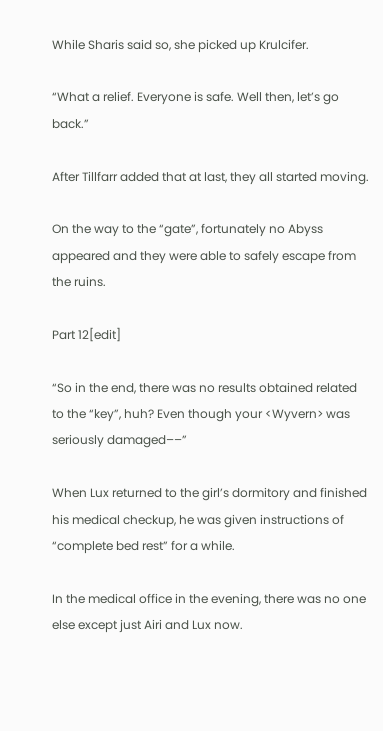While Sharis said so, she picked up Krulcifer.

“What a relief. Everyone is safe. Well then, let’s go back.”

After Tillfarr added that at last, they all started moving.

On the way to the “gate”, fortunately no Abyss appeared and they were able to safely escape from the ruins.

Part 12[edit]

“So in the end, there was no results obtained related to the “key”, huh? Even though your <Wyvern> was seriously damaged––”

When Lux returned to the girl’s dormitory and finished his medical checkup, he was given instructions of “complete bed rest” for a while.

In the medical office in the evening, there was no one else except just Airi and Lux now.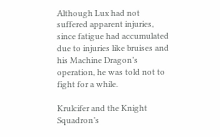Although Lux had not suffered apparent injuries, since fatigue had accumulated due to injuries like bruises and his Machine Dragon’s operation, he was told not to fight for a while.

Krulcifer and the Knight Squadron’s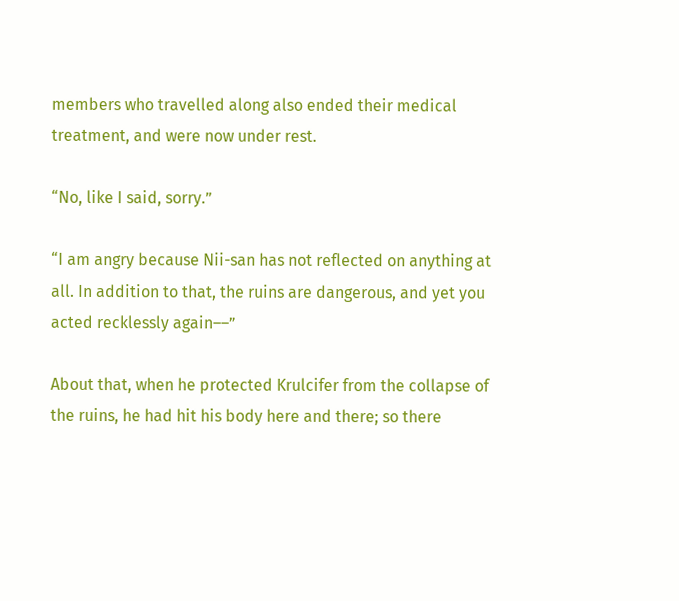members who travelled along also ended their medical treatment, and were now under rest.

“No, like I said, sorry.”

“I am angry because Nii-san has not reflected on anything at all. In addition to that, the ruins are dangerous, and yet you acted recklessly again––”

About that, when he protected Krulcifer from the collapse of the ruins, he had hit his body here and there; so there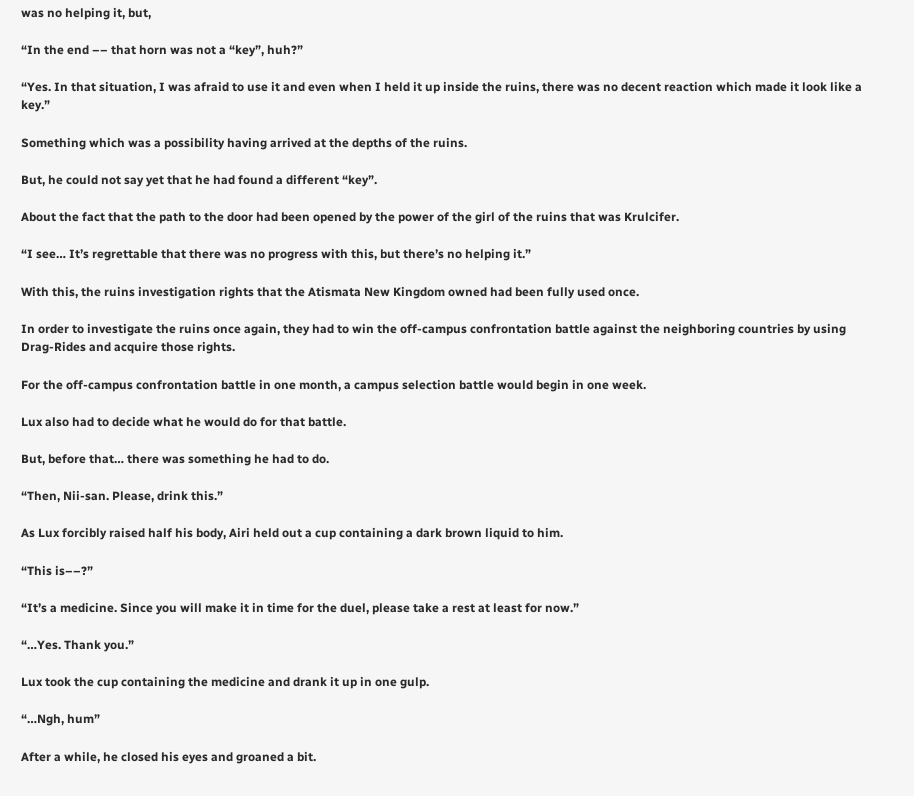was no helping it, but,

“In the end –– that horn was not a “key”, huh?”

“Yes. In that situation, I was afraid to use it and even when I held it up inside the ruins, there was no decent reaction which made it look like a key.”

Something which was a possibility having arrived at the depths of the ruins.

But, he could not say yet that he had found a different “key”.

About the fact that the path to the door had been opened by the power of the girl of the ruins that was Krulcifer.

“I see… It’s regrettable that there was no progress with this, but there’s no helping it.”

With this, the ruins investigation rights that the Atismata New Kingdom owned had been fully used once.

In order to investigate the ruins once again, they had to win the off-campus confrontation battle against the neighboring countries by using Drag-Rides and acquire those rights.

For the off-campus confrontation battle in one month, a campus selection battle would begin in one week.

Lux also had to decide what he would do for that battle.

But, before that… there was something he had to do.

“Then, Nii-san. Please, drink this.”

As Lux forcibly raised half his body, Airi held out a cup containing a dark brown liquid to him.

“This is––?”

“It’s a medicine. Since you will make it in time for the duel, please take a rest at least for now.”

“…Yes. Thank you.”

Lux took the cup containing the medicine and drank it up in one gulp.

“…Ngh, hum”

After a while, he closed his eyes and groaned a bit.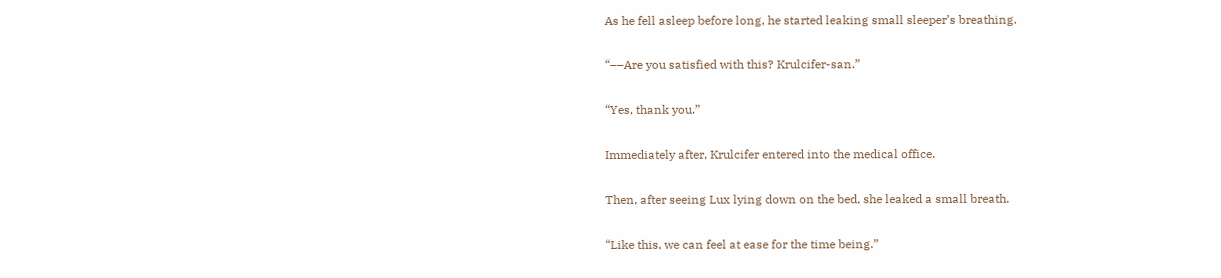As he fell asleep before long, he started leaking small sleeper’s breathing.

“––Are you satisfied with this? Krulcifer-san.”

“Yes, thank you.”

Immediately after, Krulcifer entered into the medical office.

Then, after seeing Lux lying down on the bed, she leaked a small breath.

“Like this, we can feel at ease for the time being.”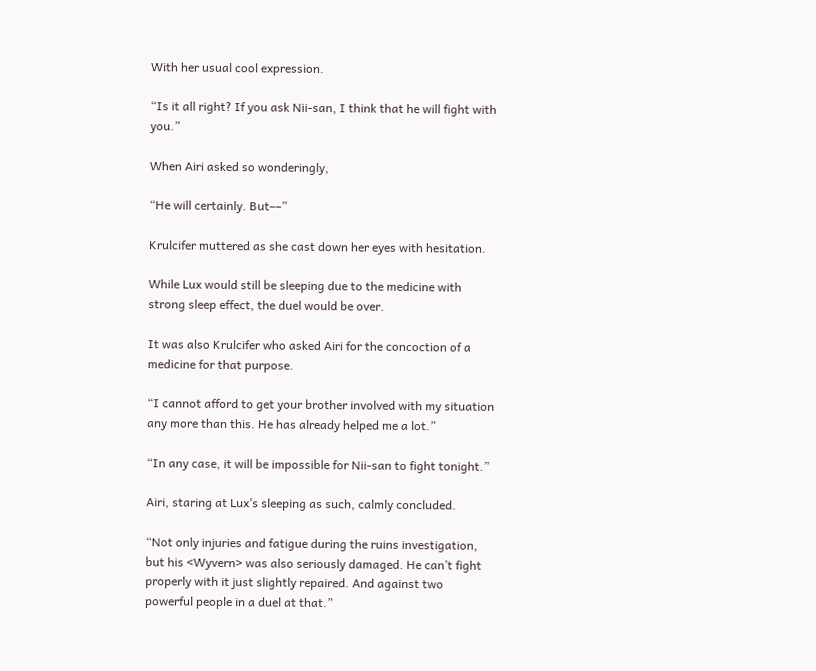With her usual cool expression.

“Is it all right? If you ask Nii-san, I think that he will fight with you.”

When Airi asked so wonderingly,

“He will certainly. But––”

Krulcifer muttered as she cast down her eyes with hesitation.

While Lux would still be sleeping due to the medicine with strong sleep effect, the duel would be over.

It was also Krulcifer who asked Airi for the concoction of a medicine for that purpose.

“I cannot afford to get your brother involved with my situation any more than this. He has already helped me a lot.”

“In any case, it will be impossible for Nii-san to fight tonight.”

Airi, staring at Lux’s sleeping as such, calmly concluded.

“Not only injuries and fatigue during the ruins investigation, but his <Wyvern> was also seriously damaged. He can’t fight properly with it just slightly repaired. And against two powerful people in a duel at that.”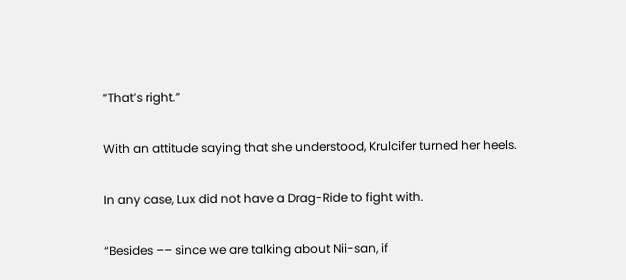“That’s right.”

With an attitude saying that she understood, Krulcifer turned her heels.

In any case, Lux did not have a Drag-Ride to fight with.

“Besides –– since we are talking about Nii-san, if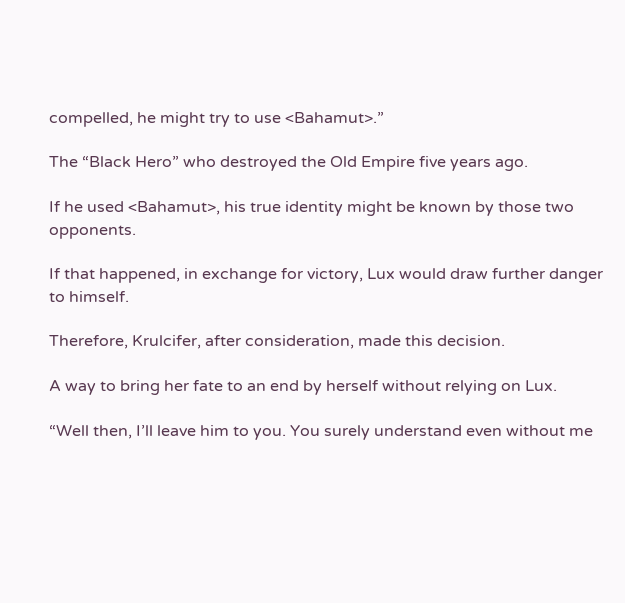compelled, he might try to use <Bahamut>.”

The “Black Hero” who destroyed the Old Empire five years ago.

If he used <Bahamut>, his true identity might be known by those two opponents.

If that happened, in exchange for victory, Lux would draw further danger to himself.

Therefore, Krulcifer, after consideration, made this decision.

A way to bring her fate to an end by herself without relying on Lux.

“Well then, I’ll leave him to you. You surely understand even without me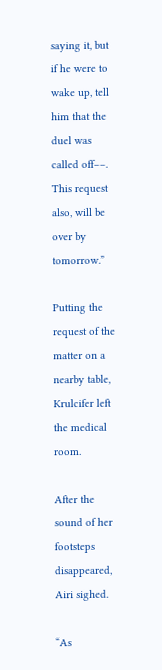saying it, but if he were to wake up, tell him that the duel was called off––. This request also, will be over by tomorrow.”

Putting the request of the matter on a nearby table, Krulcifer left the medical room.

After the sound of her footsteps disappeared, Airi sighed.

“As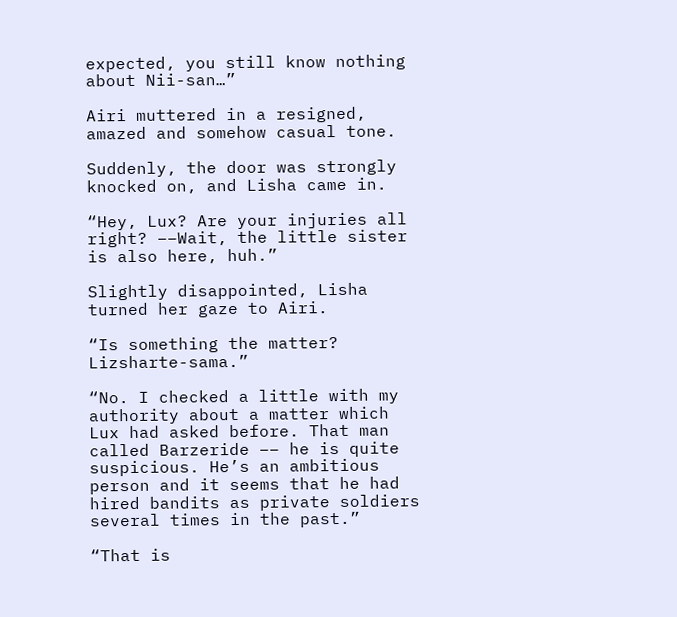expected, you still know nothing about Nii-san…”

Airi muttered in a resigned, amazed and somehow casual tone.

Suddenly, the door was strongly knocked on, and Lisha came in.

“Hey, Lux? Are your injuries all right? ––Wait, the little sister is also here, huh.”

Slightly disappointed, Lisha turned her gaze to Airi.

“Is something the matter? Lizsharte-sama.”

“No. I checked a little with my authority about a matter which Lux had asked before. That man called Barzeride –– he is quite suspicious. He’s an ambitious person and it seems that he had hired bandits as private soldiers several times in the past.”

“That is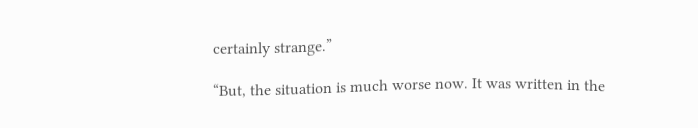certainly strange.”

“But, the situation is much worse now. It was written in the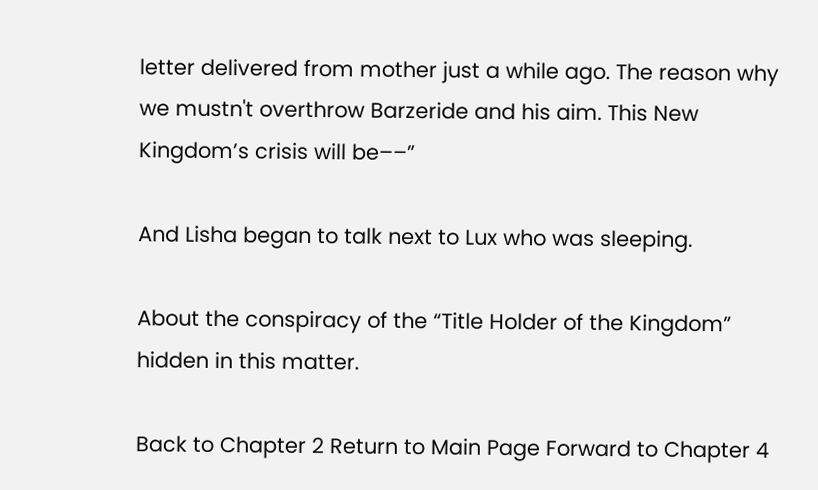letter delivered from mother just a while ago. The reason why we mustn't overthrow Barzeride and his aim. This New Kingdom’s crisis will be––”

And Lisha began to talk next to Lux who was sleeping.

About the conspiracy of the “Title Holder of the Kingdom” hidden in this matter.

Back to Chapter 2 Return to Main Page Forward to Chapter 4